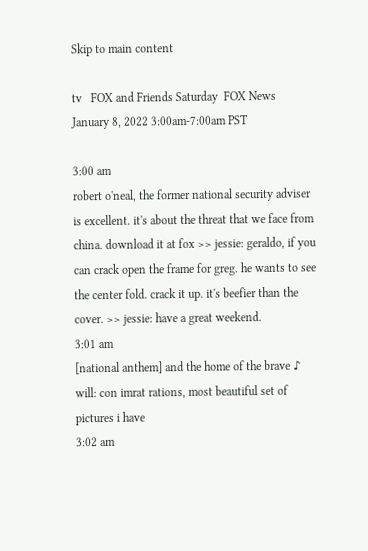Skip to main content

tv   FOX and Friends Saturday  FOX News  January 8, 2022 3:00am-7:00am PST

3:00 am
robert o'neal, the former national security adviser is excellent. it's about the threat that we face from china. download it at fox >> jessie: geraldo, if you can crack open the frame for greg. he wants to see the center fold. crack it up. it's beefier than the cover. >> jessie: have a great weekend.
3:01 am
[national anthem] and the home of the brave ♪ will: con imrat rations, most beautiful set of pictures i have
3:02 am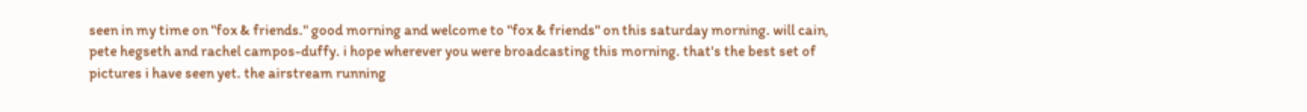seen in my time on "fox & friends." good morning and welcome to "fox & friends" on this saturday morning. will cain, pete hegseth and rachel campos-duffy. i hope wherever you were broadcasting this morning. that's the best set of pictures i have seen yet. the airstream running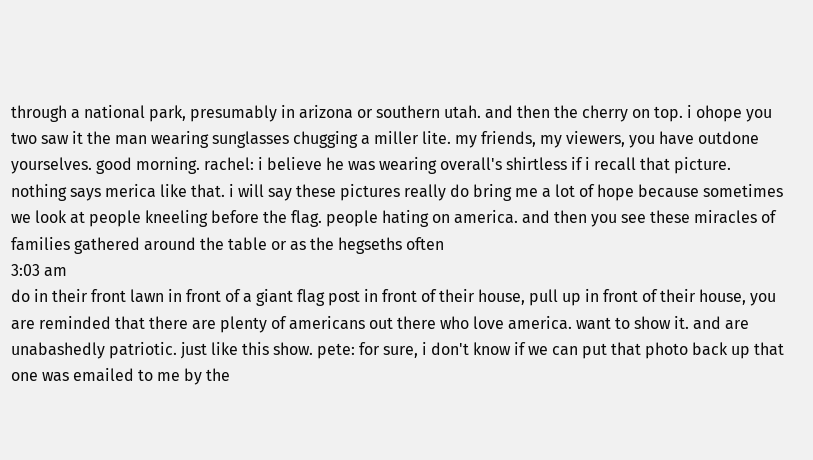through a national park, presumably in arizona or southern utah. and then the cherry on top. i ohope you two saw it the man wearing sunglasses chugging a miller lite. my friends, my viewers, you have outdone yourselves. good morning. rachel: i believe he was wearing overall's shirtless if i recall that picture. nothing says merica like that. i will say these pictures really do bring me a lot of hope because sometimes we look at people kneeling before the flag. people hating on america. and then you see these miracles of families gathered around the table or as the hegseths often
3:03 am
do in their front lawn in front of a giant flag post in front of their house, pull up in front of their house, you are reminded that there are plenty of americans out there who love america. want to show it. and are unabashedly patriotic. just like this show. pete: for sure, i don't know if we can put that photo back up that one was emailed to me by the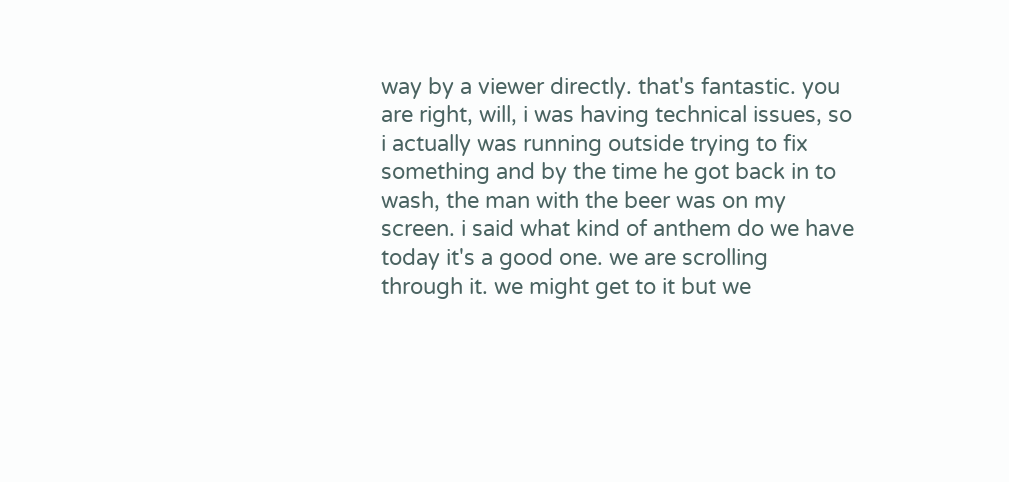way by a viewer directly. that's fantastic. you are right, will, i was having technical issues, so i actually was running outside trying to fix something and by the time he got back in to wash, the man with the beer was on my screen. i said what kind of anthem do we have today it's a good one. we are scrolling through it. we might get to it but we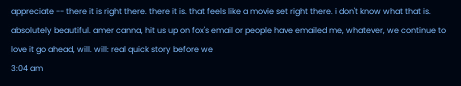appreciate -- there it is right there. there it is. that feels like a movie set right there. i don't know what that is. absolutely beautiful. amer canna, hit us up on fox's email or people have emailed me, whatever, we continue to love it go ahead, will. will: real quick story before we
3:04 am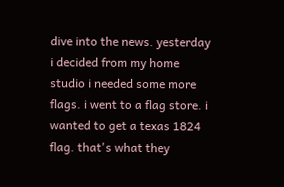dive into the news. yesterday i decided from my home studio i needed some more flags. i went to a flag store. i wanted to get a texas 1824 flag. that's what they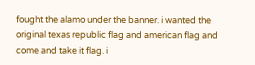fought the alamo under the banner. i wanted the original texas republic flag and american flag and come and take it flag. i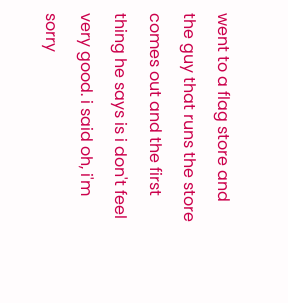went to a flag store and the guy that runs the store comes out and the first thing he says is i don't feel very good. i said oh, i'm sorry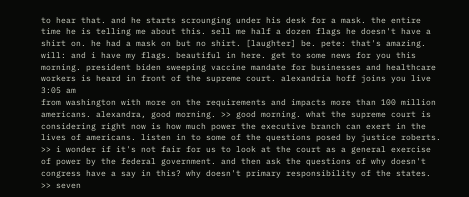to hear that. and he starts scrounging under his desk for a mask. the entire time he is telling me about this. sell me half a dozen flags he doesn't have a shirt on. he had a mask on but no shirt. [laughter] be. pete: that's amazing. will: and i have my flags. beautiful in here. get to some news for you this morning. president biden sweeping vaccine mandate for businesses and healthcare workers is heard in front of the supreme court. alexandria hoff joins you live
3:05 am
from washington with more on the requirements and impacts more than 100 million americans. alexandra, good morning. >> good morning. what the supreme court is considering right now is how much power the executive branch can exert in the lives of americans. listen in to some of the questions posed by justice roberts. >> i wonder if it's not fair for us to look at the court as a general exercise of power by the federal government. and then ask the questions of why doesn't congress have a say in this? why doesn't primary responsibility of the states. >> seven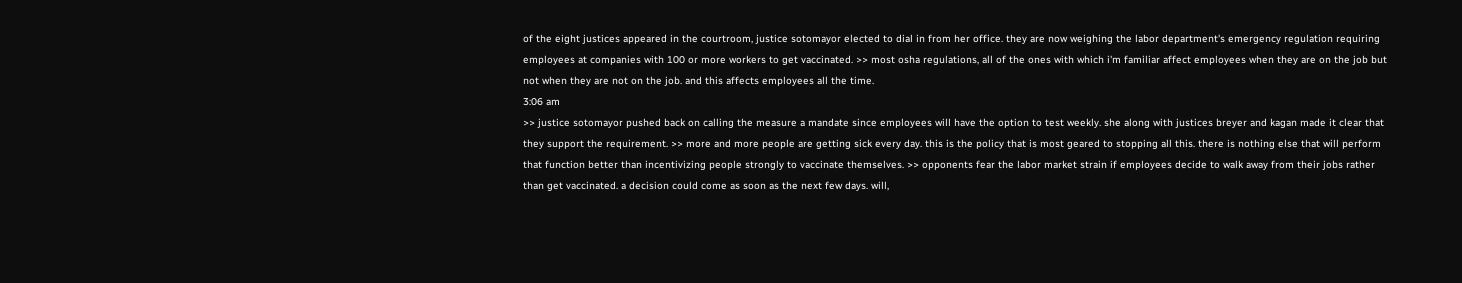of the eight justices appeared in the courtroom, justice sotomayor elected to dial in from her office. they are now weighing the labor department's emergency regulation requiring employees at companies with 100 or more workers to get vaccinated. >> most osha regulations, all of the ones with which i'm familiar affect employees when they are on the job but not when they are not on the job. and this affects employees all the time.
3:06 am
>> justice sotomayor pushed back on calling the measure a mandate since employees will have the option to test weekly. she along with justices breyer and kagan made it clear that they support the requirement. >> more and more people are getting sick every day. this is the policy that is most geared to stopping all this. there is nothing else that will perform that function better than incentivizing people strongly to vaccinate themselves. >> opponents fear the labor market strain if employees decide to walk away from their jobs rather than get vaccinated. a decision could come as soon as the next few days. will,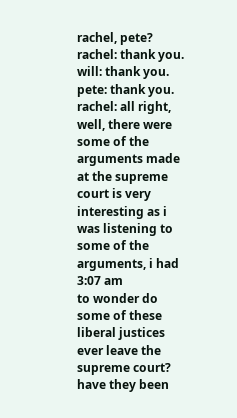rachel, pete? rachel: thank you. will: thank you. pete: thank you. rachel: all right, well, there were some of the arguments made at the supreme court is very interesting as i was listening to some of the arguments, i had
3:07 am
to wonder do some of these liberal justices ever leave the supreme court? have they been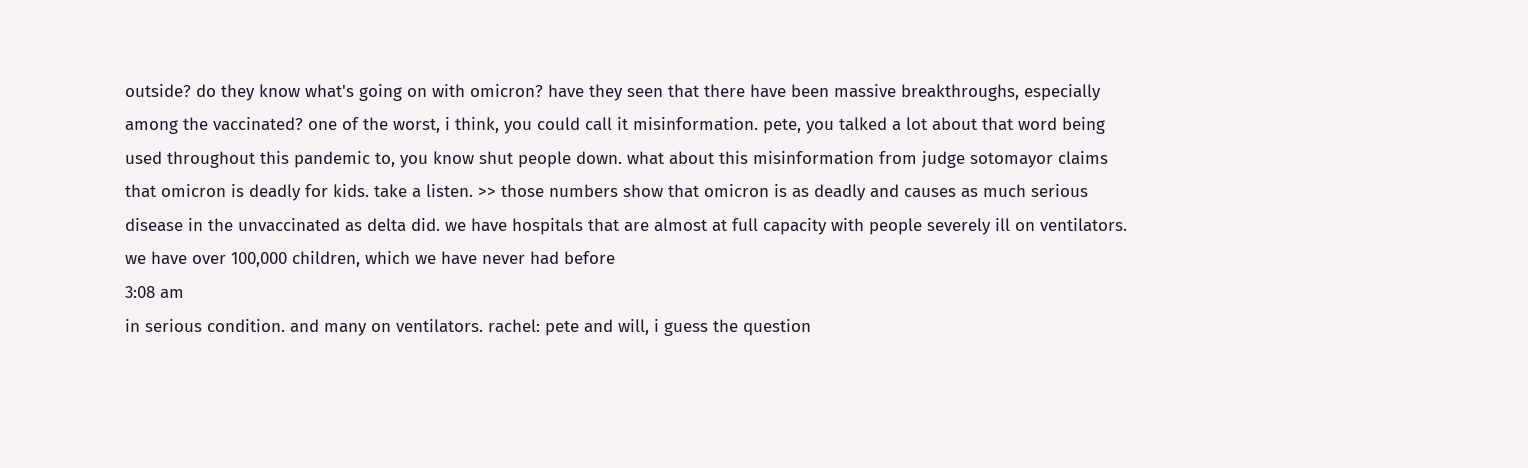outside? do they know what's going on with omicron? have they seen that there have been massive breakthroughs, especially among the vaccinated? one of the worst, i think, you could call it misinformation. pete, you talked a lot about that word being used throughout this pandemic to, you know shut people down. what about this misinformation from judge sotomayor claims that omicron is deadly for kids. take a listen. >> those numbers show that omicron is as deadly and causes as much serious disease in the unvaccinated as delta did. we have hospitals that are almost at full capacity with people severely ill on ventilators. we have over 100,000 children, which we have never had before
3:08 am
in serious condition. and many on ventilators. rachel: pete and will, i guess the question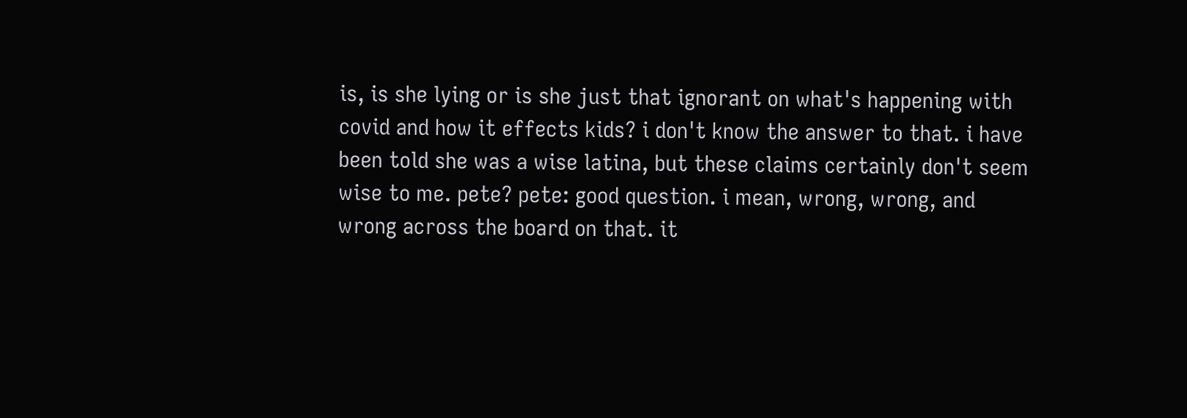is, is she lying or is she just that ignorant on what's happening with covid and how it effects kids? i don't know the answer to that. i have been told she was a wise latina, but these claims certainly don't seem wise to me. pete? pete: good question. i mean, wrong, wrong, and wrong across the board on that. it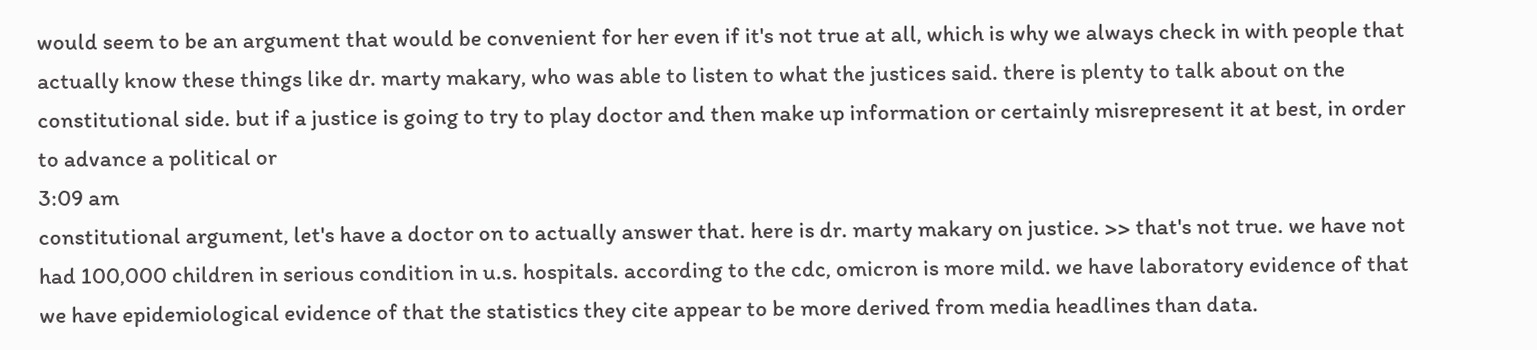would seem to be an argument that would be convenient for her even if it's not true at all, which is why we always check in with people that actually know these things like dr. marty makary, who was able to listen to what the justices said. there is plenty to talk about on the constitutional side. but if a justice is going to try to play doctor and then make up information or certainly misrepresent it at best, in order to advance a political or
3:09 am
constitutional argument, let's have a doctor on to actually answer that. here is dr. marty makary on justice. >> that's not true. we have not had 100,000 children in serious condition in u.s. hospitals. according to the cdc, omicron is more mild. we have laboratory evidence of that we have epidemiological evidence of that the statistics they cite appear to be more derived from media headlines than data.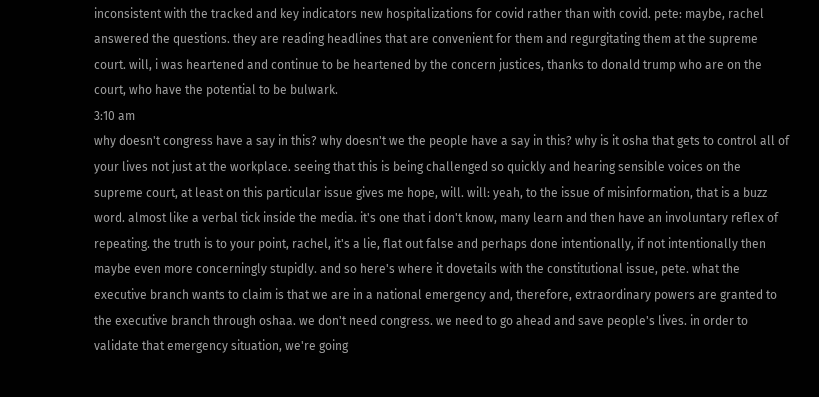inconsistent with the tracked and key indicators new hospitalizations for covid rather than with covid. pete: maybe, rachel answered the questions. they are reading headlines that are convenient for them and regurgitating them at the supreme court. will, i was heartened and continue to be heartened by the concern justices, thanks to donald trump who are on the court, who have the potential to be bulwark.
3:10 am
why doesn't congress have a say in this? why doesn't we the people have a say in this? why is it osha that gets to control all of your lives not just at the workplace. seeing that this is being challenged so quickly and hearing sensible voices on the supreme court, at least on this particular issue gives me hope, will. will: yeah, to the issue of misinformation, that is a buzz word. almost like a verbal tick inside the media. it's one that i don't know, many learn and then have an involuntary reflex of repeating. the truth is to your point, rachel, it's a lie, flat out false and perhaps done intentionally, if not intentionally then maybe even more concerningly stupidly. and so here's where it dovetails with the constitutional issue, pete. what the executive branch wants to claim is that we are in a national emergency and, therefore, extraordinary powers are granted to the executive branch through oshaa. we don't need congress. we need to go ahead and save people's lives. in order to validate that emergency situation, we're going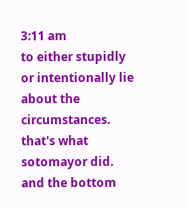3:11 am
to either stupidly or intentionally lie about the circumstances. that's what sotomayor did. and the bottom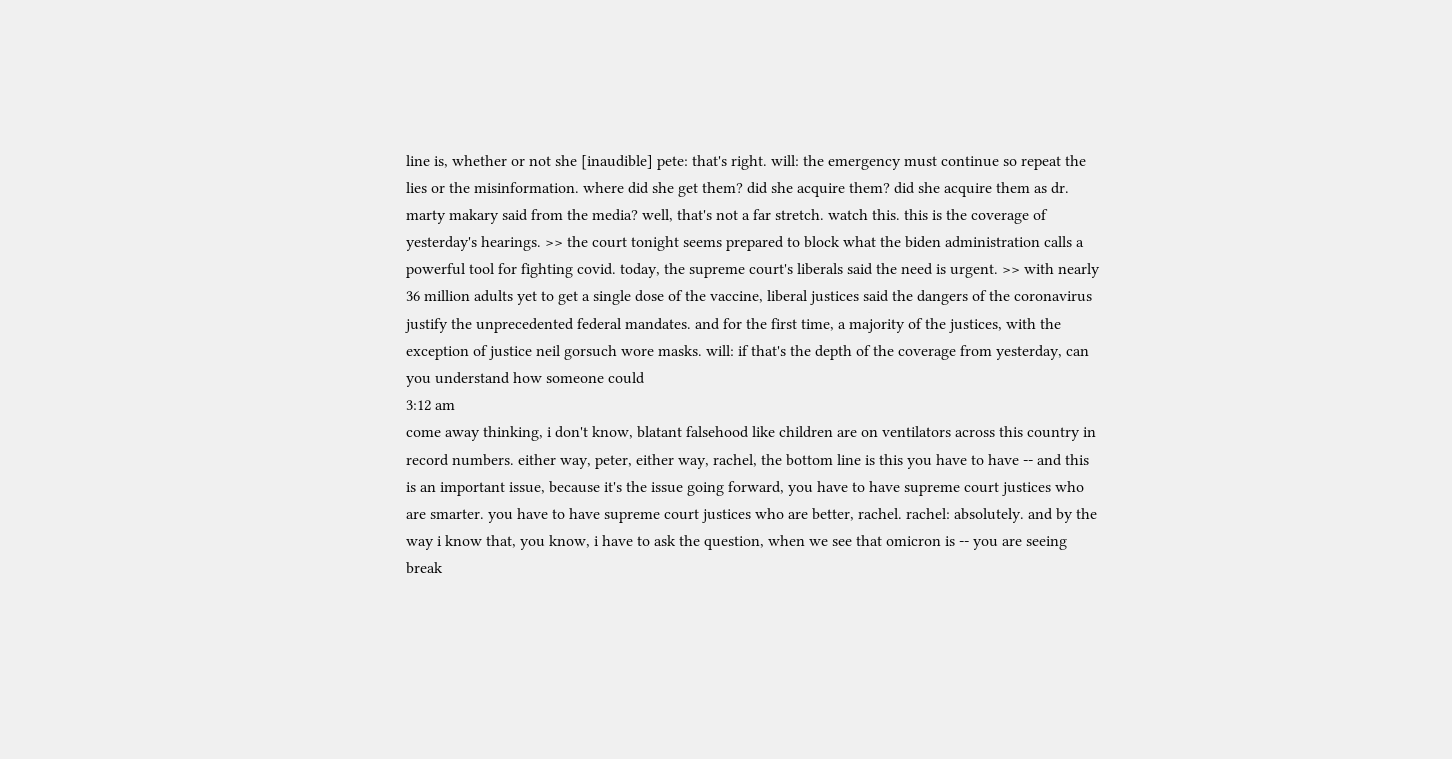line is, whether or not she [inaudible] pete: that's right. will: the emergency must continue so repeat the lies or the misinformation. where did she get them? did she acquire them? did she acquire them as dr. marty makary said from the media? well, that's not a far stretch. watch this. this is the coverage of yesterday's hearings. >> the court tonight seems prepared to block what the biden administration calls a powerful tool for fighting covid. today, the supreme court's liberals said the need is urgent. >> with nearly 36 million adults yet to get a single dose of the vaccine, liberal justices said the dangers of the coronavirus justify the unprecedented federal mandates. and for the first time, a majority of the justices, with the exception of justice neil gorsuch wore masks. will: if that's the depth of the coverage from yesterday, can you understand how someone could
3:12 am
come away thinking, i don't know, blatant falsehood like children are on ventilators across this country in record numbers. either way, peter, either way, rachel, the bottom line is this you have to have -- and this is an important issue, because it's the issue going forward, you have to have supreme court justices who are smarter. you have to have supreme court justices who are better, rachel. rachel: absolutely. and by the way i know that, you know, i have to ask the question, when we see that omicron is -- you are seeing break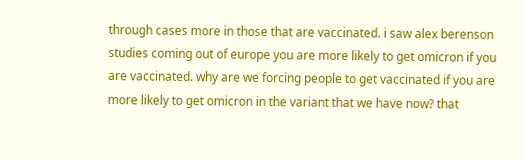through cases more in those that are vaccinated. i saw alex berenson studies coming out of europe you are more likely to get omicron if you are vaccinated. why are we forcing people to get vaccinated if you are more likely to get omicron in the variant that we have now? that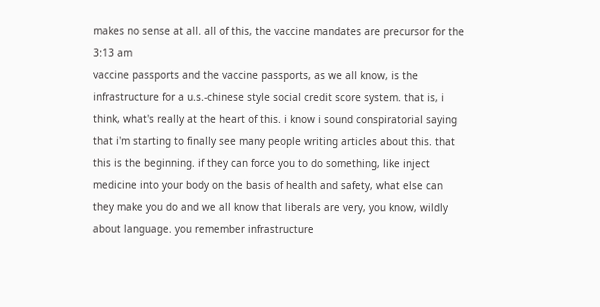makes no sense at all. all of this, the vaccine mandates are precursor for the
3:13 am
vaccine passports and the vaccine passports, as we all know, is the infrastructure for a u.s.-chinese style social credit score system. that is, i think, what's really at the heart of this. i know i sound conspiratorial saying that i'm starting to finally see many people writing articles about this. that this is the beginning. if they can force you to do something, like inject medicine into your body on the basis of health and safety, what else can they make you do and we all know that liberals are very, you know, wildly about language. you remember infrastructure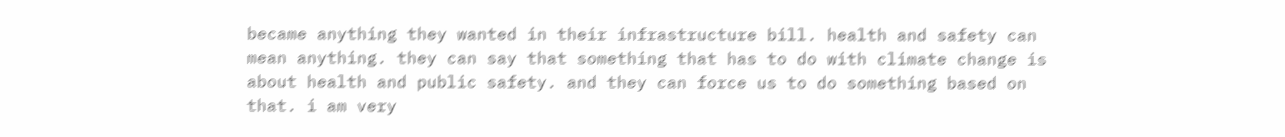became anything they wanted in their infrastructure bill. health and safety can mean anything. they can say that something that has to do with climate change is about health and public safety. and they can force us to do something based on that. i am very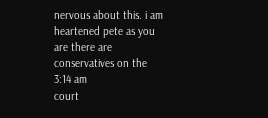nervous about this. i am heartened pete as you are there are conservatives on the
3:14 am
court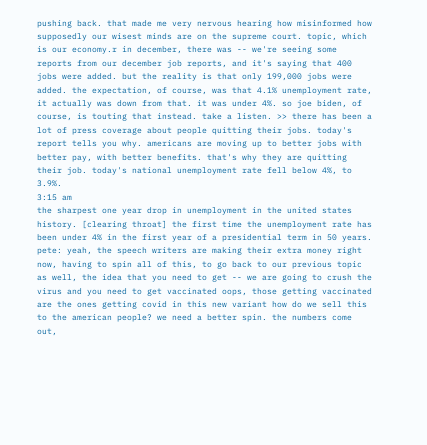pushing back. that made me very nervous hearing how misinformed how supposedly our wisest minds are on the supreme court. topic, which is our economy.r in december, there was -- we're seeing some reports from our december job reports, and it's saying that 400 jobs were added. but the reality is that only 199,000 jobs were added. the expectation, of course, was that 4.1% unemployment rate, it actually was down from that. it was under 4%. so joe biden, of course, is touting that instead. take a listen. >> there has been a lot of press coverage about people quitting their jobs. today's report tells you why. americans are moving up to better jobs with better pay, with better benefits. that's why they are quitting their job. today's national unemployment rate fell below 4%, to 3.9%.
3:15 am
the sharpest one year drop in unemployment in the united states history. [clearing throat] the first time the unemployment rate has been under 4% in the first year of a presidential term in 50 years. pete: yeah, the speech writers are making their extra money right now, having to spin all of this, to go back to our previous topic as well, the idea that you need to get -- we are going to crush the virus and you need to get vaccinated oops, those getting vaccinated are the ones getting covid in this new variant how do we sell this to the american people? we need a better spin. the numbers come out,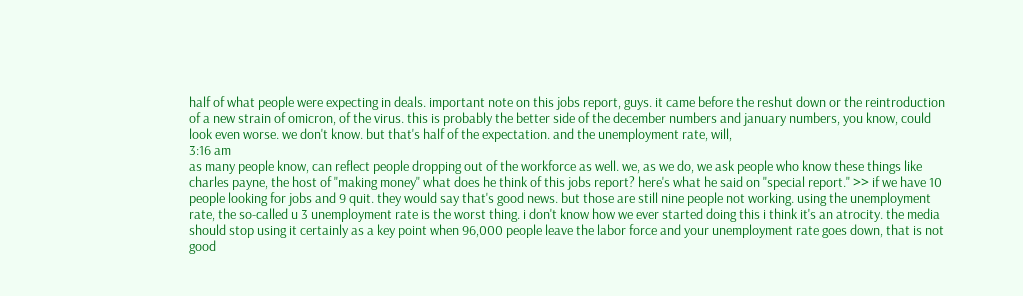half of what people were expecting in deals. important note on this jobs report, guys. it came before the reshut down or the reintroduction of a new strain of omicron, of the virus. this is probably the better side of the december numbers and january numbers, you know, could look even worse. we don't know. but that's half of the expectation. and the unemployment rate, will,
3:16 am
as many people know, can reflect people dropping out of the workforce as well. we, as we do, we ask people who know these things like charles payne, the host of "making money" what does he think of this jobs report? here's what he said on "special report." >> if we have 10 people looking for jobs and 9 quit. they would say that's good news. but those are still nine people not working. using the unemployment rate, the so-called u 3 unemployment rate is the worst thing. i don't know how we ever started doing this i think it's an atrocity. the media should stop using it certainly as a key point when 96,000 people leave the labor force and your unemployment rate goes down, that is not good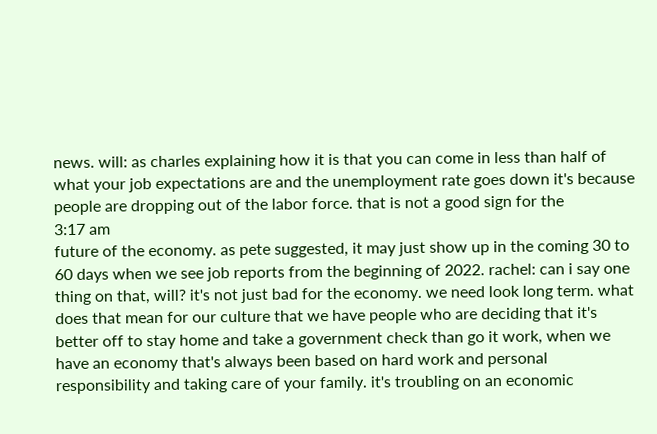news. will: as charles explaining how it is that you can come in less than half of what your job expectations are and the unemployment rate goes down it's because people are dropping out of the labor force. that is not a good sign for the
3:17 am
future of the economy. as pete suggested, it may just show up in the coming 30 to 60 days when we see job reports from the beginning of 2022. rachel: can i say one thing on that, will? it's not just bad for the economy. we need look long term. what does that mean for our culture that we have people who are deciding that it's better off to stay home and take a government check than go it work, when we have an economy that's always been based on hard work and personal responsibility and taking care of your family. it's troubling on an economic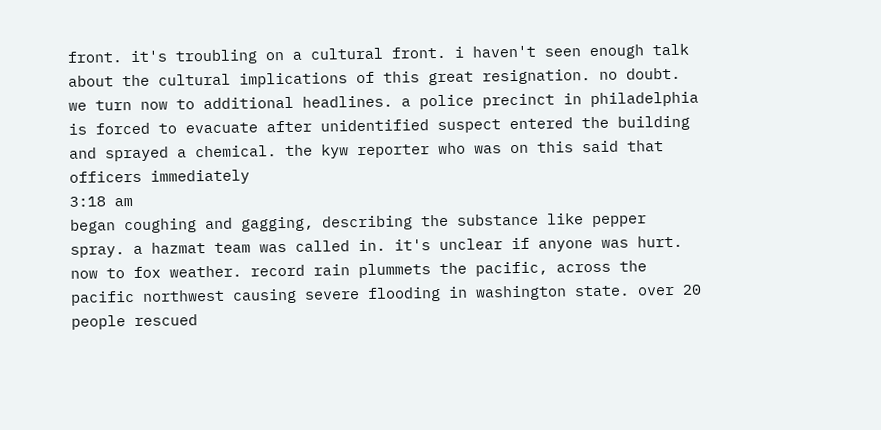front. it's troubling on a cultural front. i haven't seen enough talk about the cultural implications of this great resignation. no doubt. we turn now to additional headlines. a police precinct in philadelphia is forced to evacuate after unidentified suspect entered the building and sprayed a chemical. the kyw reporter who was on this said that officers immediately
3:18 am
began coughing and gagging, describing the substance like pepper spray. a hazmat team was called in. it's unclear if anyone was hurt. now to fox weather. record rain plummets the pacific, across the pacific northwest causing severe flooding in washington state. over 20 people rescued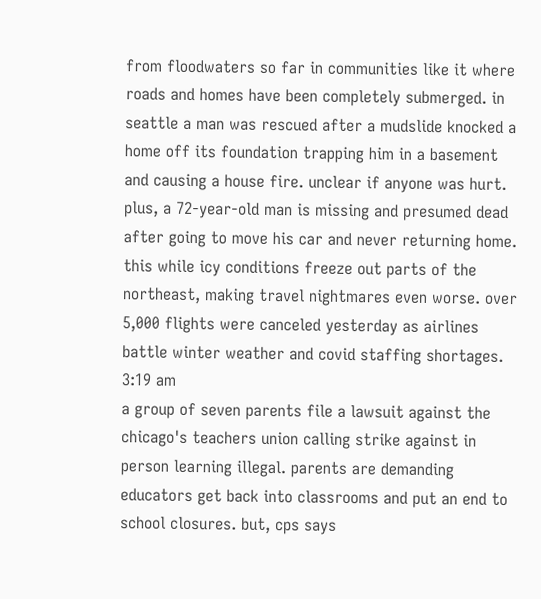from floodwaters so far in communities like it where roads and homes have been completely submerged. in seattle a man was rescued after a mudslide knocked a home off its foundation trapping him in a basement and causing a house fire. unclear if anyone was hurt. plus, a 72-year-old man is missing and presumed dead after going to move his car and never returning home. this while icy conditions freeze out parts of the northeast, making travel nightmares even worse. over 5,000 flights were canceled yesterday as airlines battle winter weather and covid staffing shortages.
3:19 am
a group of seven parents file a lawsuit against the chicago's teachers union calling strike against in person learning illegal. parents are demanding educators get back into classrooms and put an end to school closures. but, cps says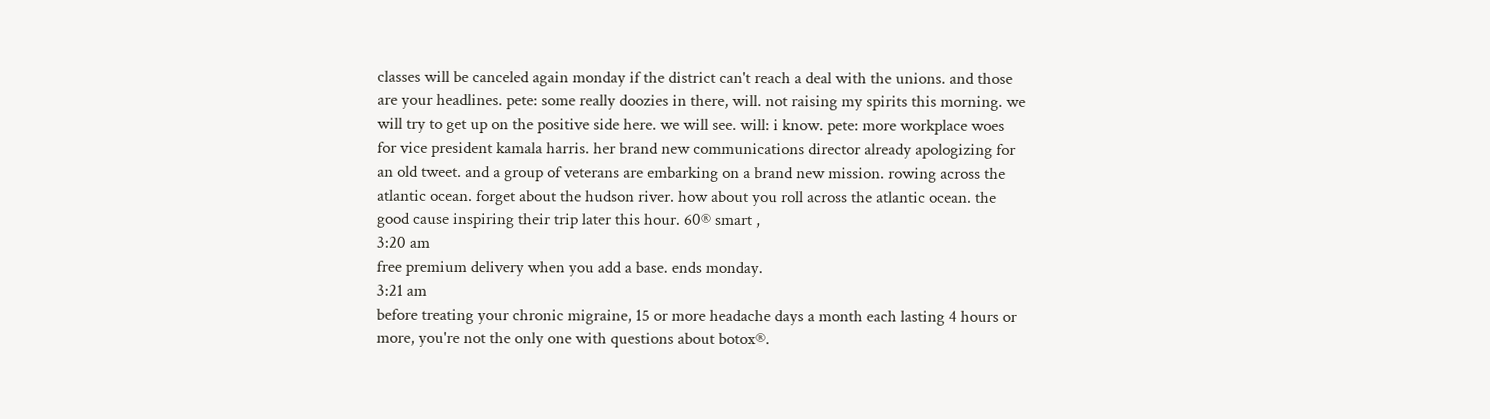classes will be canceled again monday if the district can't reach a deal with the unions. and those are your headlines. pete: some really doozies in there, will. not raising my spirits this morning. we will try to get up on the positive side here. we will see. will: i know. pete: more workplace woes for vice president kamala harris. her brand new communications director already apologizing for an old tweet. and a group of veterans are embarking on a brand new mission. rowing across the atlantic ocean. forget about the hudson river. how about you roll across the atlantic ocean. the good cause inspiring their trip later this hour. 60® smart ,
3:20 am
free premium delivery when you add a base. ends monday.
3:21 am
before treating your chronic migraine, 15 or more headache days a month each lasting 4 hours or more, you're not the only one with questions about botox®.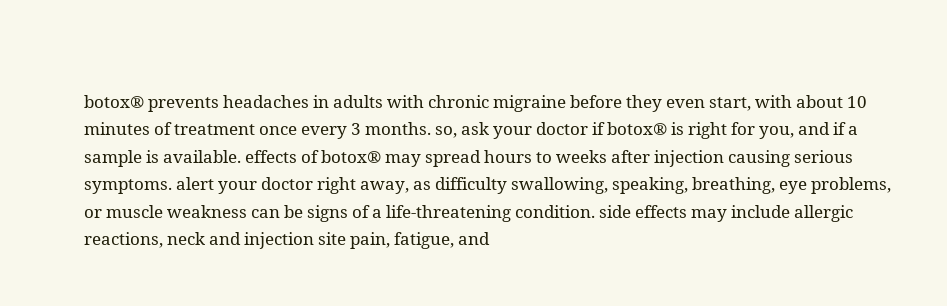botox® prevents headaches in adults with chronic migraine before they even start, with about 10 minutes of treatment once every 3 months. so, ask your doctor if botox® is right for you, and if a sample is available. effects of botox® may spread hours to weeks after injection causing serious symptoms. alert your doctor right away, as difficulty swallowing, speaking, breathing, eye problems, or muscle weakness can be signs of a life-threatening condition. side effects may include allergic reactions, neck and injection site pain, fatigue, and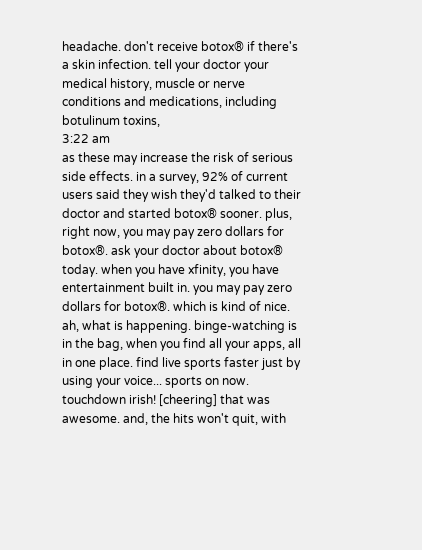headache. don't receive botox® if there's a skin infection. tell your doctor your medical history, muscle or nerve conditions and medications, including botulinum toxins,
3:22 am
as these may increase the risk of serious side effects. in a survey, 92% of current users said they wish they'd talked to their doctor and started botox® sooner. plus, right now, you may pay zero dollars for botox®. ask your doctor about botox® today. when you have xfinity, you have entertainment built in. you may pay zero dollars for botox®. which is kind of nice. ah, what is happening. binge-watching is in the bag, when you find all your apps, all in one place. find live sports faster just by using your voice... sports on now. touchdown irish! [cheering] that was awesome. and, the hits won't quit, with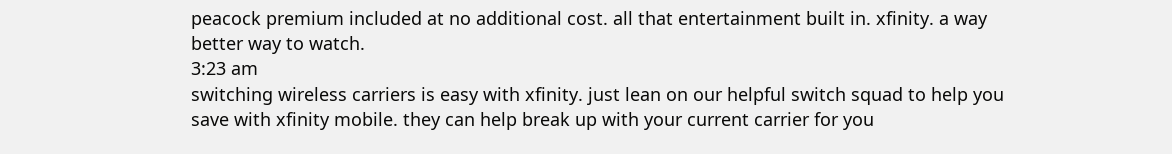peacock premium included at no additional cost. all that entertainment built in. xfinity. a way better way to watch.
3:23 am
switching wireless carriers is easy with xfinity. just lean on our helpful switch squad to help you save with xfinity mobile. they can help break up with your current carrier for you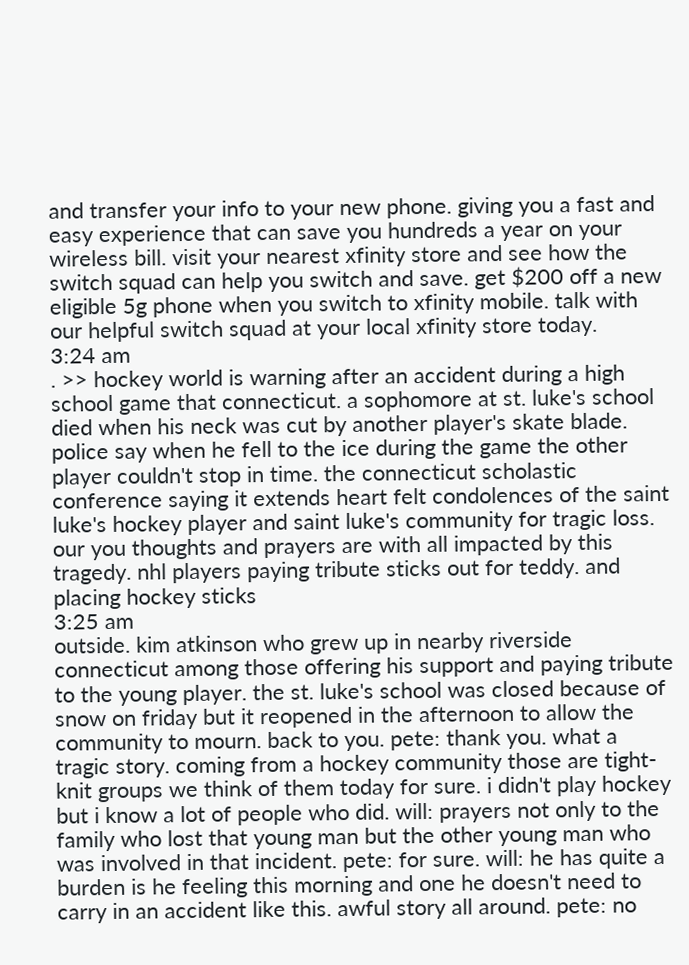and transfer your info to your new phone. giving you a fast and easy experience that can save you hundreds a year on your wireless bill. visit your nearest xfinity store and see how the switch squad can help you switch and save. get $200 off a new eligible 5g phone when you switch to xfinity mobile. talk with our helpful switch squad at your local xfinity store today.
3:24 am
. >> hockey world is warning after an accident during a high school game that connecticut. a sophomore at st. luke's school died when his neck was cut by another player's skate blade. police say when he fell to the ice during the game the other player couldn't stop in time. the connecticut scholastic conference saying it extends heart felt condolences of the saint luke's hockey player and saint luke's community for tragic loss. our you thoughts and prayers are with all impacted by this tragedy. nhl players paying tribute sticks out for teddy. and placing hockey sticks
3:25 am
outside. kim atkinson who grew up in nearby riverside connecticut among those offering his support and paying tribute to the young player. the st. luke's school was closed because of snow on friday but it reopened in the afternoon to allow the community to mourn. back to you. pete: thank you. what a tragic story. coming from a hockey community those are tight-knit groups we think of them today for sure. i didn't play hockey but i know a lot of people who did. will: prayers not only to the family who lost that young man but the other young man who was involved in that incident. pete: for sure. will: he has quite a burden is he feeling this morning and one he doesn't need to carry in an accident like this. awful story all around. pete: no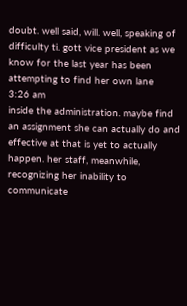doubt. well said, will. well, speaking of difficulty ti. gott vice president as we know for the last year has been attempting to find her own lane
3:26 am
inside the administration. maybe find an assignment she can actually do and effective at that is yet to actually happen. her staff, meanwhile, recognizing her inability to communicate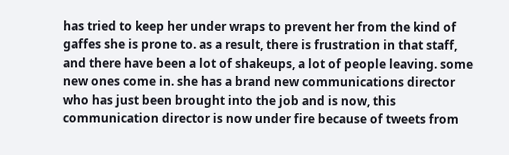has tried to keep her under wraps to prevent her from the kind of gaffes she is prone to. as a result, there is frustration in that staff, and there have been a lot of shakeups, a lot of people leaving. some new ones come in. she has a brand new communications director who has just been brought into the job and is now, this communication director is now under fire because of tweets from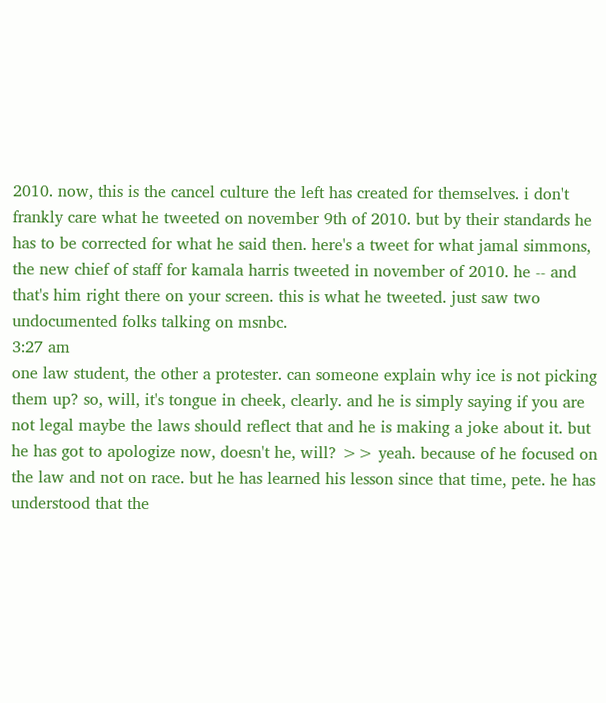2010. now, this is the cancel culture the left has created for themselves. i don't frankly care what he tweeted on november 9th of 2010. but by their standards he has to be corrected for what he said then. here's a tweet for what jamal simmons, the new chief of staff for kamala harris tweeted in november of 2010. he -- and that's him right there on your screen. this is what he tweeted. just saw two undocumented folks talking on msnbc.
3:27 am
one law student, the other a protester. can someone explain why ice is not picking them up? so, will, it's tongue in cheek, clearly. and he is simply saying if you are not legal maybe the laws should reflect that and he is making a joke about it. but he has got to apologize now, doesn't he, will? >> yeah. because of he focused on the law and not on race. but he has learned his lesson since that time, pete. he has understood that the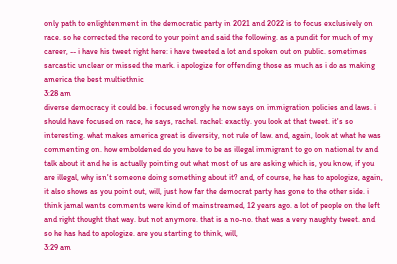only path to enlightenment in the democratic party in 2021 and 2022 is to focus exclusively on race. so he corrected the record to your point and said the following. as a pundit for much of my career, -- i have his tweet right here: i have tweeted a lot and spoken out on public. sometimes sarcastic unclear or missed the mark. i apologize for offending those as much as i do as making america the best multiethnic
3:28 am
diverse democracy it could be. i focused wrongly he now says on immigration policies and laws. i should have focused on race, he says, rachel. rachel: exactly. you look at that tweet. it's so interesting. what makes america great is diversity, not rule of law. and, again, look at what he was commenting on. how emboldened do you have to be as illegal immigrant to go on national tv and talk about it and he is actually pointing out what most of us are asking which is, you know, if you are illegal, why isn't someone doing something about it? and, of course, he has to apologize, again, it also shows as you point out, will, just how far the democrat party has gone to the other side. i think jamal wants comments were kind of mainstreamed, 12 years ago. a lot of people on the left and right thought that way. but not anymore. that is a no-no. that was a very naughty tweet. and so he has had to apologize. are you starting to think, will,
3:29 am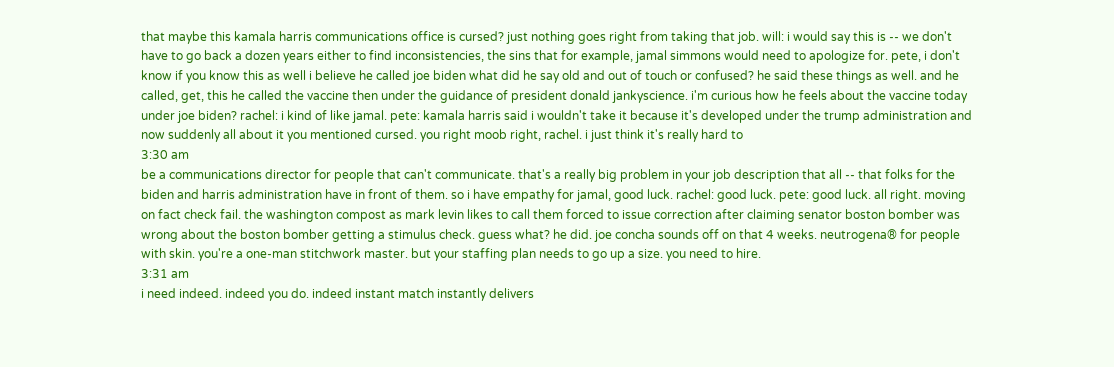that maybe this kamala harris communications office is cursed? just nothing goes right from taking that job. will: i would say this is -- we don't have to go back a dozen years either to find inconsistencies, the sins that for example, jamal simmons would need to apologize for. pete, i don't know if you know this as well i believe he called joe biden what did he say old and out of touch or confused? he said these things as well. and he called, get, this he called the vaccine then under the guidance of president donald jankyscience. i'm curious how he feels about the vaccine today under joe biden? rachel: i kind of like jamal. pete: kamala harris said i wouldn't take it because it's developed under the trump administration and now suddenly all about it you mentioned cursed. you right moob right, rachel. i just think it's really hard to
3:30 am
be a communications director for people that can't communicate. that's a really big problem in your job description that all -- that folks for the biden and harris administration have in front of them. so i have empathy for jamal, good luck. rachel: good luck. pete: good luck. all right. moving on fact check fail. the washington compost as mark levin likes to call them forced to issue correction after claiming senator boston bomber was wrong about the boston bomber getting a stimulus check. guess what? he did. joe concha sounds off on that 4 weeks. neutrogena® for people with skin. you're a one-man stitchwork master. but your staffing plan needs to go up a size. you need to hire.
3:31 am
i need indeed. indeed you do. indeed instant match instantly delivers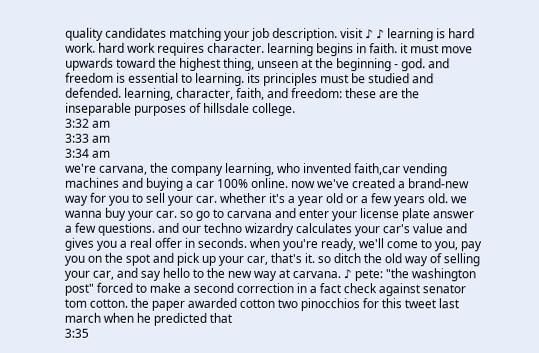quality candidates matching your job description. visit ♪ ♪ learning is hard work. hard work requires character. learning begins in faith. it must move upwards toward the highest thing, unseen at the beginning - god. and freedom is essential to learning. its principles must be studied and defended. learning, character, faith, and freedom: these are the inseparable purposes of hillsdale college.
3:32 am
3:33 am
3:34 am
we're carvana, the company learning, who invented faith,car vending machines and buying a car 100% online. now we've created a brand-new way for you to sell your car. whether it's a year old or a few years old. we wanna buy your car. so go to carvana and enter your license plate answer a few questions. and our techno wizardry calculates your car's value and gives you a real offer in seconds. when you're ready, we'll come to you, pay you on the spot and pick up your car, that's it. so ditch the old way of selling your car, and say hello to the new way at carvana. ♪ pete: "the washington post" forced to make a second correction in a fact check against senator tom cotton. the paper awarded cotton two pinocchios for this tweet last march when he predicted that
3:35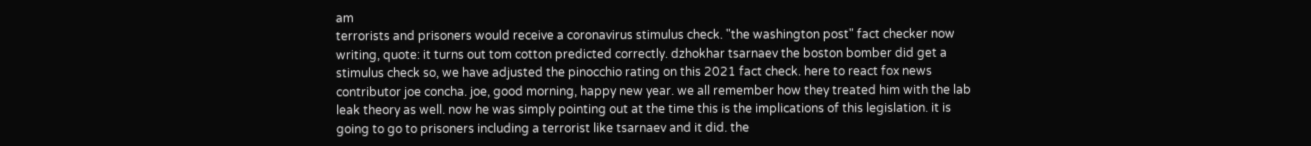am
terrorists and prisoners would receive a coronavirus stimulus check. "the washington post" fact checker now writing, quote: it turns out tom cotton predicted correctly. dzhokhar tsarnaev the boston bomber did get a stimulus check so, we have adjusted the pinocchio rating on this 2021 fact check. here to react fox news contributor joe concha. joe, good morning, happy new year. we all remember how they treated him with the lab leak theory as well. now he was simply pointing out at the time this is the implications of this legislation. it is going to go to prisoners including a terrorist like tsarnaev and it did. the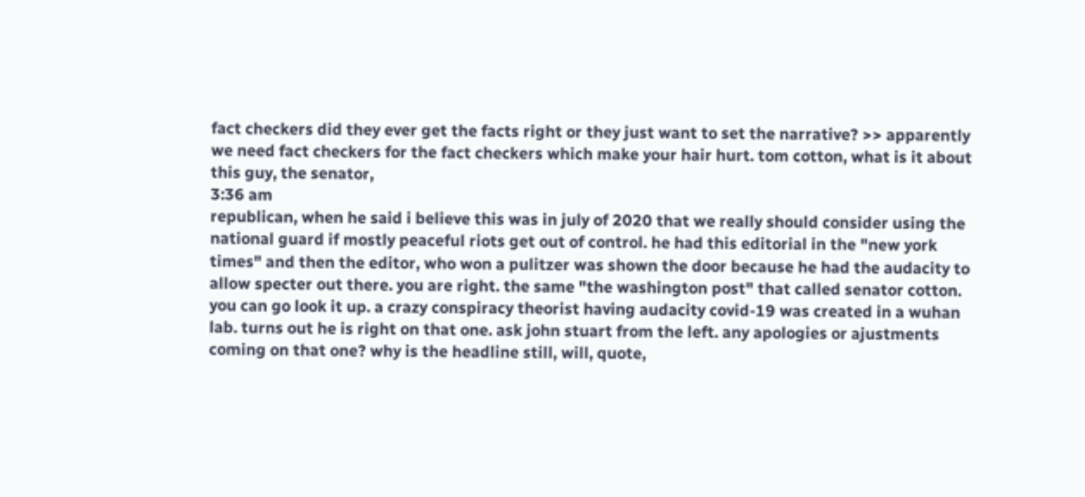fact checkers did they ever get the facts right or they just want to set the narrative? >> apparently we need fact checkers for the fact checkers which make your hair hurt. tom cotton, what is it about this guy, the senator,
3:36 am
republican, when he said i believe this was in july of 2020 that we really should consider using the national guard if mostly peaceful riots get out of control. he had this editorial in the "new york times" and then the editor, who won a pulitzer was shown the door because he had the audacity to allow specter out there. you are right. the same "the washington post" that called senator cotton. you can go look it up. a crazy conspiracy theorist having audacity covid-19 was created in a wuhan lab. turns out he is right on that one. ask john stuart from the left. any apologies or ajustments coming on that one? why is the headline still, will, quote,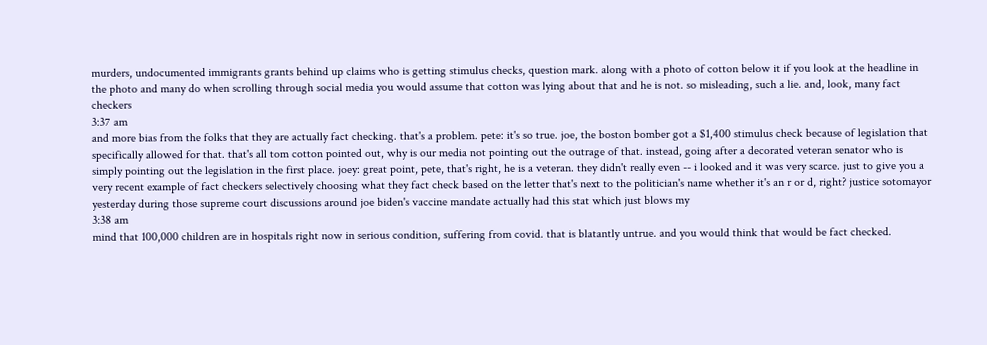murders, undocumented immigrants grants behind up claims who is getting stimulus checks, question mark. along with a photo of cotton below it if you look at the headline in the photo and many do when scrolling through social media you would assume that cotton was lying about that and he is not. so misleading, such a lie. and, look, many fact checkers
3:37 am
and more bias from the folks that they are actually fact checking. that's a problem. pete: it's so true. joe, the boston bomber got a $1,400 stimulus check because of legislation that specifically allowed for that. that's all tom cotton pointed out, why is our media not pointing out the outrage of that. instead, going after a decorated veteran senator who is simply pointing out the legislation in the first place. joey: great point, pete, that's right, he is a veteran. they didn't really even -- i looked and it was very scarce. just to give you a very recent example of fact checkers selectively choosing what they fact check based on the letter that's next to the politician's name whether it's an r or d, right? justice sotomayor yesterday during those supreme court discussions around joe biden's vaccine mandate actually had this stat which just blows my
3:38 am
mind that 100,000 children are in hospitals right now in serious condition, suffering from covid. that is blatantly untrue. and you would think that would be fact checked.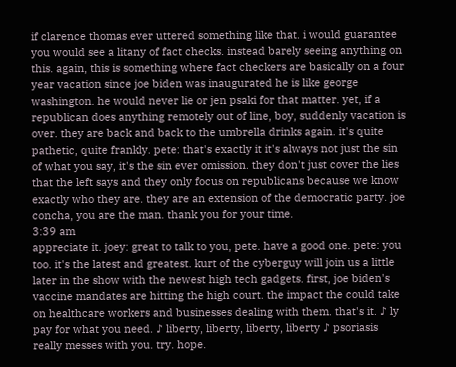if clarence thomas ever uttered something like that. i would guarantee you would see a litany of fact checks. instead barely seeing anything on this. again, this is something where fact checkers are basically on a four year vacation since joe biden was inaugurated he is like george washington. he would never lie or jen psaki for that matter. yet, if a republican does anything remotely out of line, boy, suddenly vacation is over. they are back and back to the umbrella drinks again. it's quite pathetic, quite frankly. pete: that's exactly it it's always not just the sin of what you say, it's the sin ever omission. they don't just cover the lies that the left says and they only focus on republicans because we know exactly who they are. they are an extension of the democratic party. joe concha, you are the man. thank you for your time.
3:39 am
appreciate it. joey: great to talk to you, pete. have a good one. pete: you too. it's the latest and greatest. kurt of the cyberguy will join us a little later in the show with the newest high tech gadgets. first, joe biden's vaccine mandates are hitting the high court. the impact the could take on healthcare workers and businesses dealing with them. that's it. ♪ ly pay for what you need. ♪ liberty, liberty, liberty, liberty ♪ psoriasis really messes with you. try. hope.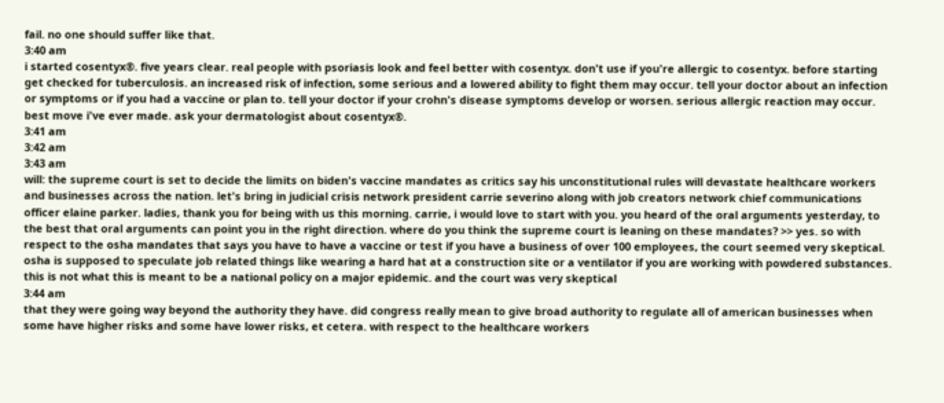fail. no one should suffer like that.
3:40 am
i started cosentyx®. five years clear. real people with psoriasis look and feel better with cosentyx. don't use if you're allergic to cosentyx. before starting get checked for tuberculosis. an increased risk of infection, some serious and a lowered ability to fight them may occur. tell your doctor about an infection or symptoms or if you had a vaccine or plan to. tell your doctor if your crohn's disease symptoms develop or worsen. serious allergic reaction may occur. best move i've ever made. ask your dermatologist about cosentyx®.
3:41 am
3:42 am
3:43 am
will: the supreme court is set to decide the limits on biden's vaccine mandates as critics say his unconstitutional rules will devastate healthcare workers and businesses across the nation. let's bring in judicial crisis network president carrie severino along with job creators network chief communications officer elaine parker. ladies, thank you for being with us this morning. carrie, i would love to start with you. you heard of the oral arguments yesterday, to the best that oral arguments can point you in the right direction. where do you think the supreme court is leaning on these mandates? >> yes. so with respect to the osha mandates that says you have to have a vaccine or test if you have a business of over 100 employees, the court seemed very skeptical. osha is supposed to speculate job related things like wearing a hard hat at a construction site or a ventilator if you are working with powdered substances. this is not what this is meant to be a national policy on a major epidemic. and the court was very skeptical
3:44 am
that they were going way beyond the authority they have. did congress really mean to give broad authority to regulate all of american businesses when some have higher risks and some have lower risks, et cetera. with respect to the healthcare workers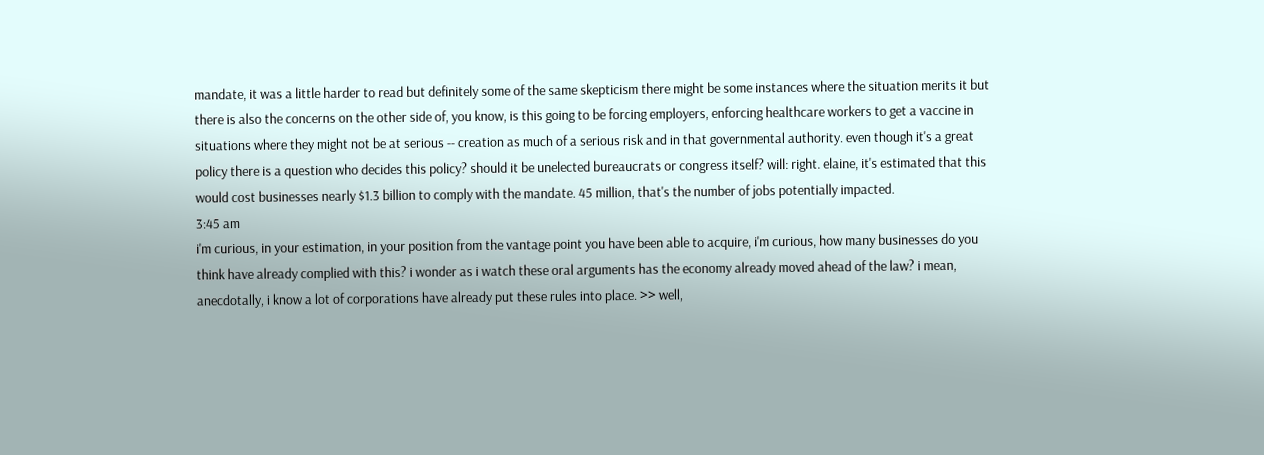mandate, it was a little harder to read but definitely some of the same skepticism there might be some instances where the situation merits it but there is also the concerns on the other side of, you know, is this going to be forcing employers, enforcing healthcare workers to get a vaccine in situations where they might not be at serious -- creation as much of a serious risk and in that governmental authority. even though it's a great policy there is a question who decides this policy? should it be unelected bureaucrats or congress itself? will: right. elaine, it's estimated that this would cost businesses nearly $1.3 billion to comply with the mandate. 45 million, that's the number of jobs potentially impacted.
3:45 am
i'm curious, in your estimation, in your position from the vantage point you have been able to acquire, i'm curious, how many businesses do you think have already complied with this? i wonder as i watch these oral arguments has the economy already moved ahead of the law? i mean, anecdotally, i know a lot of corporations have already put these rules into place. >> well,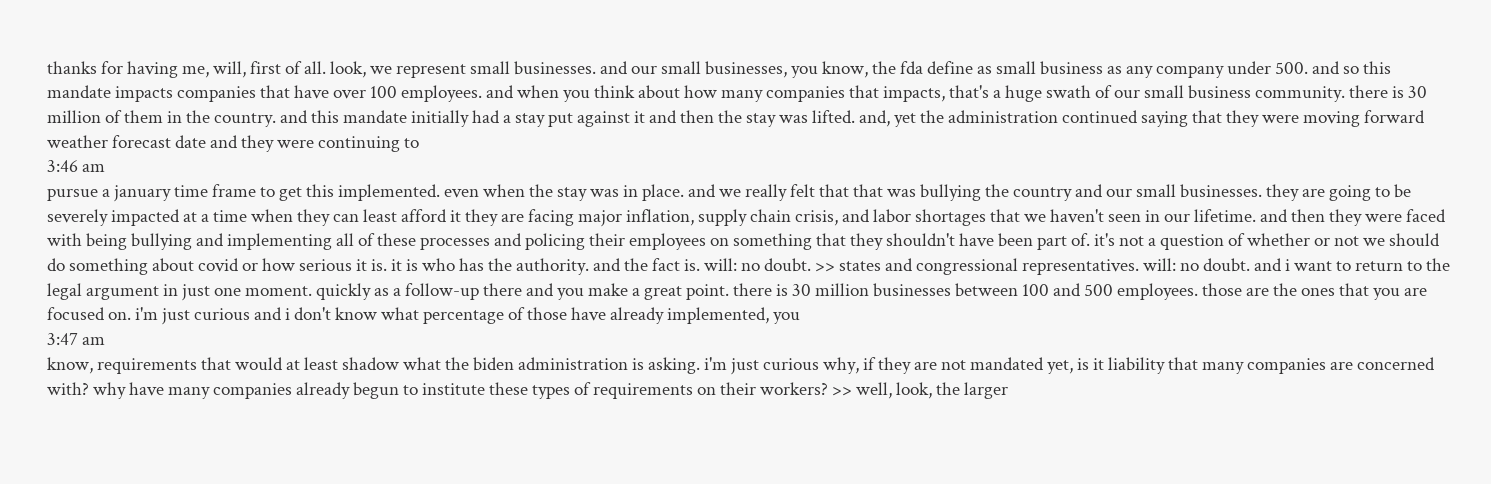thanks for having me, will, first of all. look, we represent small businesses. and our small businesses, you know, the fda define as small business as any company under 500. and so this mandate impacts companies that have over 100 employees. and when you think about how many companies that impacts, that's a huge swath of our small business community. there is 30 million of them in the country. and this mandate initially had a stay put against it and then the stay was lifted. and, yet the administration continued saying that they were moving forward weather forecast date and they were continuing to
3:46 am
pursue a january time frame to get this implemented. even when the stay was in place. and we really felt that that was bullying the country and our small businesses. they are going to be severely impacted at a time when they can least afford it they are facing major inflation, supply chain crisis, and labor shortages that we haven't seen in our lifetime. and then they were faced with being bullying and implementing all of these processes and policing their employees on something that they shouldn't have been part of. it's not a question of whether or not we should do something about covid or how serious it is. it is who has the authority. and the fact is. will: no doubt. >> states and congressional representatives. will: no doubt. and i want to return to the legal argument in just one moment. quickly as a follow-up there and you make a great point. there is 30 million businesses between 100 and 500 employees. those are the ones that you are focused on. i'm just curious and i don't know what percentage of those have already implemented, you
3:47 am
know, requirements that would at least shadow what the biden administration is asking. i'm just curious why, if they are not mandated yet, is it liability that many companies are concerned with? why have many companies already begun to institute these types of requirements on their workers? >> well, look, the larger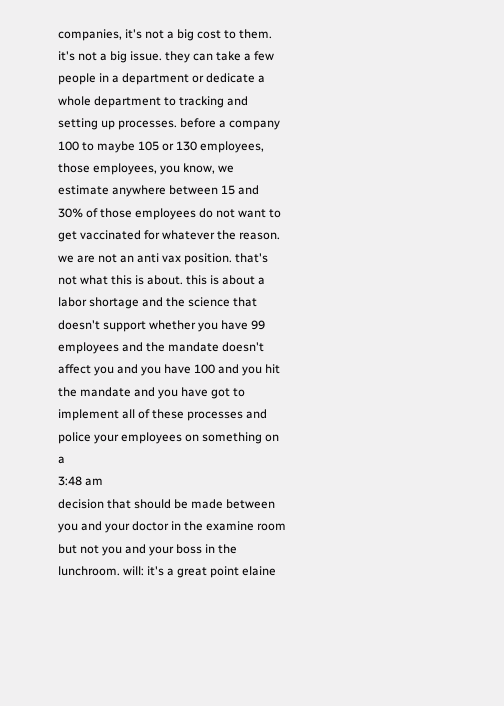companies, it's not a big cost to them. it's not a big issue. they can take a few people in a department or dedicate a whole department to tracking and setting up processes. before a company 100 to maybe 105 or 130 employees, those employees, you know, we estimate anywhere between 15 and 30% of those employees do not want to get vaccinated for whatever the reason. we are not an anti vax position. that's not what this is about. this is about a labor shortage and the science that doesn't support whether you have 99 employees and the mandate doesn't affect you and you have 100 and you hit the mandate and you have got to implement all of these processes and police your employees on something on a
3:48 am
decision that should be made between you and your doctor in the examine room but not you and your boss in the lunchroom. will: it's a great point elaine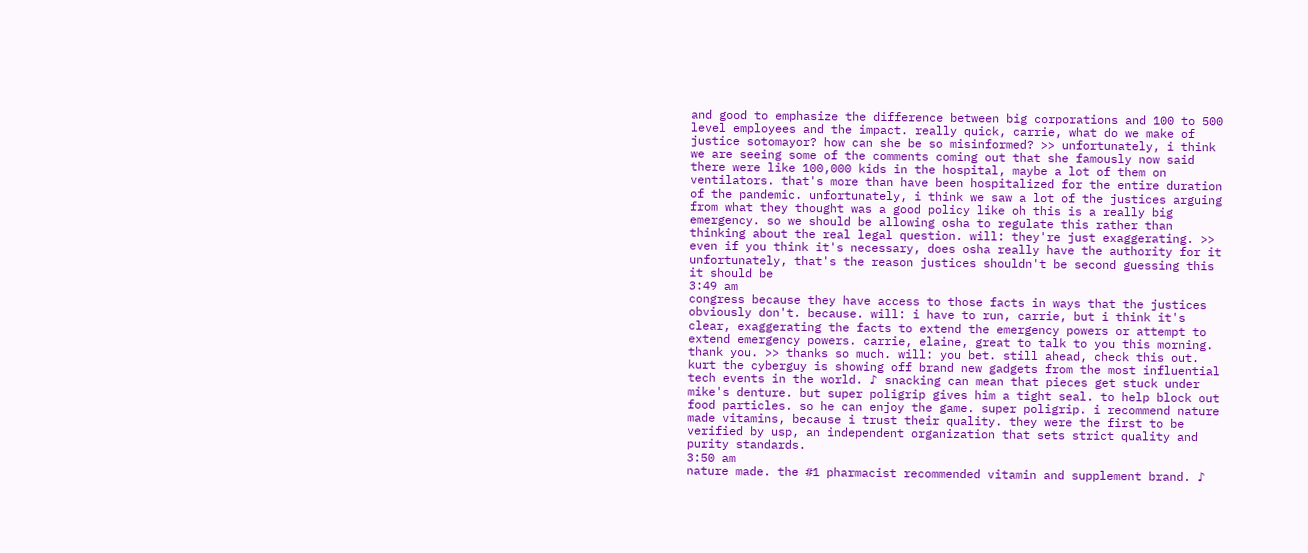and good to emphasize the difference between big corporations and 100 to 500 level employees and the impact. really quick, carrie, what do we make of justice sotomayor? how can she be so misinformed? >> unfortunately, i think we are seeing some of the comments coming out that she famously now said there were like 100,000 kids in the hospital, maybe a lot of them on ventilators. that's more than have been hospitalized for the entire duration of the pandemic. unfortunately, i think we saw a lot of the justices arguing from what they thought was a good policy like oh this is a really big emergency. so we should be allowing osha to regulate this rather than thinking about the real legal question. will: they're just exaggerating. >> even if you think it's necessary, does osha really have the authority for it unfortunately, that's the reason justices shouldn't be second guessing this it should be
3:49 am
congress because they have access to those facts in ways that the justices obviously don't. because. will: i have to run, carrie, but i think it's clear, exaggerating the facts to extend the emergency powers or attempt to extend emergency powers. carrie, elaine, great to talk to you this morning. thank you. >> thanks so much. will: you bet. still ahead, check this out. kurt the cyberguy is showing off brand new gadgets from the most influential tech events in the world. ♪ snacking can mean that pieces get stuck under mike's denture. but super poligrip gives him a tight seal. to help block out food particles. so he can enjoy the game. super poligrip. i recommend nature made vitamins, because i trust their quality. they were the first to be verified by usp, an independent organization that sets strict quality and purity standards.
3:50 am
nature made. the #1 pharmacist recommended vitamin and supplement brand. ♪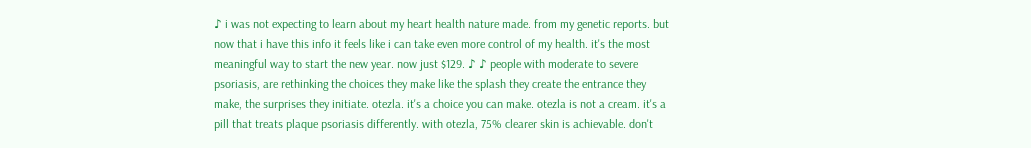♪ i was not expecting to learn about my heart health nature made. from my genetic reports. but now that i have this info it feels like i can take even more control of my health. it's the most meaningful way to start the new year. now just $129. ♪ ♪ people with moderate to severe psoriasis, are rethinking the choices they make like the splash they create the entrance they make, the surprises they initiate. otezla. it's a choice you can make. otezla is not a cream. it's a pill that treats plaque psoriasis differently. with otezla, 75% clearer skin is achievable. don't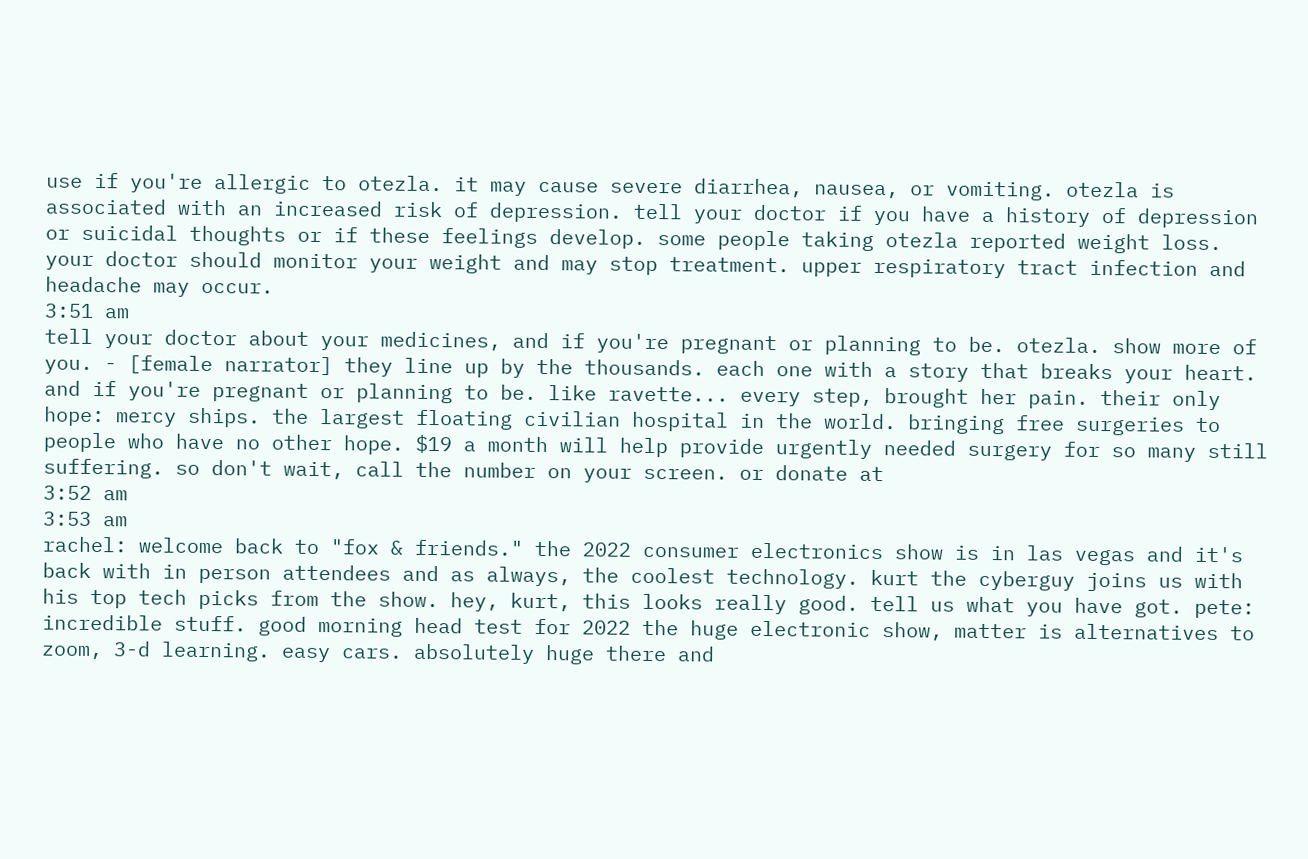use if you're allergic to otezla. it may cause severe diarrhea, nausea, or vomiting. otezla is associated with an increased risk of depression. tell your doctor if you have a history of depression or suicidal thoughts or if these feelings develop. some people taking otezla reported weight loss. your doctor should monitor your weight and may stop treatment. upper respiratory tract infection and headache may occur.
3:51 am
tell your doctor about your medicines, and if you're pregnant or planning to be. otezla. show more of you. - [female narrator] they line up by the thousands. each one with a story that breaks your heart. and if you're pregnant or planning to be. like ravette... every step, brought her pain. their only hope: mercy ships. the largest floating civilian hospital in the world. bringing free surgeries to people who have no other hope. $19 a month will help provide urgently needed surgery for so many still suffering. so don't wait, call the number on your screen. or donate at
3:52 am
3:53 am
rachel: welcome back to "fox & friends." the 2022 consumer electronics show is in las vegas and it's back with in person attendees and as always, the coolest technology. kurt the cyberguy joins us with his top tech picks from the show. hey, kurt, this looks really good. tell us what you have got. pete: incredible stuff. good morning head test for 2022 the huge electronic show, matter is alternatives to zoom, 3-d learning. easy cars. absolutely huge there and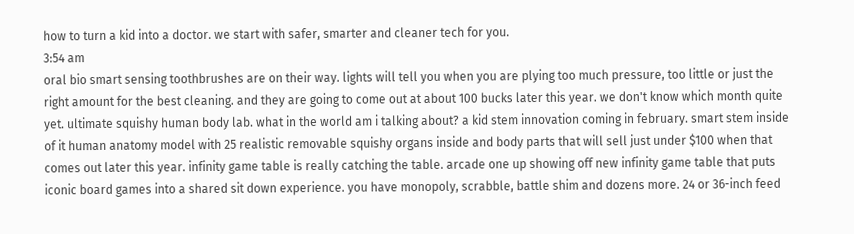how to turn a kid into a doctor. we start with safer, smarter and cleaner tech for you.
3:54 am
oral bio smart sensing toothbrushes are on their way. lights will tell you when you are plying too much pressure, too little or just the right amount for the best cleaning. and they are going to come out at about 100 bucks later this year. we don't know which month quite yet. ultimate squishy human body lab. what in the world am i talking about? a kid stem innovation coming in february. smart stem inside of it human anatomy model with 25 realistic removable squishy organs inside and body parts that will sell just under $100 when that comes out later this year. infinity game table is really catching the table. arcade one up showing off new infinity game table that puts iconic board games into a shared sit down experience. you have monopoly, scrabble, battle shim and dozens more. 24 or 36-inch feed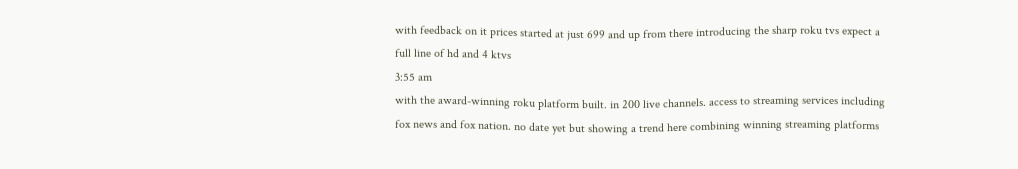with feedback on it prices started at just 699 and up from there introducing the sharp roku tvs expect a full line of hd and 4 ktvs
3:55 am
with the award-winning roku platform built. in 200 live channels. access to streaming services including fox news and fox nation. no date yet but showing a trend here combining winning streaming platforms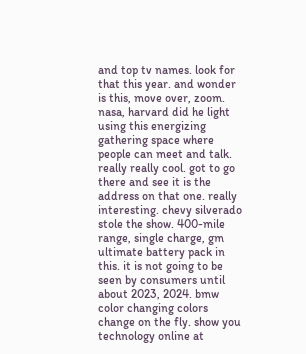and top tv names. look for that this year. and wonder is this, move over, zoom. nasa, harvard did he light using this energizing gathering space where people can meet and talk. really really cool. got to go there and see it is the address on that one. really interesting. chevy silverado stole the show. 400-mile range, single charge, gm ultimate battery pack in this. it is not going to be seen by consumers until about 2023, 2024. bmw color changing colors change on the fly. show you technology online at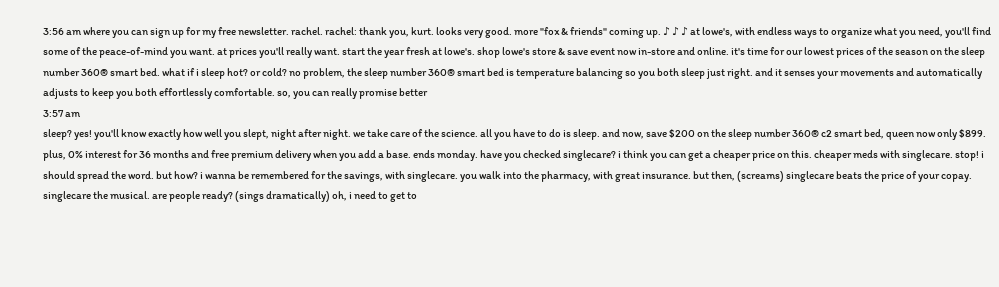3:56 am where you can sign up for my free newsletter. rachel. rachel: thank you, kurt. looks very good. more "fox & friends" coming up. ♪ ♪ ♪ at lowe's, with endless ways to organize what you need, you'll find some of the peace-of-mind you want. at prices you'll really want. start the year fresh at lowe's. shop lowe's store & save event now in-store and online. it's time for our lowest prices of the season on the sleep number 360® smart bed. what if i sleep hot? or cold? no problem, the sleep number 360® smart bed is temperature balancing so you both sleep just right. and it senses your movements and automatically adjusts to keep you both effortlessly comfortable. so, you can really promise better
3:57 am
sleep? yes! you'll know exactly how well you slept, night after night. we take care of the science. all you have to do is sleep. and now, save $200 on the sleep number 360® c2 smart bed, queen now only $899. plus, 0% interest for 36 months and free premium delivery when you add a base. ends monday. have you checked singlecare? i think you can get a cheaper price on this. cheaper meds with singlecare. stop! i should spread the word. but how? i wanna be remembered for the savings, with singlecare. you walk into the pharmacy, with great insurance. but then, (screams) singlecare beats the price of your copay. singlecare the musical. are people ready? (sings dramatically) oh, i need to get to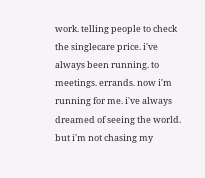work. telling people to check the singlecare price. i've always been running. to meetings. errands. now i'm running for me. i've always dreamed of seeing the world. but i'm not chasing my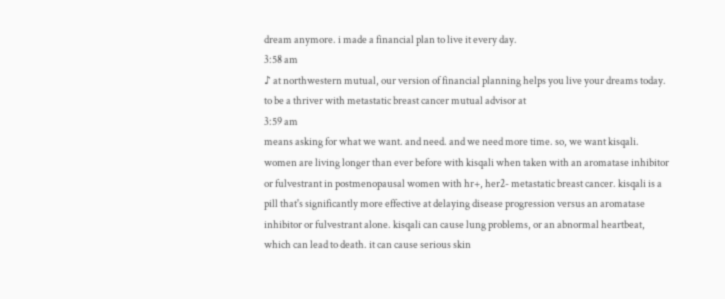dream anymore. i made a financial plan to live it every day.
3:58 am
♪ at northwestern mutual, our version of financial planning helps you live your dreams today. to be a thriver with metastatic breast cancer mutual advisor at
3:59 am
means asking for what we want. and need. and we need more time. so, we want kisqali. women are living longer than ever before with kisqali when taken with an aromatase inhibitor or fulvestrant in postmenopausal women with hr+, her2- metastatic breast cancer. kisqali is a pill that's significantly more effective at delaying disease progression versus an aromatase inhibitor or fulvestrant alone. kisqali can cause lung problems, or an abnormal heartbeat, which can lead to death. it can cause serious skin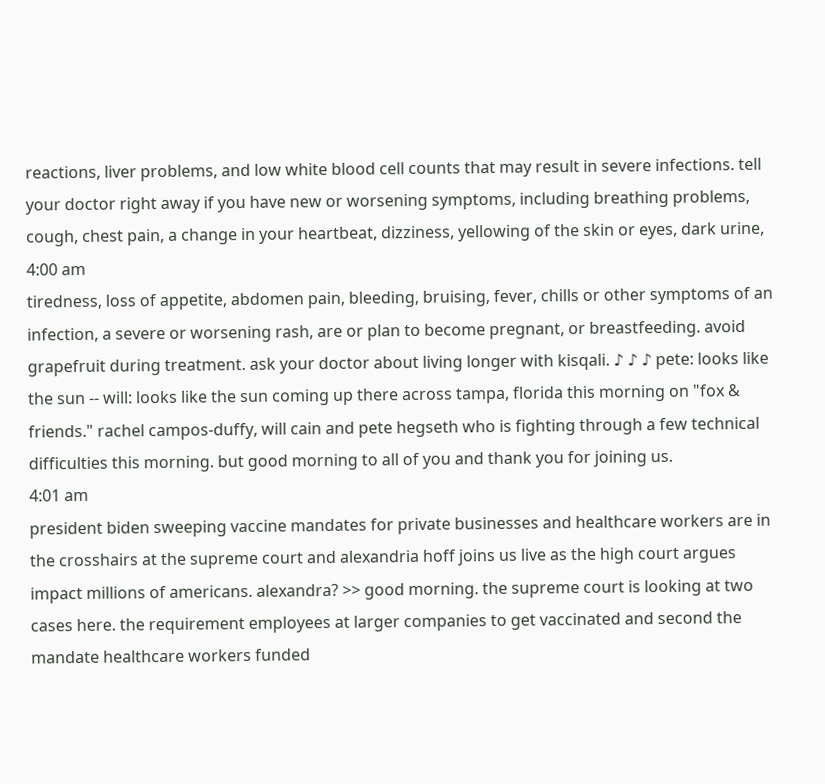reactions, liver problems, and low white blood cell counts that may result in severe infections. tell your doctor right away if you have new or worsening symptoms, including breathing problems, cough, chest pain, a change in your heartbeat, dizziness, yellowing of the skin or eyes, dark urine,
4:00 am
tiredness, loss of appetite, abdomen pain, bleeding, bruising, fever, chills or other symptoms of an infection, a severe or worsening rash, are or plan to become pregnant, or breastfeeding. avoid grapefruit during treatment. ask your doctor about living longer with kisqali. ♪ ♪ ♪ pete: looks like the sun -- will: looks like the sun coming up there across tampa, florida this morning on "fox & friends." rachel campos-duffy, will cain and pete hegseth who is fighting through a few technical difficulties this morning. but good morning to all of you and thank you for joining us.
4:01 am
president biden sweeping vaccine mandates for private businesses and healthcare workers are in the crosshairs at the supreme court and alexandria hoff joins us live as the high court argues impact millions of americans. alexandra? >> good morning. the supreme court is looking at two cases here. the requirement employees at larger companies to get vaccinated and second the mandate healthcare workers funded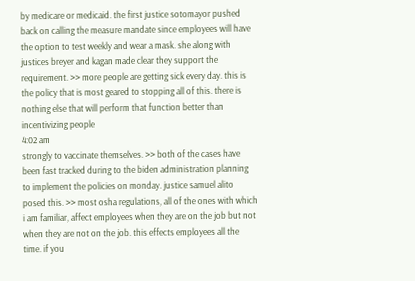by medicare or medicaid. the first justice sotomayor pushed back on calling the measure mandate since employees will have the option to test weekly and wear a mask. she along with justices breyer and kagan made clear they support the requirement. >> more people are getting sick every day. this is the policy that is most geared to stopping all of this. there is nothing else that will perform that function better than incentivizing people
4:02 am
strongly to vaccinate themselves. >> both of the cases have been fast tracked during to the biden administration planning to implement the policies on monday. justice samuel alito posed this. >> most osha regulations, all of the ones with which i am familiar, affect employees when they are on the job but not when they are not on the job. this effects employees all the time. if you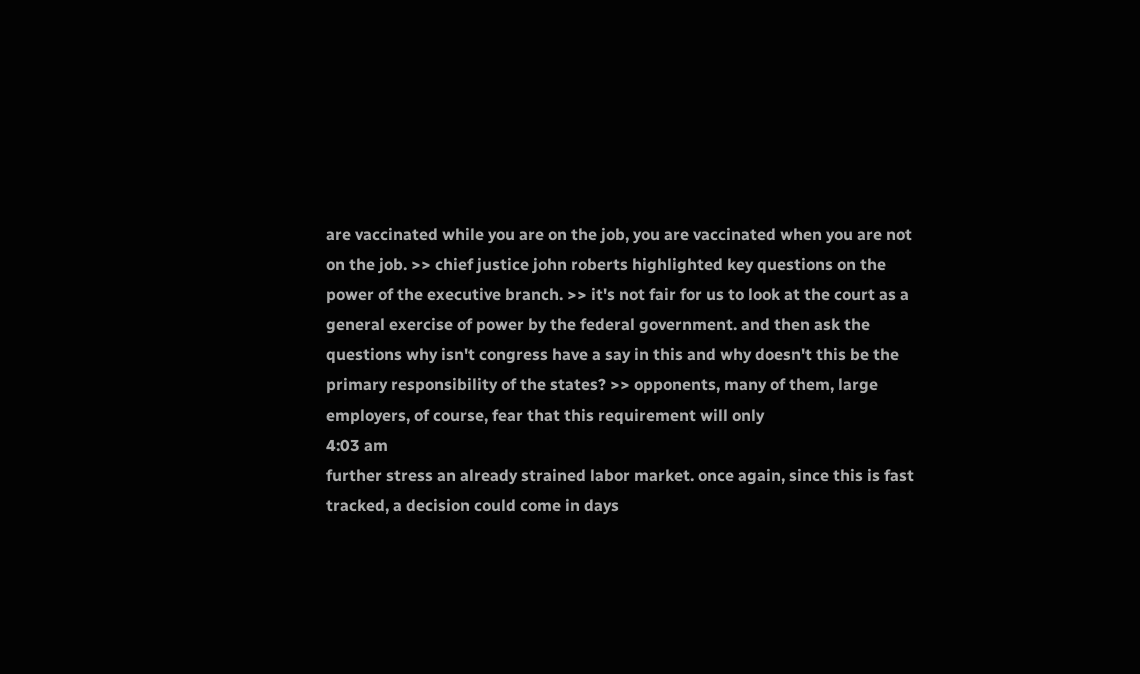are vaccinated while you are on the job, you are vaccinated when you are not on the job. >> chief justice john roberts highlighted key questions on the power of the executive branch. >> it's not fair for us to look at the court as a general exercise of power by the federal government. and then ask the questions why isn't congress have a say in this and why doesn't this be the primary responsibility of the states? >> opponents, many of them, large employers, of course, fear that this requirement will only
4:03 am
further stress an already strained labor market. once again, since this is fast tracked, a decision could come in days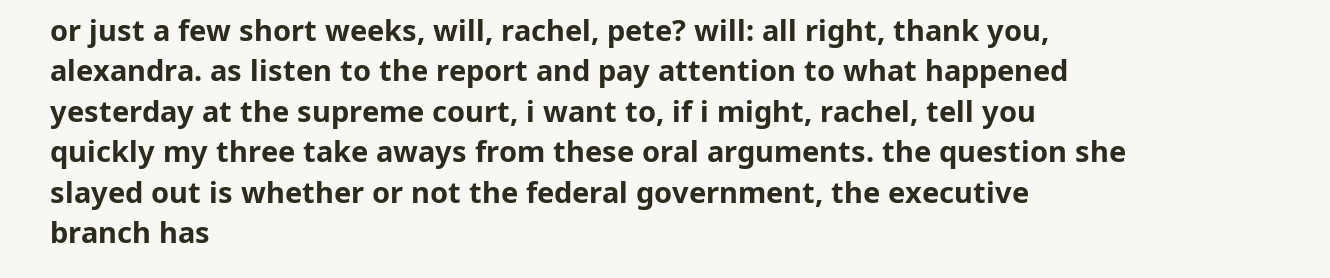or just a few short weeks, will, rachel, pete? will: all right, thank you, alexandra. as listen to the report and pay attention to what happened yesterday at the supreme court, i want to, if i might, rachel, tell you quickly my three take aways from these oral arguments. the question she slayed out is whether or not the federal government, the executive branch has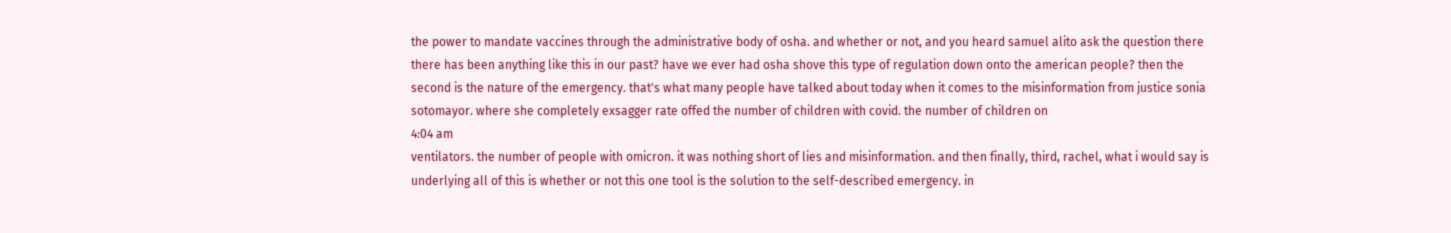the power to mandate vaccines through the administrative body of osha. and whether or not, and you heard samuel alito ask the question there there has been anything like this in our past? have we ever had osha shove this type of regulation down onto the american people? then the second is the nature of the emergency. that's what many people have talked about today when it comes to the misinformation from justice sonia sotomayor. where she completely exsagger rate offed the number of children with covid. the number of children on
4:04 am
ventilators. the number of people with omicron. it was nothing short of lies and misinformation. and then finally, third, rachel, what i would say is underlying all of this is whether or not this one tool is the solution to the self-described emergency. in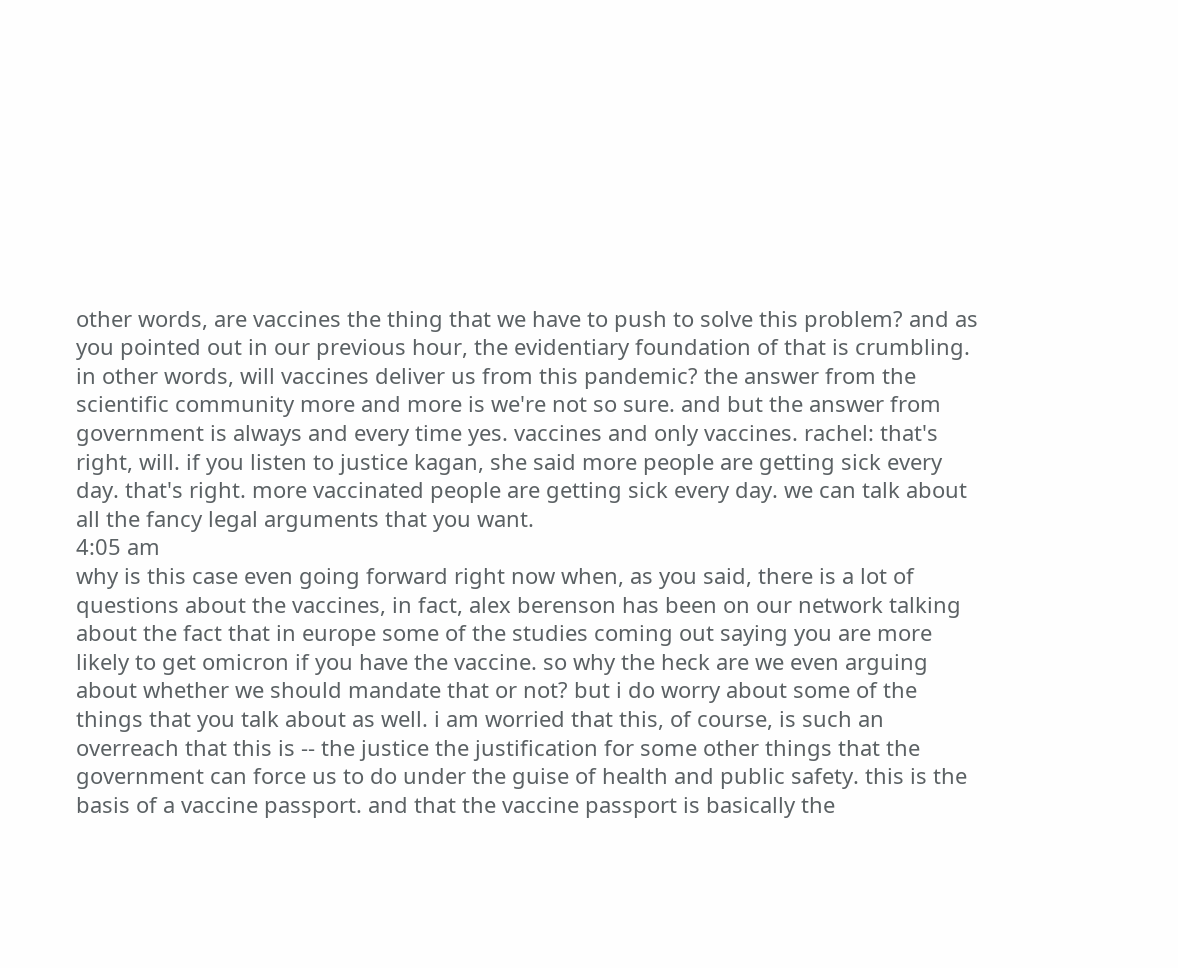other words, are vaccines the thing that we have to push to solve this problem? and as you pointed out in our previous hour, the evidentiary foundation of that is crumbling. in other words, will vaccines deliver us from this pandemic? the answer from the scientific community more and more is we're not so sure. and but the answer from government is always and every time yes. vaccines and only vaccines. rachel: that's right, will. if you listen to justice kagan, she said more people are getting sick every day. that's right. more vaccinated people are getting sick every day. we can talk about all the fancy legal arguments that you want.
4:05 am
why is this case even going forward right now when, as you said, there is a lot of questions about the vaccines, in fact, alex berenson has been on our network talking about the fact that in europe some of the studies coming out saying you are more likely to get omicron if you have the vaccine. so why the heck are we even arguing about whether we should mandate that or not? but i do worry about some of the things that you talk about as well. i am worried that this, of course, is such an overreach that this is -- the justice the justification for some other things that the government can force us to do under the guise of health and public safety. this is the basis of a vaccine passport. and that the vaccine passport is basically the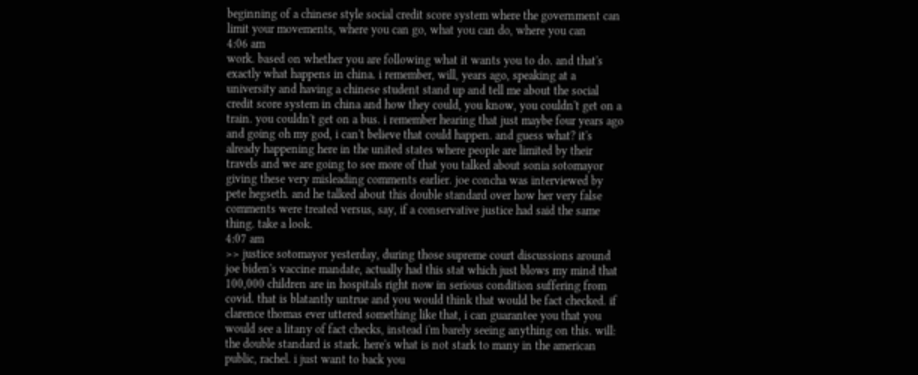beginning of a chinese style social credit score system where the government can limit your movements, where you can go, what you can do, where you can
4:06 am
work. based on whether you are following what it wants you to do. and that's exactly what happens in china. i remember, will, years ago, speaking at a university and having a chinese student stand up and tell me about the social credit score system in china and how they could, you know, you couldn't get on a train. you couldn't get on a bus. i remember hearing that just maybe four years ago and going oh my god, i can't believe that could happen. and guess what? it's already happening here in the united states where people are limited by their travels and we are going to see more of that you talked about sonia sotomayor giving these very misleading comments earlier. joe concha was interviewed by pete hegseth. and he talked about this double standard over how her very false comments were treated versus, say, if a conservative justice had said the same thing. take a look.
4:07 am
>> justice sotomayor yesterday, during those supreme court discussions around joe biden's vaccine mandate, actually had this stat which just blows my mind that 100,000 children are in hospitals right now in serious condition suffering from covid. that is blatantly untrue and you would think that would be fact checked. if clarence thomas ever uttered something like that, i can guarantee you that you would see a litany of fact checks, instead i'm barely seeing anything on this. will: the double standard is stark. here's what is not stark to many in the american public, rachel. i just want to back you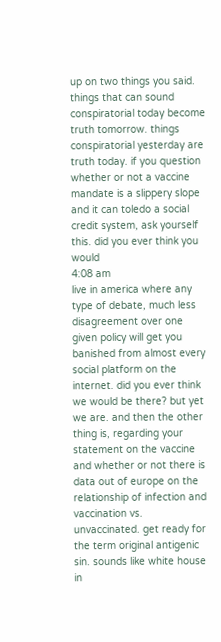up on two things you said. things that can sound conspiratorial today become truth tomorrow. things conspiratorial yesterday are truth today. if you question whether or not a vaccine mandate is a slippery slope and it can toledo a social credit system, ask yourself this. did you ever think you would
4:08 am
live in america where any type of debate, much less disagreement over one given policy will get you banished from almost every social platform on the internet. did you ever think we would be there? but yet we are. and then the other thing is, regarding your statement on the vaccine and whether or not there is data out of europe on the relationship of infection and vaccination vs. unvaccinated. get ready for the term original antigenic sin. sounds like white house in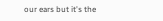our ears but it's the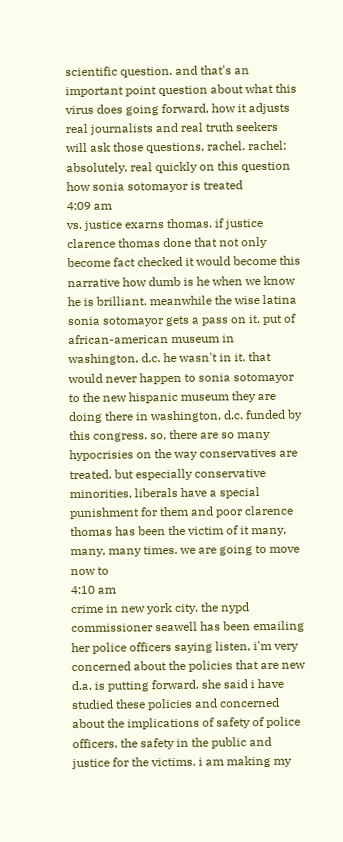scientific question. and that's an important point question about what this virus does going forward, how it adjusts real journalists and real truth seekers will ask those questions, rachel. rachel: absolutely. real quickly on this question how sonia sotomayor is treated
4:09 am
vs. justice exarns thomas. if justice clarence thomas done that not only become fact checked it would become this narrative how dumb is he when we know he is brilliant. meanwhile the wise latina sonia sotomayor gets a pass on it. put of african-american museum in washington, d.c. he wasn't in it. that would never happen to sonia sotomayor to the new hispanic museum they are doing there in washington, d.c. funded by this congress. so, there are so many hypocrisies on the way conservatives are treated. but especially conservative minorities, liberals have a special punishment for them and poor clarence thomas has been the victim of it many, many, many times. we are going to move now to
4:10 am
crime in new york city. the nypd commissioner seawell has been emailing her police officers saying listen, i'm very concerned about the policies that are new d.a. is putting forward. she said i have studied these policies and concerned about the implications of safety of police officers. the safety in the public and justice for the victims. i am making my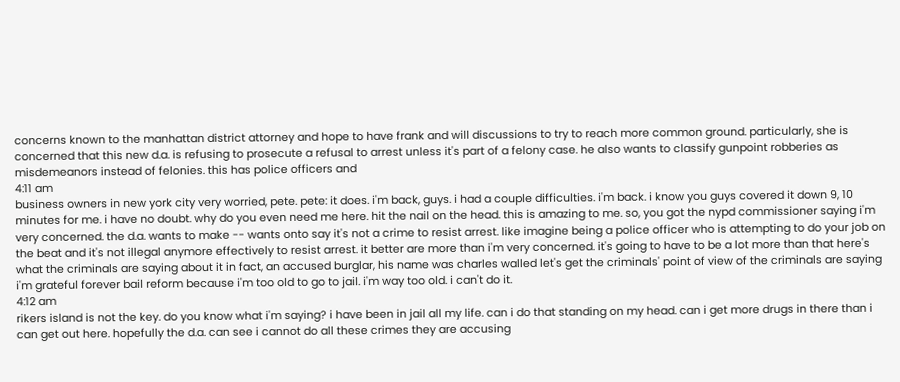concerns known to the manhattan district attorney and hope to have frank and will discussions to try to reach more common ground. particularly, she is concerned that this new d.a. is refusing to prosecute a refusal to arrest unless it's part of a felony case. he also wants to classify gunpoint robberies as misdemeanors instead of felonies. this has police officers and
4:11 am
business owners in new york city very worried, pete. pete: it does. i'm back, guys. i had a couple difficulties. i'm back. i know you guys covered it down 9, 10 minutes for me. i have no doubt. why do you even need me here. hit the nail on the head. this is amazing to me. so, you got the nypd commissioner saying i'm very concerned. the d.a. wants to make -- wants onto say it's not a crime to resist arrest. like imagine being a police officer who is attempting to do your job on the beat and it's not illegal anymore effectively to resist arrest. it better are more than i'm very concerned. it's going to have to be a lot more than that here's what the criminals are saying about it in fact, an accused burglar, his name was charles walled let's get the criminals' point of view of the criminals are saying i'm grateful forever bail reform because i'm too old to go to jail. i'm way too old. i can't do it.
4:12 am
rikers island is not the key. do you know what i'm saying? i have been in jail all my life. can i do that standing on my head. can i get more drugs in there than i can get out here. hopefully the d.a. can see i cannot do all these crimes they are accusing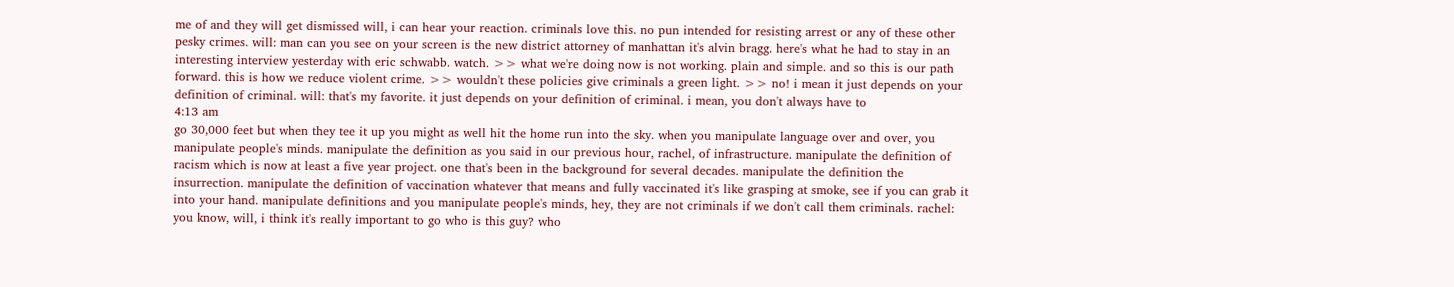me of and they will get dismissed will, i can hear your reaction. criminals love this. no pun intended for resisting arrest or any of these other pesky crimes. will: man can you see on your screen is the new district attorney of manhattan it's alvin bragg. here's what he had to stay in an interesting interview yesterday with eric schwabb. watch. >> what we're doing now is not working. plain and simple. and so this is our path forward. this is how we reduce violent crime. >> wouldn't these policies give criminals a green light. >> no! i mean it just depends on your definition of criminal. will: that's my favorite. it just depends on your definition of criminal. i mean, you don't always have to
4:13 am
go 30,000 feet but when they tee it up you might as well hit the home run into the sky. when you manipulate language over and over, you manipulate people's minds. manipulate the definition as you said in our previous hour, rachel, of infrastructure. manipulate the definition of racism which is now at least a five year project. one that's been in the background for several decades. manipulate the definition the insurrection. manipulate the definition of vaccination whatever that means and fully vaccinated it's like grasping at smoke, see if you can grab it into your hand. manipulate definitions and you manipulate people's minds, hey, they are not criminals if we don't call them criminals. rachel: you know, will, i think it's really important to go who is this guy? who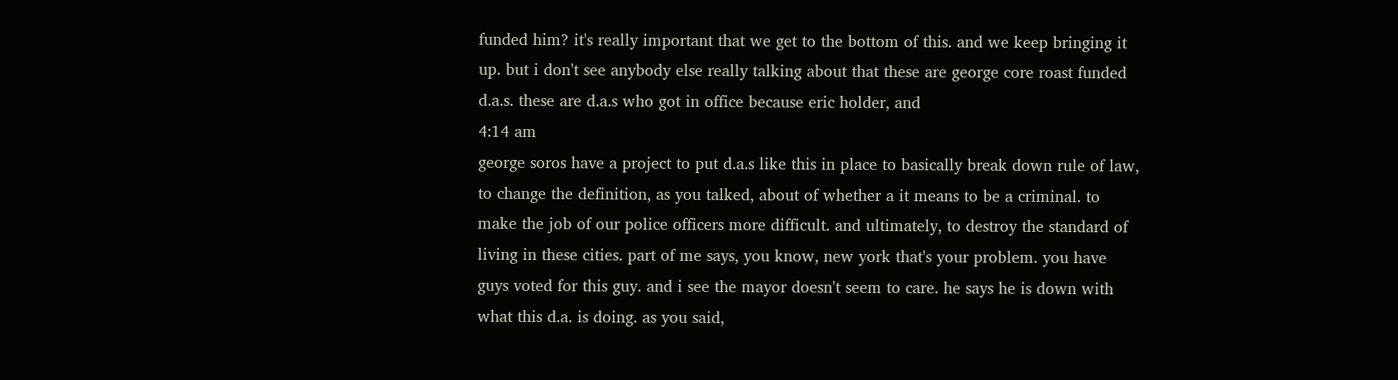funded him? it's really important that we get to the bottom of this. and we keep bringing it up. but i don't see anybody else really talking about that these are george core roast funded d.a.s. these are d.a.s who got in office because eric holder, and
4:14 am
george soros have a project to put d.a.s like this in place to basically break down rule of law, to change the definition, as you talked, about of whether a it means to be a criminal. to make the job of our police officers more difficult. and ultimately, to destroy the standard of living in these cities. part of me says, you know, new york that's your problem. you have guys voted for this guy. and i see the mayor doesn't seem to care. he says he is down with what this d.a. is doing. as you said,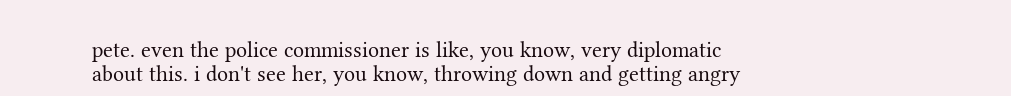pete. even the police commissioner is like, you know, very diplomatic about this. i don't see her, you know, throwing down and getting angry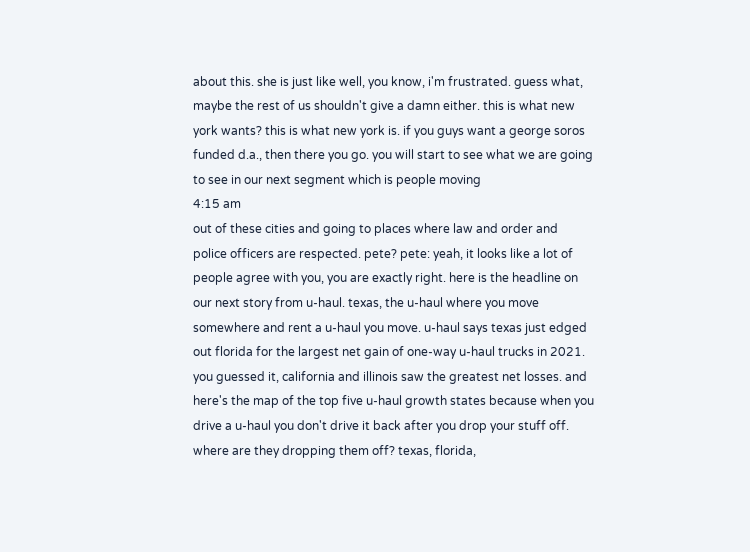about this. she is just like well, you know, i'm frustrated. guess what, maybe the rest of us shouldn't give a damn either. this is what new york wants? this is what new york is. if you guys want a george soros funded d.a., then there you go. you will start to see what we are going to see in our next segment which is people moving
4:15 am
out of these cities and going to places where law and order and police officers are respected. pete? pete: yeah, it looks like a lot of people agree with you, you are exactly right. here is the headline on our next story from u-haul. texas, the u-haul where you move somewhere and rent a u-haul you move. u-haul says texas just edged out florida for the largest net gain of one-way u-haul trucks in 2021. you guessed it, california and illinois saw the greatest net losses. and here's the map of the top five u-haul growth states because when you drive a u-haul you don't drive it back after you drop your stuff off. where are they dropping them off? texas, florida,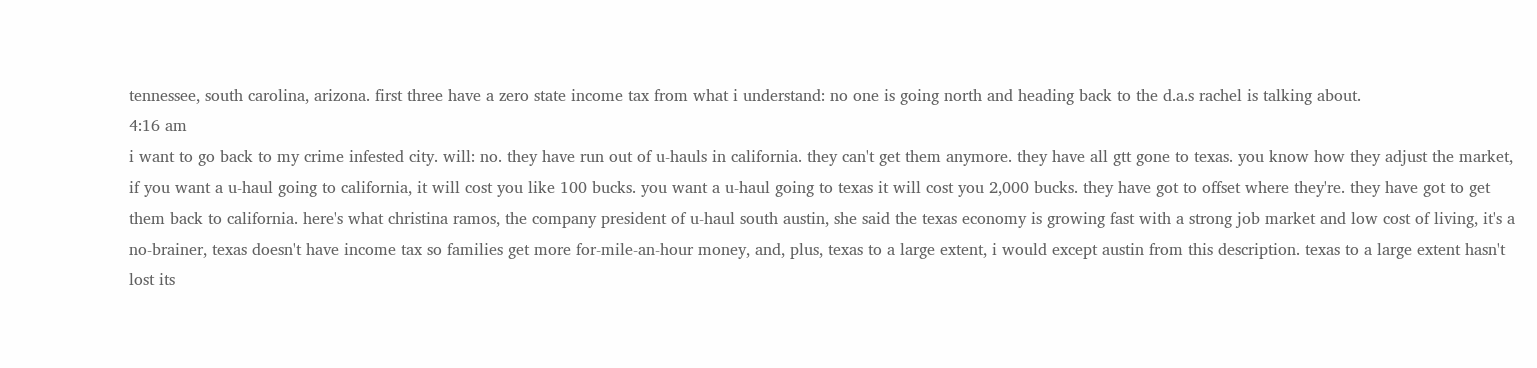tennessee, south carolina, arizona. first three have a zero state income tax from what i understand: no one is going north and heading back to the d.a.s rachel is talking about.
4:16 am
i want to go back to my crime infested city. will: no. they have run out of u-hauls in california. they can't get them anymore. they have all gtt gone to texas. you know how they adjust the market, if you want a u-haul going to california, it will cost you like 100 bucks. you want a u-haul going to texas it will cost you 2,000 bucks. they have got to offset where they're. they have got to get them back to california. here's what christina ramos, the company president of u-haul south austin, she said the texas economy is growing fast with a strong job market and low cost of living, it's a no-brainer, texas doesn't have income tax so families get more for-mile-an-hour money, and, plus, texas to a large extent, i would except austin from this description. texas to a large extent hasn't lost its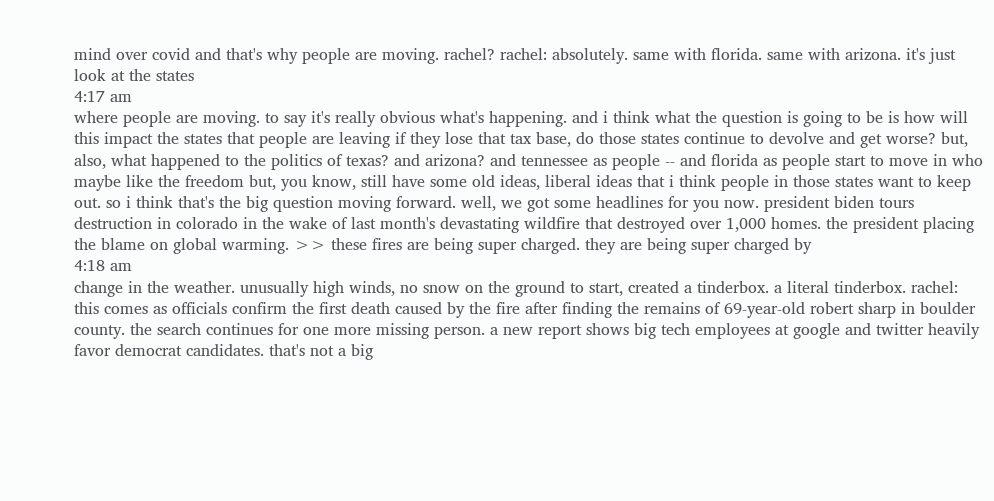mind over covid and that's why people are moving. rachel? rachel: absolutely. same with florida. same with arizona. it's just look at the states
4:17 am
where people are moving. to say it's really obvious what's happening. and i think what the question is going to be is how will this impact the states that people are leaving if they lose that tax base, do those states continue to devolve and get worse? but, also, what happened to the politics of texas? and arizona? and tennessee as people -- and florida as people start to move in who maybe like the freedom but, you know, still have some old ideas, liberal ideas that i think people in those states want to keep out. so i think that's the big question moving forward. well, we got some headlines for you now. president biden tours destruction in colorado in the wake of last month's devastating wildfire that destroyed over 1,000 homes. the president placing the blame on global warming. >> these fires are being super charged. they are being super charged by
4:18 am
change in the weather. unusually high winds, no snow on the ground to start, created a tinderbox. a literal tinderbox. rachel: this comes as officials confirm the first death caused by the fire after finding the remains of 69-year-old robert sharp in boulder county. the search continues for one more missing person. a new report shows big tech employees at google and twitter heavily favor democrat candidates. that's not a big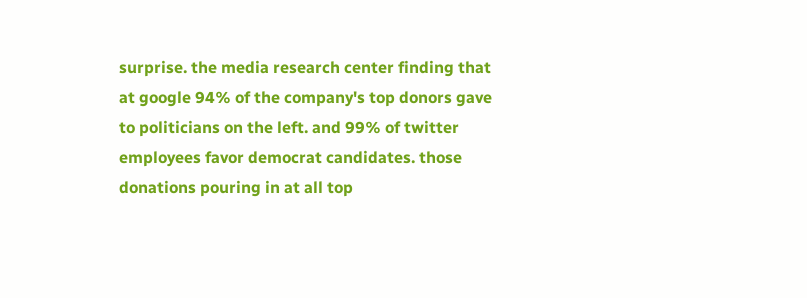surprise. the media research center finding that at google 94% of the company's top donors gave to politicians on the left. and 99% of twitter employees favor democrat candidates. those donations pouring in at all top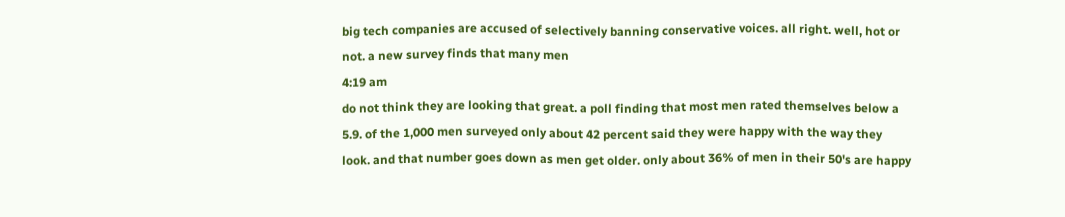big tech companies are accused of selectively banning conservative voices. all right. well, hot or not. a new survey finds that many men
4:19 am
do not think they are looking that great. a poll finding that most men rated themselves below a 5.9. of the 1,000 men surveyed only about 42 percent said they were happy with the way they look. and that number goes down as men get older. only about 36% of men in their 50's are happy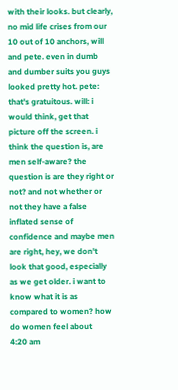with their looks. but clearly, no mid life crises from our 10 out of 10 anchors, will and pete. even in dumb and dumber suits you guys looked pretty hot. pete: that's gratuitous. will: i would think, get that picture off the screen. i think the question is, are men self-aware? the question is are they right or not? and not whether or not they have a false inflated sense of confidence and maybe men are right, hey, we don't look that good, especially as we get older. i want to know what it is as compared to women? how do women feel about
4:20 am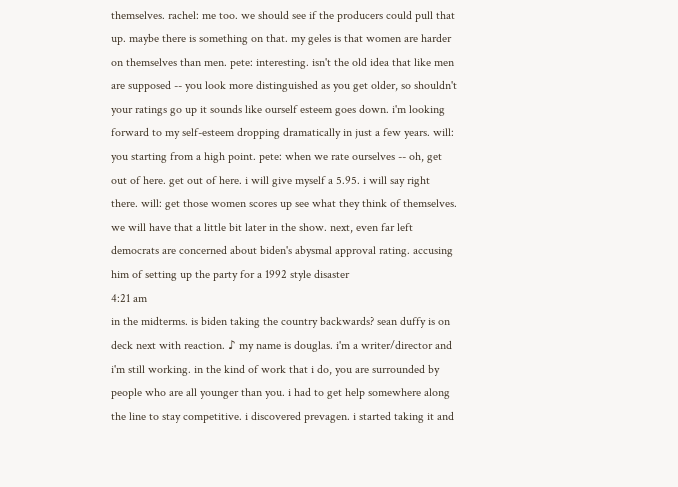themselves. rachel: me too. we should see if the producers could pull that up. maybe there is something on that. my geles is that women are harder on themselves than men. pete: interesting. isn't the old idea that like men are supposed -- you look more distinguished as you get older, so shouldn't your ratings go up it sounds like ourself esteem goes down. i'm looking forward to my self-esteem dropping dramatically in just a few years. will: you starting from a high point. pete: when we rate ourselves -- oh, get out of here. get out of here. i will give myself a 5.95. i will say right there. will: get those women scores up see what they think of themselves. we will have that a little bit later in the show. next, even far left democrats are concerned about biden's abysmal approval rating. accusing him of setting up the party for a 1992 style disaster
4:21 am
in the midterms. is biden taking the country backwards? sean duffy is on deck next with reaction. ♪ my name is douglas. i'm a writer/director and i'm still working. in the kind of work that i do, you are surrounded by people who are all younger than you. i had to get help somewhere along the line to stay competitive. i discovered prevagen. i started taking it and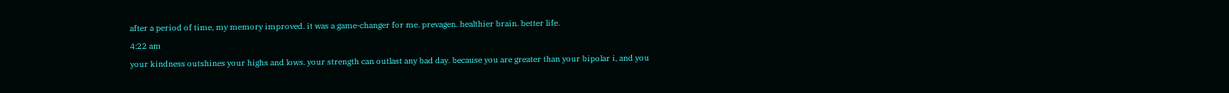after a period of time, my memory improved. it was a game-changer for me. prevagen. healthier brain. better life.
4:22 am
your kindness outshines your highs and lows. your strength can outlast any bad day. because you are greater than your bipolar i, and you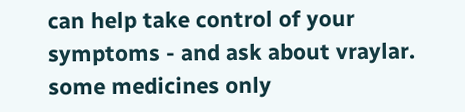can help take control of your symptoms - and ask about vraylar. some medicines only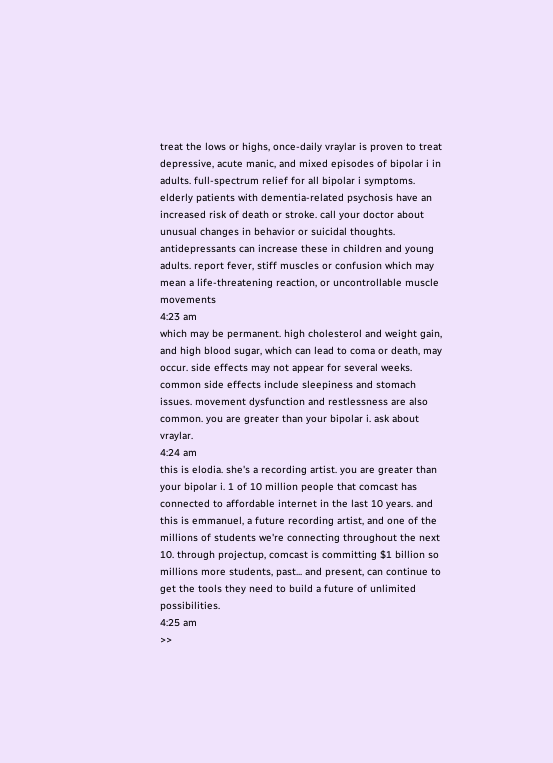treat the lows or highs, once-daily vraylar is proven to treat depressive, acute manic, and mixed episodes of bipolar i in adults. full-spectrum relief for all bipolar i symptoms. elderly patients with dementia-related psychosis have an increased risk of death or stroke. call your doctor about unusual changes in behavior or suicidal thoughts. antidepressants can increase these in children and young adults. report fever, stiff muscles or confusion which may mean a life-threatening reaction, or uncontrollable muscle movements
4:23 am
which may be permanent. high cholesterol and weight gain, and high blood sugar, which can lead to coma or death, may occur. side effects may not appear for several weeks. common side effects include sleepiness and stomach issues. movement dysfunction and restlessness are also common. you are greater than your bipolar i. ask about vraylar.
4:24 am
this is elodia. she's a recording artist. you are greater than your bipolar i. 1 of 10 million people that comcast has connected to affordable internet in the last 10 years. and this is emmanuel, a future recording artist, and one of the millions of students we're connecting throughout the next 10. through projectup, comcast is committing $1 billion so millions more students, past... and present, can continue to get the tools they need to build a future of unlimited possibilities.
4:25 am
>>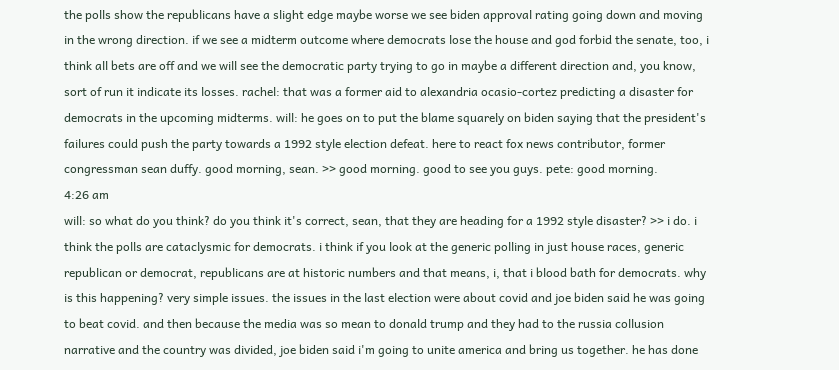the polls show the republicans have a slight edge maybe worse we see biden approval rating going down and moving in the wrong direction. if we see a midterm outcome where democrats lose the house and god forbid the senate, too, i think all bets are off and we will see the democratic party trying to go in maybe a different direction and, you know, sort of run it indicate its losses. rachel: that was a former aid to alexandria ocasio-cortez predicting a disaster for democrats in the upcoming midterms. will: he goes on to put the blame squarely on biden saying that the president's failures could push the party towards a 1992 style election defeat. here to react fox news contributor, former congressman sean duffy. good morning, sean. >> good morning. good to see you guys. pete: good morning.
4:26 am
will: so what do you think? do you think it's correct, sean, that they are heading for a 1992 style disaster? >> i do. i think the polls are cataclysmic for democrats. i think if you look at the generic polling in just house races, generic republican or democrat, republicans are at historic numbers and that means, i, that i blood bath for democrats. why is this happening? very simple issues. the issues in the last election were about covid and joe biden said he was going to beat covid. and then because the media was so mean to donald trump and they had to the russia collusion narrative and the country was divided, joe biden said i'm going to unite america and bring us together. he has done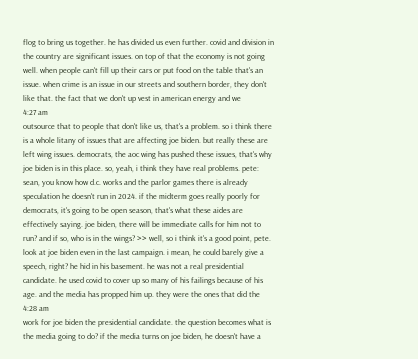flog to bring us together. he has divided us even further. covid and division in the country are significant issues. on top of that the economy is not going well. when people can't fill up their cars or put food on the table that's an issue. when crime is an issue in our streets and southern border, they don't like that. the fact that we don't up vest in american energy and we
4:27 am
outsource that to people that don't like us, that's a problem. so i think there is a whole litany of issues that are affecting joe biden. but really these are left wing issues. democrats, the aoc wing has pushed these issues, that's why joe biden is in this place. so, yeah, i think they have real problems. pete: sean, you know how d.c. works and the parlor games there is already speculation he doesn't run in 2024. if the midterm goes really poorly for democrats, it's going to be open season, that's what these aides are effectively saying. joe biden, there will be immediate calls for him not to run? and if so, who is in the wings? >> well, so i think it's a good point, pete. look at joe biden even in the last campaign. i mean, he could barely give a speech, right? he hid in his basement. he was not a real presidential candidate. he used covid to cover up so many of his failings because of his age. and the media has propped him up. they were the ones that did the
4:28 am
work for joe biden the presidential candidate. the question becomes what is the media going to do? if the media turns on joe biden, he doesn't have a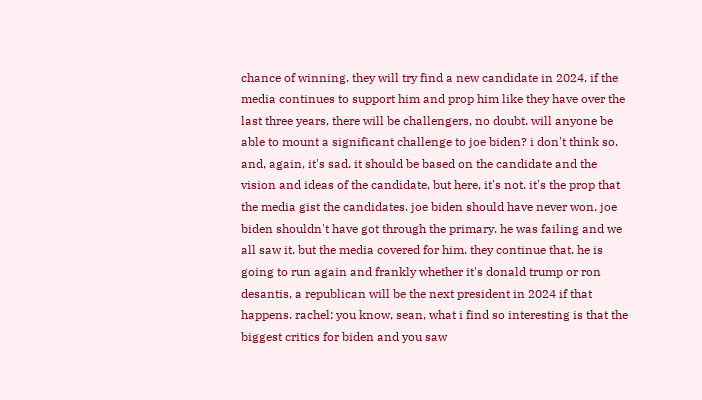chance of winning. they will try find a new candidate in 2024. if the media continues to support him and prop him like they have over the last three years, there will be challengers, no doubt. will anyone be able to mount a significant challenge to joe biden? i don't think so. and, again, it's sad. it should be based on the candidate and the vision and ideas of the candidate, but here, it's not. it's the prop that the media gist the candidates. joe biden should have never won. joe biden shouldn't have got through the primary. he was failing and we all saw it. but the media covered for him. they continue that. he is going to run again and frankly whether it's donald trump or ron desantis, a republican will be the next president in 2024 if that happens. rachel: you know, sean, what i find so interesting is that the biggest critics for biden and you saw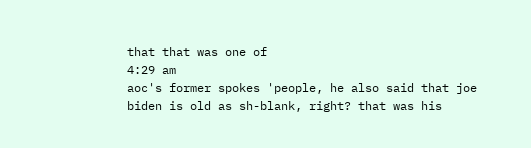that that was one of
4:29 am
aoc's former spokes 'people, he also said that joe biden is old as sh-blank, right? that was his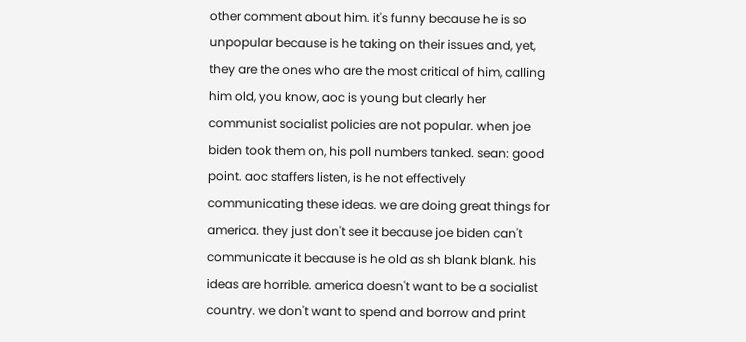other comment about him. it's funny because he is so unpopular because is he taking on their issues and, yet, they are the ones who are the most critical of him, calling him old, you know, aoc is young but clearly her communist socialist policies are not popular. when joe biden took them on, his poll numbers tanked. sean: good point. aoc staffers listen, is he not effectively communicating these ideas. we are doing great things for america. they just don't see it because joe biden can't communicate it because is he old as sh blank blank. his ideas are horrible. america doesn't want to be a socialist country. we don't want to spend and borrow and print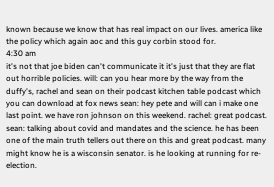known because we know that has real impact on our lives. america like the policy which again aoc and this guy corbin stood for.
4:30 am
it's not that joe biden can't communicate it it's just that they are flat out horrible policies. will: can you hear more by the way from the duffy's, rachel and sean on their podcast kitchen table podcast which you can download at fox news sean: hey pete and will can i make one last point. we have ron johnson on this weekend. rachel: great podcast. sean: talking about covid and mandates and the science. he has been one of the main truth tellers out there on this and great podcast. many might know he is a wisconsin senator. is he looking at running for re-election.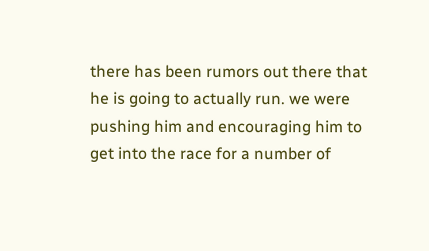there has been rumors out there that he is going to actually run. we were pushing him and encouraging him to get into the race for a number of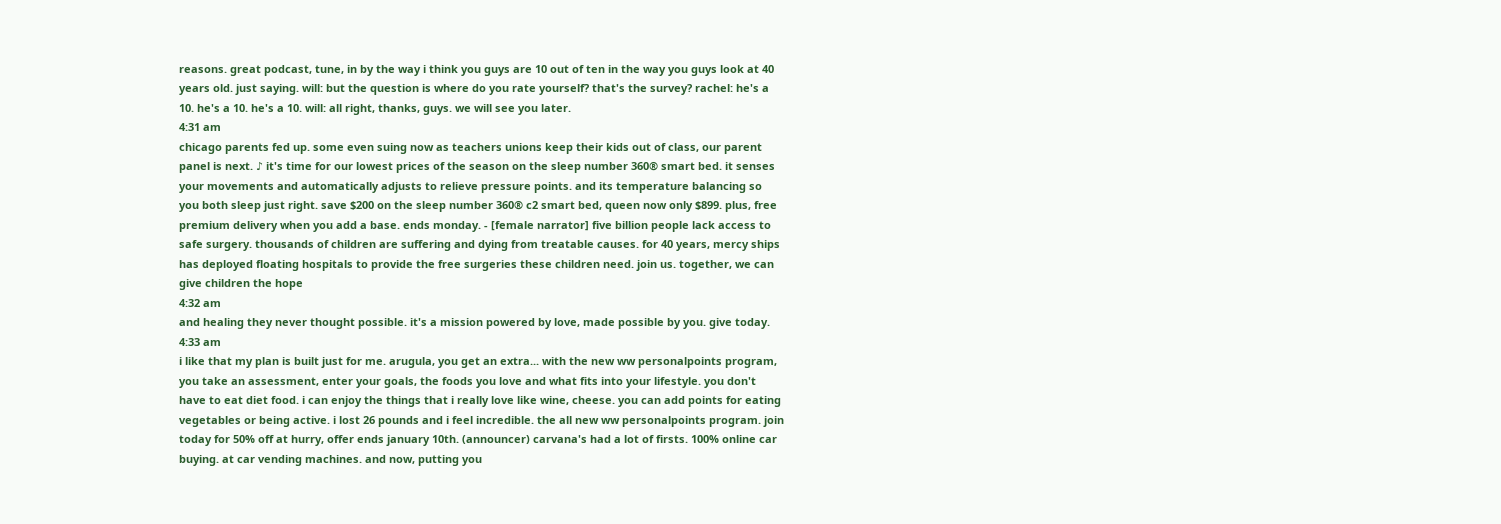reasons. great podcast, tune, in by the way i think you guys are 10 out of ten in the way you guys look at 40 years old. just saying. will: but the question is where do you rate yourself? that's the survey? rachel: he's a 10. he's a 10. he's a 10. will: all right, thanks, guys. we will see you later.
4:31 am
chicago parents fed up. some even suing now as teachers unions keep their kids out of class, our parent panel is next. ♪ it's time for our lowest prices of the season on the sleep number 360® smart bed. it senses your movements and automatically adjusts to relieve pressure points. and its temperature balancing so you both sleep just right. save $200 on the sleep number 360® c2 smart bed, queen now only $899. plus, free premium delivery when you add a base. ends monday. - [female narrator] five billion people lack access to safe surgery. thousands of children are suffering and dying from treatable causes. for 40 years, mercy ships has deployed floating hospitals to provide the free surgeries these children need. join us. together, we can give children the hope
4:32 am
and healing they never thought possible. it's a mission powered by love, made possible by you. give today.
4:33 am
i like that my plan is built just for me. arugula, you get an extra... with the new ww personalpoints program, you take an assessment, enter your goals, the foods you love and what fits into your lifestyle. you don't have to eat diet food. i can enjoy the things that i really love like wine, cheese. you can add points for eating vegetables or being active. i lost 26 pounds and i feel incredible. the all new ww personalpoints program. join today for 50% off at hurry, offer ends january 10th. (announcer) carvana's had a lot of firsts. 100% online car buying. at car vending machines. and now, putting you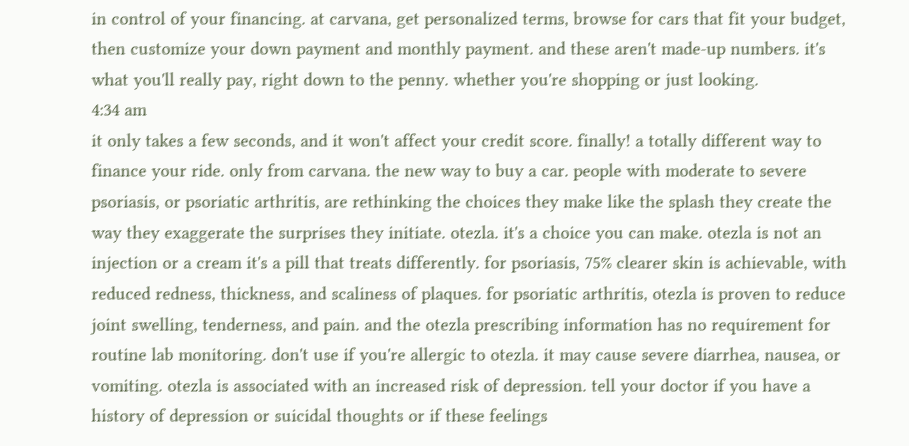in control of your financing. at carvana, get personalized terms, browse for cars that fit your budget, then customize your down payment and monthly payment. and these aren't made-up numbers. it's what you'll really pay, right down to the penny. whether you're shopping or just looking.
4:34 am
it only takes a few seconds, and it won't affect your credit score. finally! a totally different way to finance your ride. only from carvana. the new way to buy a car. people with moderate to severe psoriasis, or psoriatic arthritis, are rethinking the choices they make like the splash they create the way they exaggerate the surprises they initiate. otezla. it's a choice you can make. otezla is not an injection or a cream it's a pill that treats differently. for psoriasis, 75% clearer skin is achievable, with reduced redness, thickness, and scaliness of plaques. for psoriatic arthritis, otezla is proven to reduce joint swelling, tenderness, and pain. and the otezla prescribing information has no requirement for routine lab monitoring. don't use if you're allergic to otezla. it may cause severe diarrhea, nausea, or vomiting. otezla is associated with an increased risk of depression. tell your doctor if you have a history of depression or suicidal thoughts or if these feelings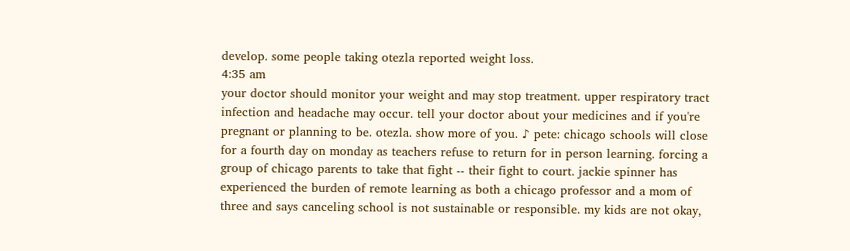develop. some people taking otezla reported weight loss.
4:35 am
your doctor should monitor your weight and may stop treatment. upper respiratory tract infection and headache may occur. tell your doctor about your medicines and if you're pregnant or planning to be. otezla. show more of you. ♪ pete: chicago schools will close for a fourth day on monday as teachers refuse to return for in person learning. forcing a group of chicago parents to take that fight -- their fight to court. jackie spinner has experienced the burden of remote learning as both a chicago professor and a mom of three and says canceling school is not sustainable or responsible. my kids are not okay,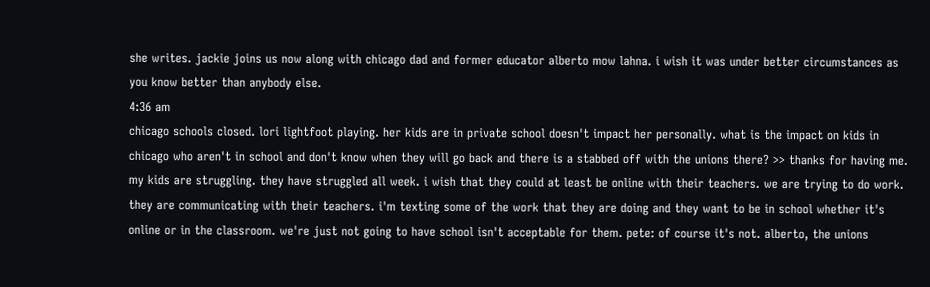she writes. jackie joins us now along with chicago dad and former educator alberto mow lahna. i wish it was under better circumstances as you know better than anybody else.
4:36 am
chicago schools closed. lori lightfoot playing. her kids are in private school doesn't impact her personally. what is the impact on kids in chicago who aren't in school and don't know when they will go back and there is a stabbed off with the unions there? >> thanks for having me. my kids are struggling. they have struggled all week. i wish that they could at least be online with their teachers. we are trying to do work. they are communicating with their teachers. i'm texting some of the work that they are doing and they want to be in school whether it's online or in the classroom. we're just not going to have school isn't acceptable for them. pete: of course it's not. alberto, the unions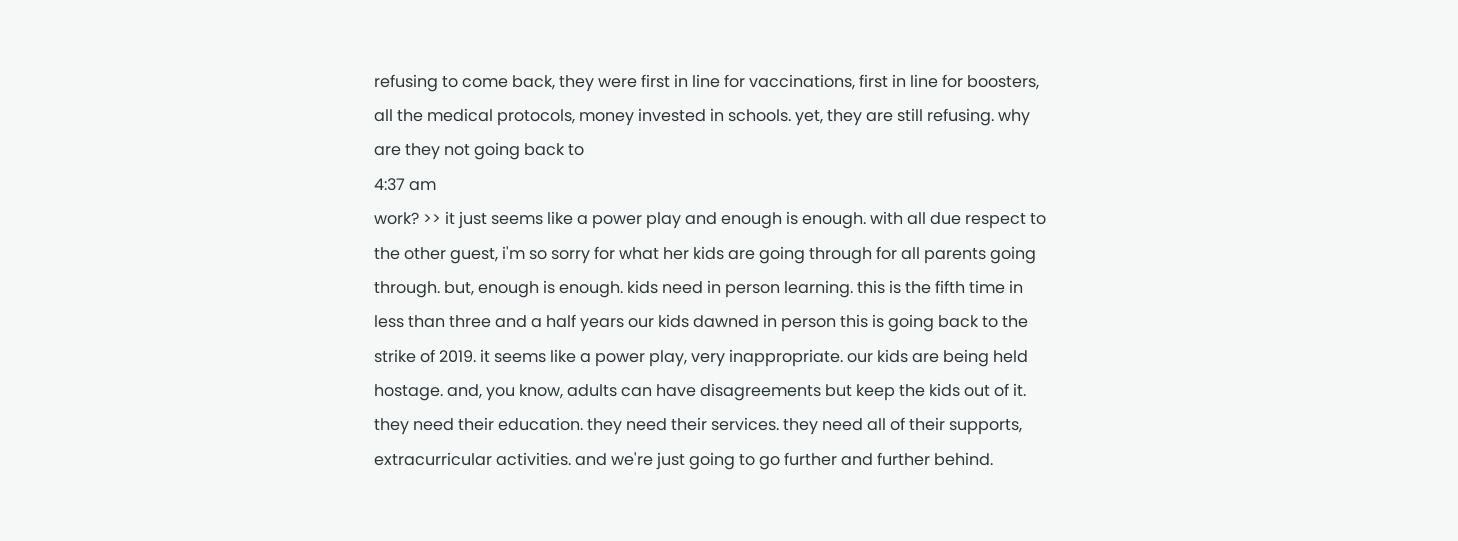refusing to come back, they were first in line for vaccinations, first in line for boosters, all the medical protocols, money invested in schools. yet, they are still refusing. why are they not going back to
4:37 am
work? >> it just seems like a power play and enough is enough. with all due respect to the other guest, i'm so sorry for what her kids are going through for all parents going through. but, enough is enough. kids need in person learning. this is the fifth time in less than three and a half years our kids dawned in person this is going back to the strike of 2019. it seems like a power play, very inappropriate. our kids are being held hostage. and, you know, adults can have disagreements but keep the kids out of it. they need their education. they need their services. they need all of their supports, extracurricular activities. and we're just going to go further and further behind.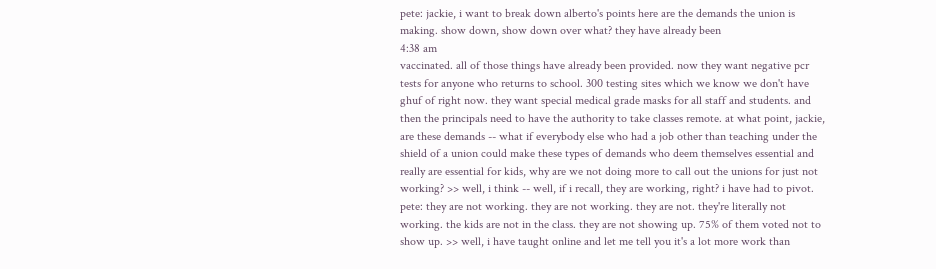pete: jackie, i want to break down alberto's points here are the demands the union is making. show down, show down over what? they have already been
4:38 am
vaccinated. all of those things have already been provided. now they want negative pcr tests for anyone who returns to school. 300 testing sites which we know we don't have ghuf of right now. they want special medical grade masks for all staff and students. and then the principals need to have the authority to take classes remote. at what point, jackie, are these demands -- what if everybody else who had a job other than teaching under the shield of a union could make these types of demands who deem themselves essential and really are essential for kids, why are we not doing more to call out the unions for just not working? >> well, i think -- well, if i recall, they are working, right? i have had to pivot. pete: they are not working. they are not working. they are not. they're literally not working. the kids are not in the class. they are not showing up. 75% of them voted not to show up. >> well, i have taught online and let me tell you it's a lot more work than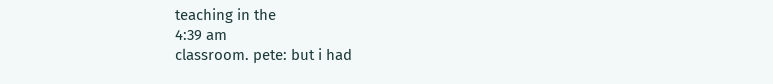teaching in the
4:39 am
classroom. pete: but i had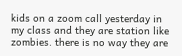kids on a zoom call yesterday in my class and they are station like zombies. there is no way they are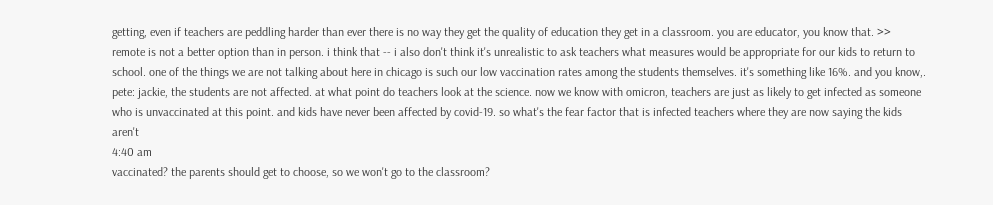getting, even if teachers are peddling harder than ever there is no way they get the quality of education they get in a classroom. you are educator, you know that. >> remote is not a better option than in person. i think that -- i also don't think it's unrealistic to ask teachers what measures would be appropriate for our kids to return to school. one of the things we are not talking about here in chicago is such our low vaccination rates among the students themselves. it's something like 16%. and you know,. pete: jackie, the students are not affected. at what point do teachers look at the science. now we know with omicron, teachers are just as likely to get infected as someone who is unvaccinated at this point. and kids have never been affected by covid-19. so what's the fear factor that is infected teachers where they are now saying the kids aren't
4:40 am
vaccinated? the parents should get to choose, so we won't go to the classroom?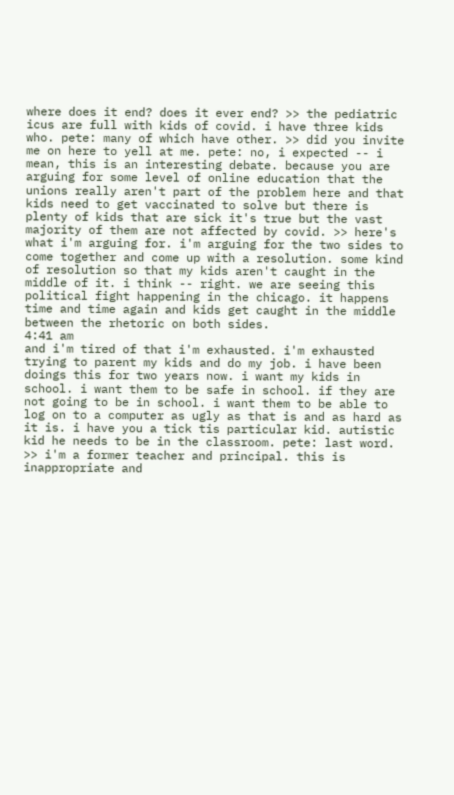where does it end? does it ever end? >> the pediatric icus are full with kids of covid. i have three kids who. pete: many of which have other. >> did you invite me on here to yell at me. pete: no, i expected -- i mean, this is an interesting debate. because you are arguing for some level of online education that the unions really aren't part of the problem here and that kids need to get vaccinated to solve but there is plenty of kids that are sick it's true but the vast majority of them are not affected by covid. >> here's what i'm arguing for. i'm arguing for the two sides to come together and come up with a resolution. some kind of resolution so that my kids aren't caught in the middle of it. i think -- right. we are seeing this political fight happening in the chicago. it happens time and time again and kids get caught in the middle between the rhetoric on both sides.
4:41 am
and i'm tired of that i'm exhausted. i'm exhausted trying to parent my kids and do my job. i have been doings this for two years now. i want my kids in school. i want them to be safe in school. if they are not going to be in school. i want them to be able to log on to a computer as ugly as that is and as hard as it is. i have you a tick tis particular kid. autistic kid he needs to be in the classroom. pete: last word. >> i'm a former teacher and principal. this is inappropriate and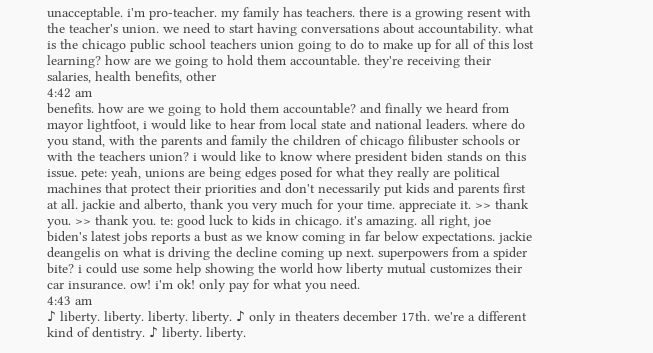unacceptable. i'm pro-teacher. my family has teachers. there is a growing resent with the teacher's union. we need to start having conversations about accountability. what is the chicago public school teachers union going to do to make up for all of this lost learning? how are we going to hold them accountable. they're receiving their salaries, health benefits, other
4:42 am
benefits. how are we going to hold them accountable? and finally we heard from mayor lightfoot, i would like to hear from local state and national leaders. where do you stand, with the parents and family the children of chicago filibuster schools or with the teachers union? i would like to know where president biden stands on this issue. pete: yeah, unions are being edges posed for what they really are political machines that protect their priorities and don't necessarily put kids and parents first at all. jackie and alberto, thank you very much for your time. appreciate it. >> thank you. >> thank you. te: good luck to kids in chicago. it's amazing. all right, joe biden's latest jobs reports a bust as we know coming in far below expectations. jackie deangelis on what is driving the decline coming up next. superpowers from a spider bite? i could use some help showing the world how liberty mutual customizes their car insurance. ow! i'm ok! only pay for what you need.
4:43 am
♪ liberty. liberty. liberty. liberty. ♪ only in theaters december 17th. we're a different kind of dentistry. ♪ liberty. liberty.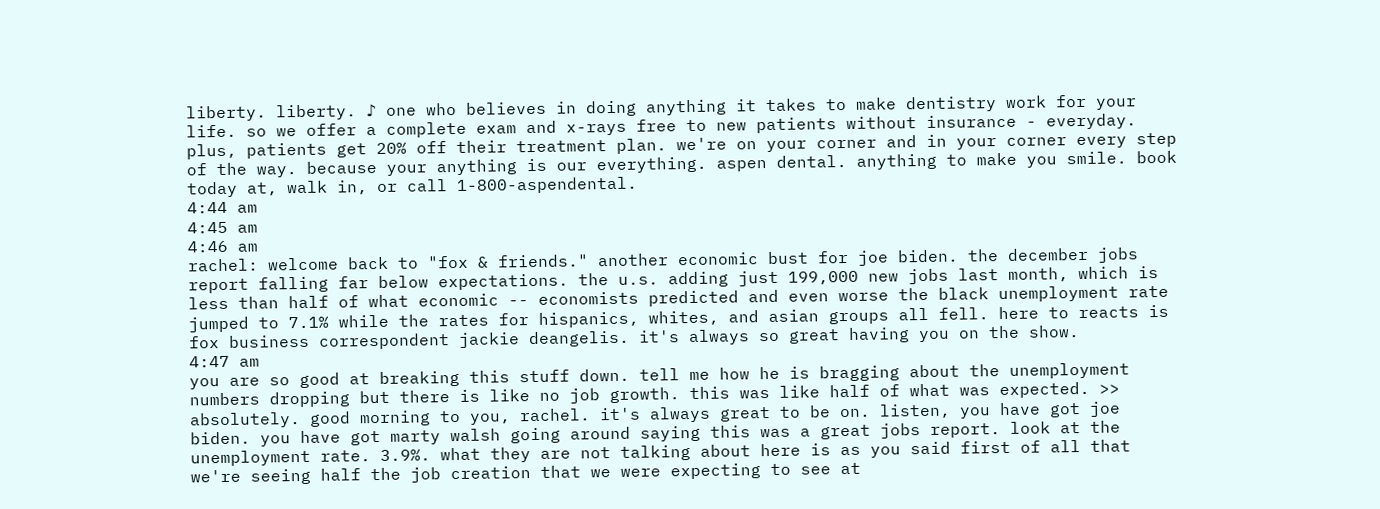liberty. liberty. ♪ one who believes in doing anything it takes to make dentistry work for your life. so we offer a complete exam and x-rays free to new patients without insurance - everyday. plus, patients get 20% off their treatment plan. we're on your corner and in your corner every step of the way. because your anything is our everything. aspen dental. anything to make you smile. book today at, walk in, or call 1-800-aspendental.
4:44 am
4:45 am
4:46 am
rachel: welcome back to "fox & friends." another economic bust for joe biden. the december jobs report falling far below expectations. the u.s. adding just 199,000 new jobs last month, which is less than half of what economic -- economists predicted and even worse the black unemployment rate jumped to 7.1% while the rates for hispanics, whites, and asian groups all fell. here to reacts is fox business correspondent jackie deangelis. it's always so great having you on the show.
4:47 am
you are so good at breaking this stuff down. tell me how he is bragging about the unemployment numbers dropping but there is like no job growth. this was like half of what was expected. >> absolutely. good morning to you, rachel. it's always great to be on. listen, you have got joe biden. you have got marty walsh going around saying this was a great jobs report. look at the unemployment rate. 3.9%. what they are not talking about here is as you said first of all that we're seeing half the job creation that we were expecting to see at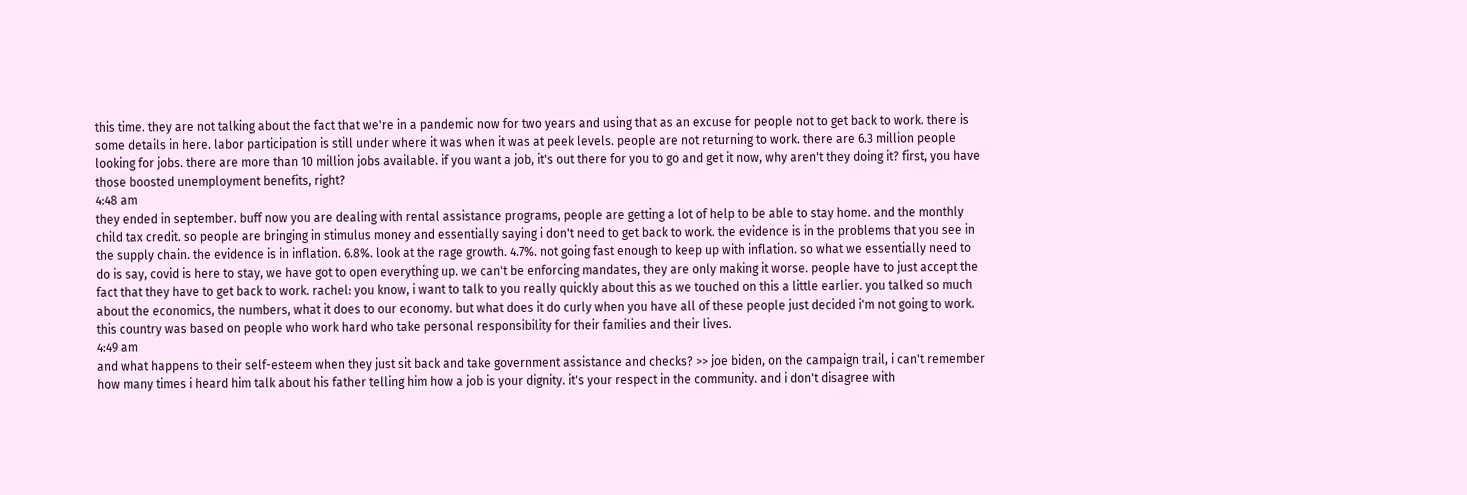this time. they are not talking about the fact that we're in a pandemic now for two years and using that as an excuse for people not to get back to work. there is some details in here. labor participation is still under where it was when it was at peek levels. people are not returning to work. there are 6.3 million people looking for jobs. there are more than 10 million jobs available. if you want a job, it's out there for you to go and get it now, why aren't they doing it? first, you have those boosted unemployment benefits, right?
4:48 am
they ended in september. buff now you are dealing with rental assistance programs, people are getting a lot of help to be able to stay home. and the monthly child tax credit. so people are bringing in stimulus money and essentially saying i don't need to get back to work. the evidence is in the problems that you see in the supply chain. the evidence is in inflation. 6.8%. look at the rage growth. 4.7%. not going fast enough to keep up with inflation. so what we essentially need to do is say, covid is here to stay, we have got to open everything up. we can't be enforcing mandates, they are only making it worse. people have to just accept the fact that they have to get back to work. rachel: you know, i want to talk to you really quickly about this as we touched on this a little earlier. you talked so much about the economics, the numbers, what it does to our economy. but what does it do curly when you have all of these people just decided i'm not going to work. this country was based on people who work hard who take personal responsibility for their families and their lives.
4:49 am
and what happens to their self-esteem when they just sit back and take government assistance and checks? >> joe biden, on the campaign trail, i can't remember how many times i heard him talk about his father telling him how a job is your dignity. it's your respect in the community. and i don't disagree with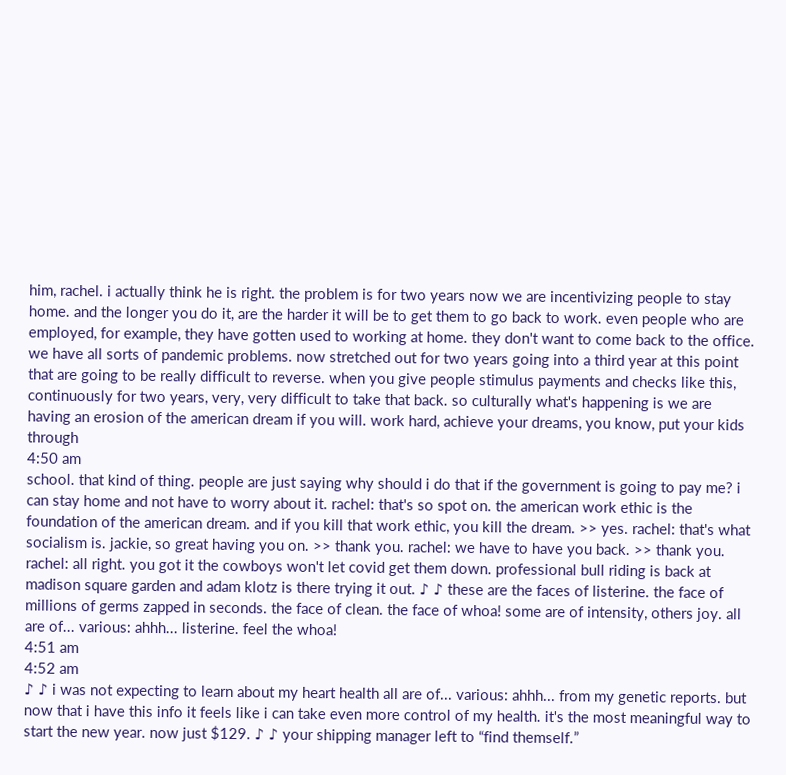him, rachel. i actually think he is right. the problem is for two years now we are incentivizing people to stay home. and the longer you do it, are the harder it will be to get them to go back to work. even people who are employed, for example, they have gotten used to working at home. they don't want to come back to the office. we have all sorts of pandemic problems. now stretched out for two years going into a third year at this point that are going to be really difficult to reverse. when you give people stimulus payments and checks like this, continuously for two years, very, very difficult to take that back. so culturally what's happening is we are having an erosion of the american dream if you will. work hard, achieve your dreams, you know, put your kids through
4:50 am
school. that kind of thing. people are just saying why should i do that if the government is going to pay me? i can stay home and not have to worry about it. rachel: that's so spot on. the american work ethic is the foundation of the american dream. and if you kill that work ethic, you kill the dream. >> yes. rachel: that's what socialism is. jackie, so great having you on. >> thank you. rachel: we have to have you back. >> thank you. rachel: all right. you got it the cowboys won't let covid get them down. professional bull riding is back at madison square garden and adam klotz is there trying it out. ♪ ♪ these are the faces of listerine. the face of millions of germs zapped in seconds. the face of clean. the face of whoa! some are of intensity, others joy. all are of... various: ahhh... listerine. feel the whoa!
4:51 am
4:52 am
♪ ♪ i was not expecting to learn about my heart health all are of... various: ahhh... from my genetic reports. but now that i have this info it feels like i can take even more control of my health. it's the most meaningful way to start the new year. now just $129. ♪ ♪ your shipping manager left to “find themself.”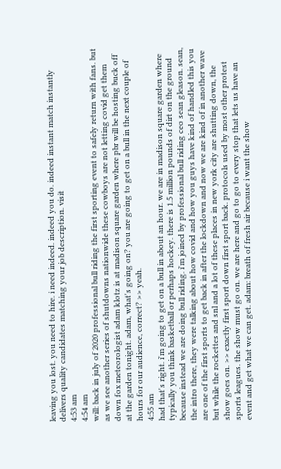leaving you lost. you need to hire. i need indeed. indeed you do. indeed instant match instantly delivers quality candidates matching your job description. visit
4:53 am
4:54 am
will: back in july of 2020 professional bull riding the first sporting event to safely return with fans. but as we see another series of shutdowns nationwide these cowboys are not letting covid get them down fox meteorologist adam klotz is at madison square garden where pbr will be hosting buck off at the garden tonight. adam, what's going on? you are going to get on a bull in the next couple of hours for our audience, correct? >> yeah.
4:55 am
had that's right. i'm going to get on a bull in about an hour. we are in madison square garden where typically you think basketball or perhaps hockey. there is 1.5 million pounds of dirt on the ground because instead we are doing bull riding. i'm joined by professional bull riding ceo sean gleason. sean, the intro there, they were talking about how covid and how you guys have kind of handled this you are one of the first sports to get back in after the lockdown and now we are kind of in another wave but while the rockettes and snl and a lot of these places in new york city are shutting down, the show goes on. >> exactly first sport down first sport back. protocols used by most other protest sports leagues. the show must go on. we are here and go to go to every stop that lets us have an event and get what we can get. adam: breath of fresh air because i want the show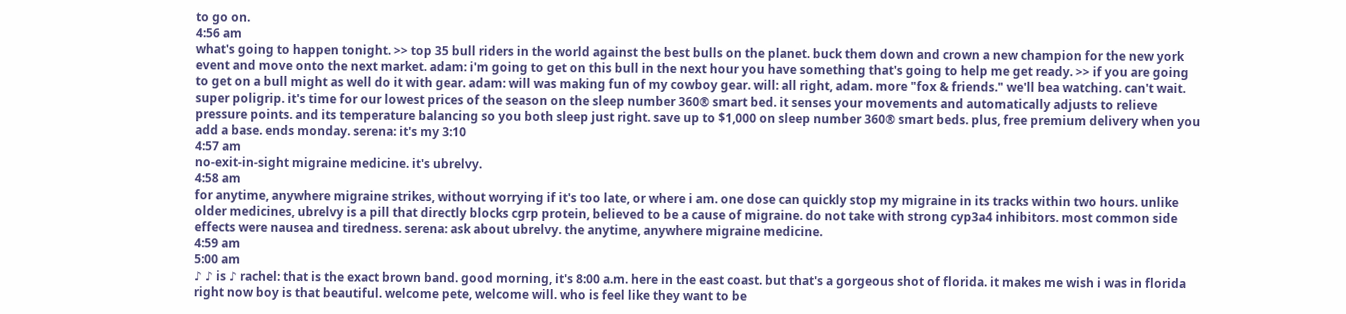to go on.
4:56 am
what's going to happen tonight. >> top 35 bull riders in the world against the best bulls on the planet. buck them down and crown a new champion for the new york event and move onto the next market. adam: i'm going to get on this bull in the next hour you have something that's going to help me get ready. >> if you are going to get on a bull might as well do it with gear. adam: will was making fun of my cowboy gear. will: all right, adam. more "fox & friends." we'll bea watching. can't wait. super poligrip. it's time for our lowest prices of the season on the sleep number 360® smart bed. it senses your movements and automatically adjusts to relieve pressure points. and its temperature balancing so you both sleep just right. save up to $1,000 on sleep number 360® smart beds. plus, free premium delivery when you add a base. ends monday. serena: it's my 3:10
4:57 am
no-exit-in-sight migraine medicine. it's ubrelvy.
4:58 am
for anytime, anywhere migraine strikes, without worrying if it's too late, or where i am. one dose can quickly stop my migraine in its tracks within two hours. unlike older medicines, ubrelvy is a pill that directly blocks cgrp protein, believed to be a cause of migraine. do not take with strong cyp3a4 inhibitors. most common side effects were nausea and tiredness. serena: ask about ubrelvy. the anytime, anywhere migraine medicine.
4:59 am
5:00 am
♪ ♪ is ♪ rachel: that is the exact brown band. good morning, it's 8:00 a.m. here in the east coast. but that's a gorgeous shot of florida. it makes me wish i was in florida right now boy is that beautiful. welcome pete, welcome will. who is feel like they want to be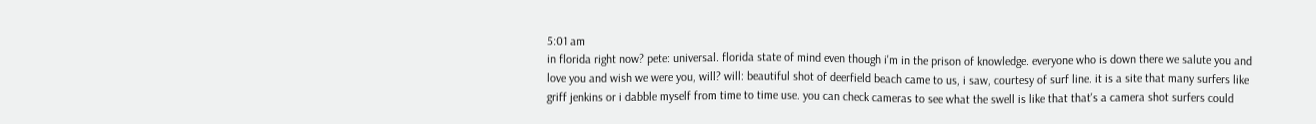5:01 am
in florida right now? pete: universal. florida state of mind even though i'm in the prison of knowledge. everyone who is down there we salute you and love you and wish we were you, will? will: beautiful shot of deerfield beach came to us, i saw, courtesy of surf line. it is a site that many surfers like griff jenkins or i dabble myself from time to time use. you can check cameras to see what the swell is like that that's a camera shot surfers could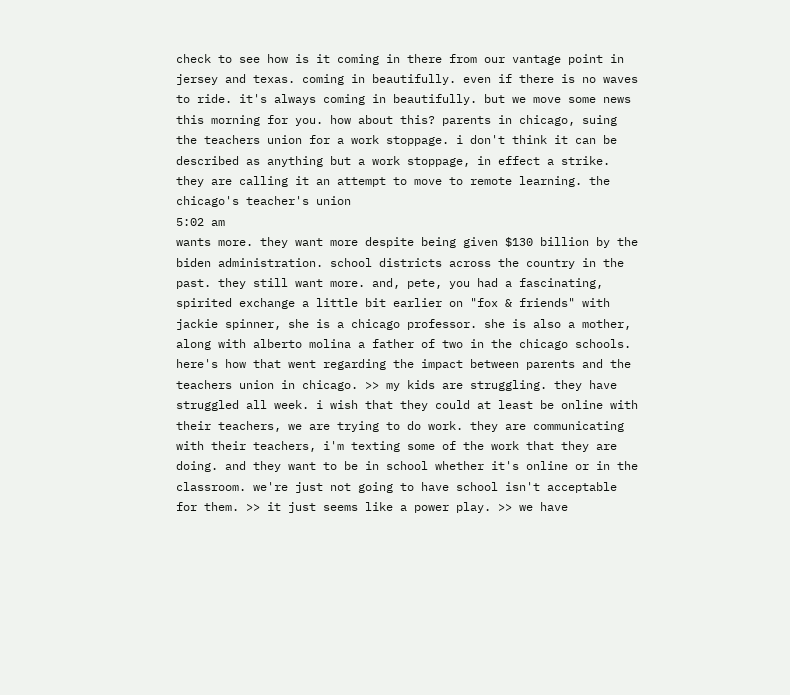check to see how is it coming in there from our vantage point in jersey and texas. coming in beautifully. even if there is no waves to ride. it's always coming in beautifully. but we move some news this morning for you. how about this? parents in chicago, suing the teachers union for a work stoppage. i don't think it can be described as anything but a work stoppage, in effect a strike. they are calling it an attempt to move to remote learning. the chicago's teacher's union
5:02 am
wants more. they want more despite being given $130 billion by the biden administration. school districts across the country in the past. they still want more. and, pete, you had a fascinating, spirited exchange a little bit earlier on "fox & friends" with jackie spinner, she is a chicago professor. she is also a mother, along with alberto molina a father of two in the chicago schools. here's how that went regarding the impact between parents and the teachers union in chicago. >> my kids are struggling. they have struggled all week. i wish that they could at least be online with their teachers, we are trying to do work. they are communicating with their teachers, i'm texting some of the work that they are doing. and they want to be in school whether it's online or in the classroom. we're just not going to have school isn't acceptable for them. >> it just seems like a power play. >> we have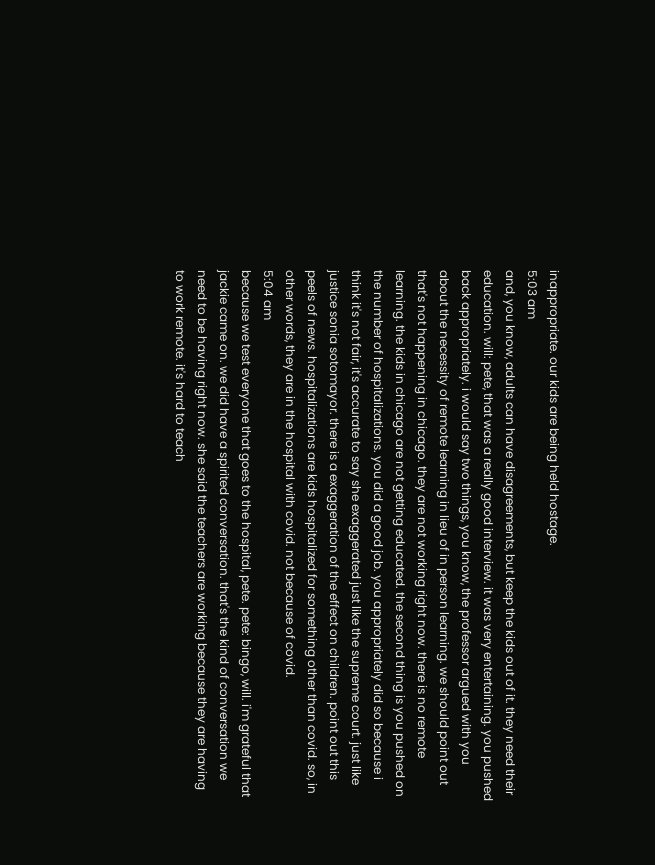inappropriate. our kids are being held hostage.
5:03 am
and, you know, adults can have disagreements, but keep the kids out of it. they need their education. will: pete, that was a really good interview. it was very entertaining. you pushed back appropriately. i would say two things, you know, the professor argued with you about the necessity of remote learning in lieu of in person learning. we should point out that's not happening in chicago. they are not working right now. there is no remote learning. the kids in chicago are not getting educated. the second thing is you pushed on the number of hospitalizations. you did a good job. you appropriately did so because i think it's not fair, it's accurate to say she exaggerated just like the supreme court. just like justice sonia sotomayor. there is a exaggeration of the effect on children. point out this peels of news. hospitalizations are kids hospitalized for something other than covid. so, in other words, they are in the hospital with covid. not because of covid.
5:04 am
because we test everyone that goes to the hospital, pete. pete: bingo, will. i'm grateful that jackie came on. we did have a spirited conversation. that's the kind of conversation we need to be having right now. she said the teachers are working because they are having to work remote. it's hard to teach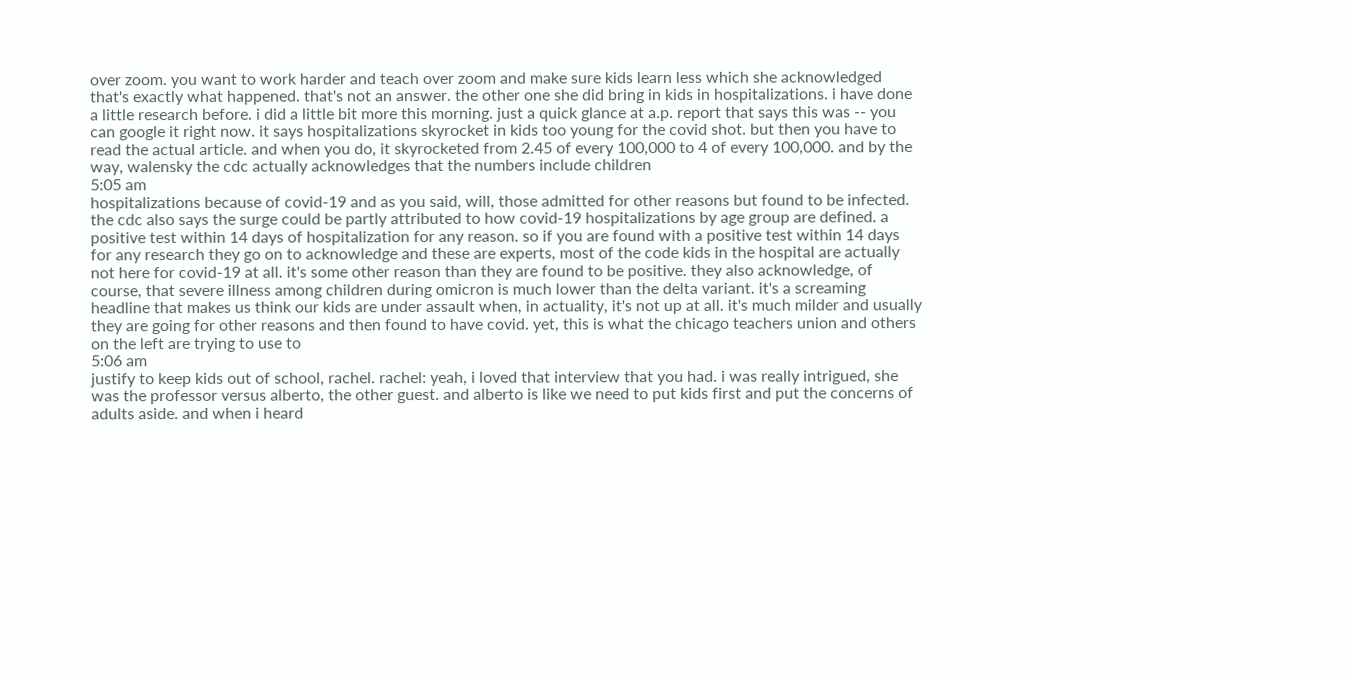over zoom. you want to work harder and teach over zoom and make sure kids learn less which she acknowledged that's exactly what happened. that's not an answer. the other one she did bring in kids in hospitalizations. i have done a little research before. i did a little bit more this morning. just a quick glance at a.p. report that says this was -- you can google it right now. it says hospitalizations skyrocket in kids too young for the covid shot. but then you have to read the actual article. and when you do, it skyrocketed from 2.45 of every 100,000 to 4 of every 100,000. and by the way, walensky the cdc actually acknowledges that the numbers include children
5:05 am
hospitalizations because of covid-19 and as you said, will, those admitted for other reasons but found to be infected. the cdc also says the surge could be partly attributed to how covid-19 hospitalizations by age group are defined. a positive test within 14 days of hospitalization for any reason. so if you are found with a positive test within 14 days for any research they go on to acknowledge and these are experts, most of the code kids in the hospital are actually not here for covid-19 at all. it's some other reason than they are found to be positive. they also acknowledge, of course, that severe illness among children during omicron is much lower than the delta variant. it's a screaming headline that makes us think our kids are under assault when, in actuality, it's not up at all. it's much milder and usually they are going for other reasons and then found to have covid. yet, this is what the chicago teachers union and others on the left are trying to use to
5:06 am
justify to keep kids out of school, rachel. rachel: yeah, i loved that interview that you had. i was really intrigued, she was the professor versus alberto, the other guest. and alberto is like we need to put kids first and put the concerns of adults aside. and when i heard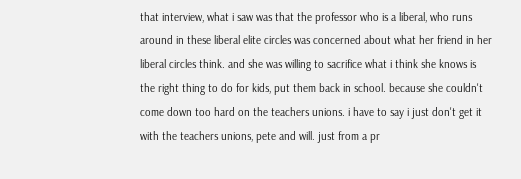that interview, what i saw was that the professor who is a liberal, who runs around in these liberal elite circles was concerned about what her friend in her liberal circles think. and she was willing to sacrifice what i think she knows is the right thing to do for kids, put them back in school. because she couldn't come down too hard on the teachers unions. i have to say i just don't get it with the teachers unions, pete and will. just from a pr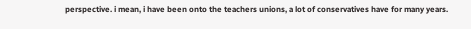perspective. i mean, i have been onto the teachers unions, a lot of conservatives have for many years.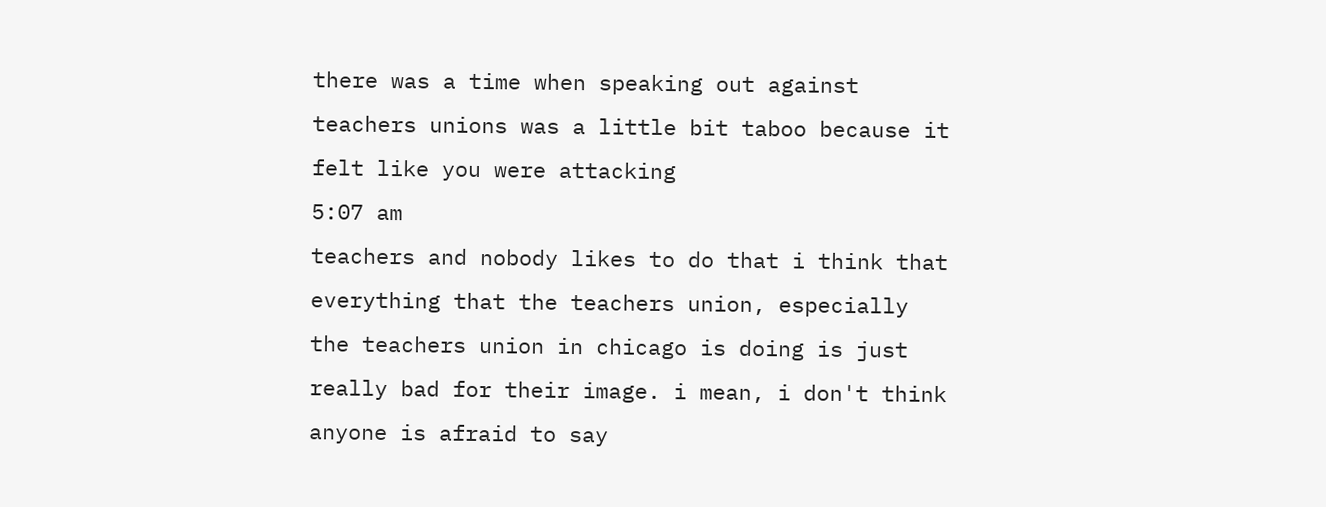there was a time when speaking out against teachers unions was a little bit taboo because it felt like you were attacking
5:07 am
teachers and nobody likes to do that i think that everything that the teachers union, especially the teachers union in chicago is doing is just really bad for their image. i mean, i don't think anyone is afraid to say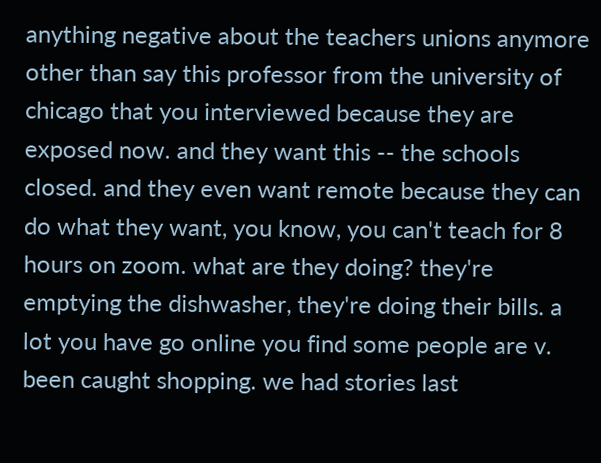anything negative about the teachers unions anymore other than say this professor from the university of chicago that you interviewed because they are exposed now. and they want this -- the schools closed. and they even want remote because they can do what they want, you know, you can't teach for 8 hours on zoom. what are they doing? they're emptying the dishwasher, they're doing their bills. a lot you have go online you find some people are v. been caught shopping. we had stories last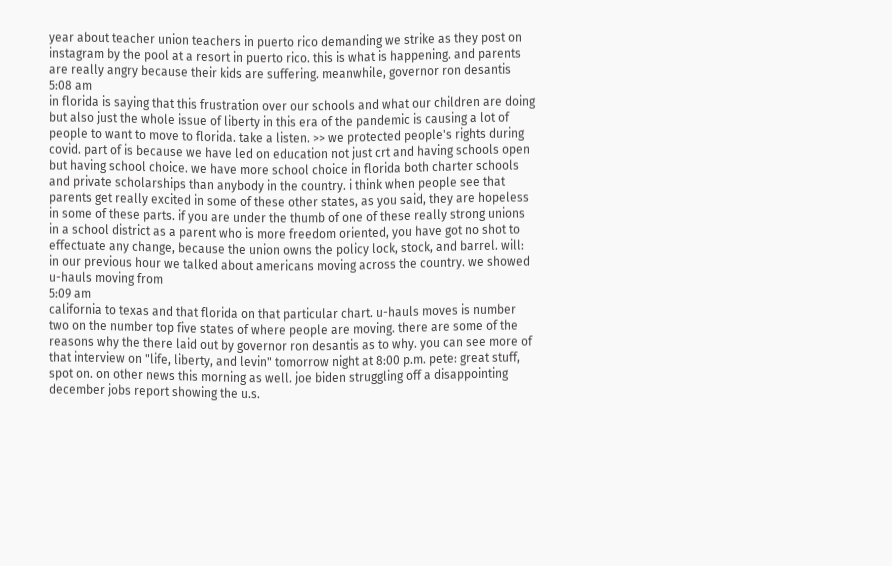year about teacher union teachers in puerto rico demanding we strike as they post on instagram by the pool at a resort in puerto rico. this is what is happening. and parents are really angry because their kids are suffering. meanwhile, governor ron desantis
5:08 am
in florida is saying that this frustration over our schools and what our children are doing but also just the whole issue of liberty in this era of the pandemic is causing a lot of people to want to move to florida. take a listen. >> we protected people's rights during covid. part of is because we have led on education not just crt and having schools open but having school choice. we have more school choice in florida both charter schools and private scholarships than anybody in the country. i think when people see that parents get really excited in some of these other states, as you said, they are hopeless in some of these parts. if you are under the thumb of one of these really strong unions in a school district as a parent who is more freedom oriented, you have got no shot to effectuate any change, because the union owns the policy lock, stock, and barrel. will: in our previous hour we talked about americans moving across the country. we showed u-hauls moving from
5:09 am
california to texas and that florida on that particular chart. u-hauls moves is number two on the number top five states of where people are moving. there are some of the reasons why the there laid out by governor ron desantis as to why. you can see more of that interview on "life, liberty, and levin" tomorrow night at 8:00 p.m. pete: great stuff, spot on. on other news this morning as well. joe biden struggling off a disappointing december jobs report showing the u.s.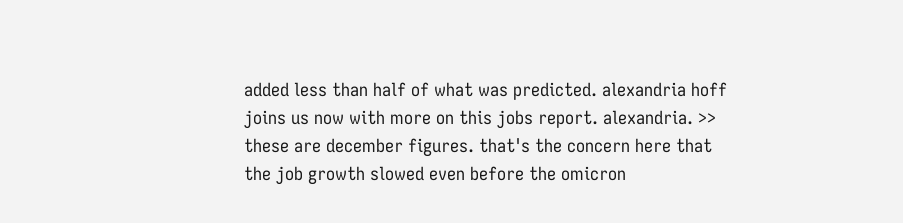added less than half of what was predicted. alexandria hoff joins us now with more on this jobs report. alexandria. >> these are december figures. that's the concern here that the job growth slowed even before the omicron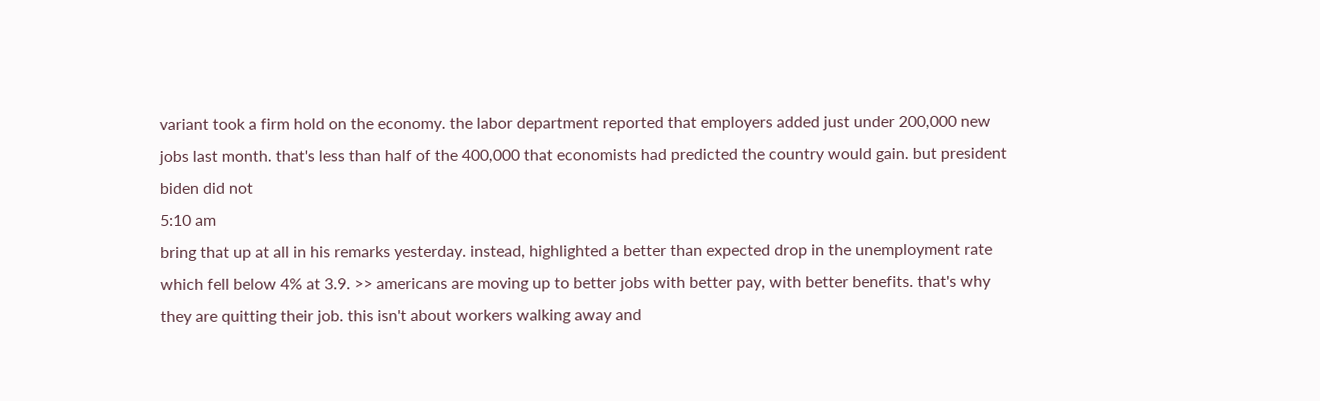variant took a firm hold on the economy. the labor department reported that employers added just under 200,000 new jobs last month. that's less than half of the 400,000 that economists had predicted the country would gain. but president biden did not
5:10 am
bring that up at all in his remarks yesterday. instead, highlighted a better than expected drop in the unemployment rate which fell below 4% at 3.9. >> americans are moving up to better jobs with better pay, with better benefits. that's why they are quitting their job. this isn't about workers walking away and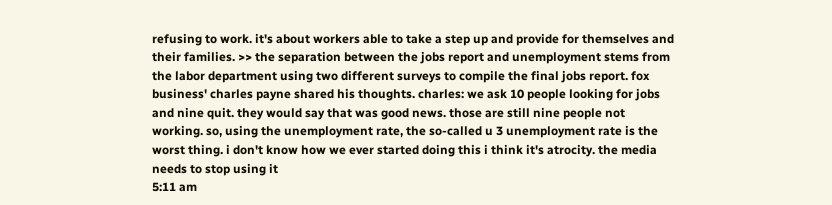refusing to work. it's about workers able to take a step up and provide for themselves and their families. >> the separation between the jobs report and unemployment stems from the labor department using two different surveys to compile the final jobs report. fox business' charles payne shared his thoughts. charles: we ask 10 people looking for jobs and nine quit. they would say that was good news. those are still nine people not working. so, using the unemployment rate, the so-called u 3 unemployment rate is the worst thing. i don't know how we ever started doing this i think it's atrocity. the media needs to stop using it
5:11 am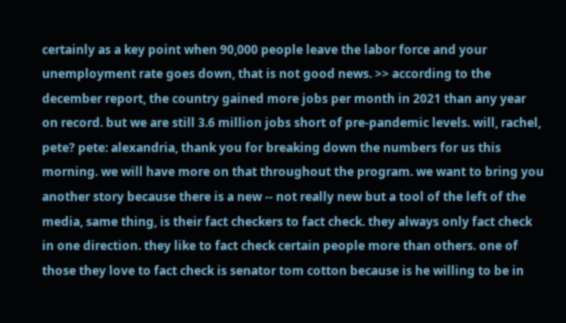certainly as a key point when 90,000 people leave the labor force and your unemployment rate goes down, that is not good news. >> according to the december report, the country gained more jobs per month in 2021 than any year on record. but we are still 3.6 million jobs short of pre-pandemic levels. will, rachel, pete? pete: alexandria, thank you for breaking down the numbers for us this morning. we will have more on that throughout the program. we want to bring you another story because there is a new -- not really new but a tool of the left of the media, same thing, is their fact checkers to fact check. they always only fact check in one direction. they like to fact check certain people more than others. one of those they love to fact check is senator tom cotton because is he willing to be in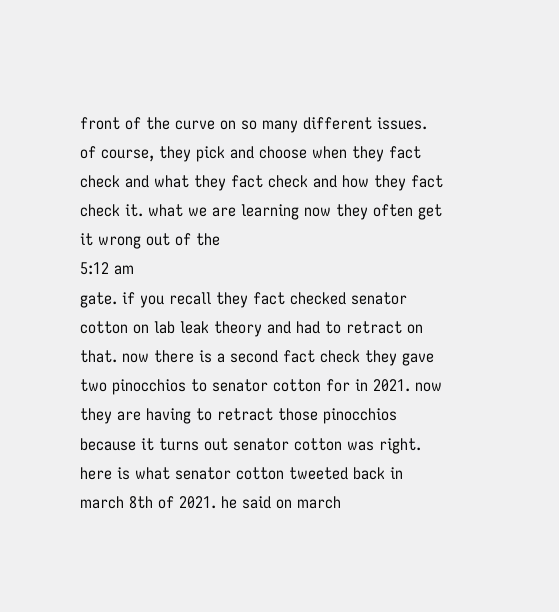front of the curve on so many different issues. of course, they pick and choose when they fact check and what they fact check and how they fact check it. what we are learning now they often get it wrong out of the
5:12 am
gate. if you recall they fact checked senator cotton on lab leak theory and had to retract on that. now there is a second fact check they gave two pinocchios to senator cotton for in 2021. now they are having to retract those pinocchios because it turns out senator cotton was right. here is what senator cotton tweeted back in march 8th of 2021. he said on march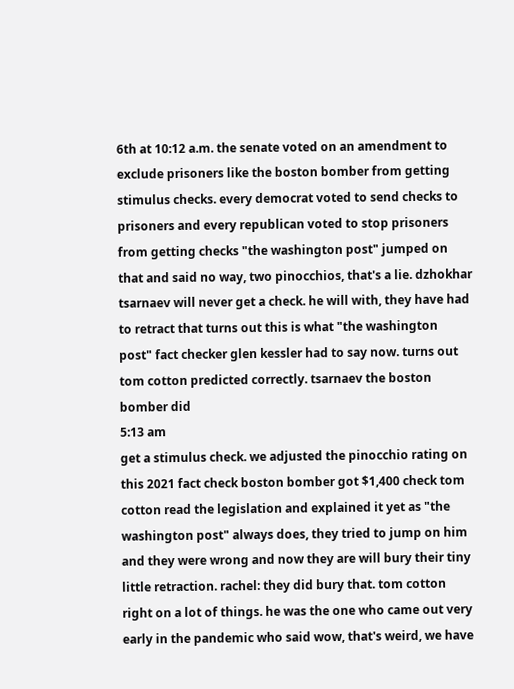6th at 10:12 a.m. the senate voted on an amendment to exclude prisoners like the boston bomber from getting stimulus checks. every democrat voted to send checks to prisoners and every republican voted to stop prisoners from getting checks "the washington post" jumped on that and said no way, two pinocchios, that's a lie. dzhokhar tsarnaev will never get a check. he will with, they have had to retract that turns out this is what "the washington post" fact checker glen kessler had to say now. turns out tom cotton predicted correctly. tsarnaev the boston bomber did
5:13 am
get a stimulus check. we adjusted the pinocchio rating on this 2021 fact check boston bomber got $1,400 check tom cotton read the legislation and explained it yet as "the washington post" always does, they tried to jump on him and they were wrong and now they are will bury their tiny little retraction. rachel: they did bury that. tom cotton right on a lot of things. he was the one who came out very early in the pandemic who said wow, that's weird, we have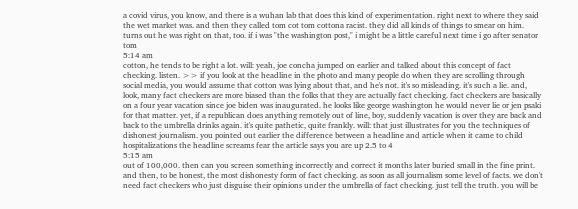a covid virus, you know, and there is a wuhan lab that does this kind of experimentation. right next to where they said the wet market was. and then they called tom cot tom cottona racist. they did all kinds of things to smear on him. turns out he was right on that, too. if i was "the washington post," i might be a little careful next time i go after senator tom
5:14 am
cotton, he tends to be right a lot. will: yeah, joe concha jumped on earlier and talked about this concept of fact checking. listen. >> if you look at the headline in the photo and many people do when they are scrolling through social media, you would assume that cotton was lying about that, and he's not. it's so misleading. it's such a lie. and, look, many fact checkers are more biased than the folks that they are actually fact checking. fact checkers are basically on a four year vacation since joe biden was inaugurated. he looks like george washington he would never lie or jen psaki for that matter. yet, if a republican does anything remotely out of line, boy, suddenly vacation is over they are back and back to the umbrella drinks again. it's quite pathetic, quite frankly. will: that just illustrates for you the techniques of dishonest journalism. you pointed out earlier the difference between a headline and article when it came to child hospitalizations the headline screams fear the article says you are up 2.5 to 4
5:15 am
out of 100,000. then can you screen something incorrectly and correct it months later buried small in the fine print. and then, to be honest, the most dishonesty form of fact checking. as soon as all journalism some level of facts. we don't need fact checkers who just disguise their opinions under the umbrella of fact checking. just tell the truth. you will be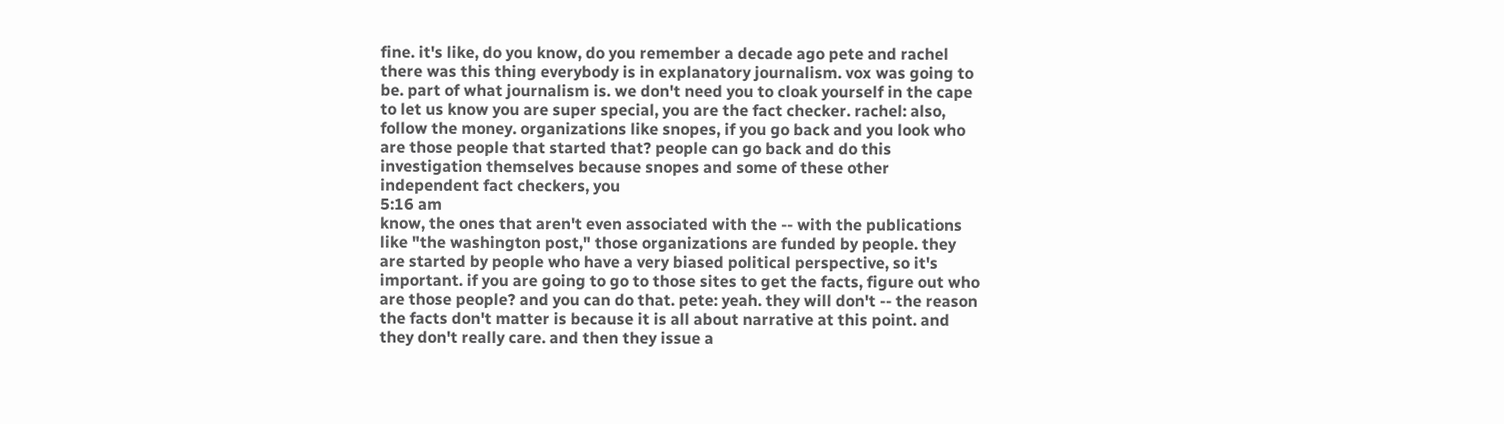fine. it's like, do you know, do you remember a decade ago pete and rachel there was this thing everybody is in explanatory journalism. vox was going to be. part of what journalism is. we don't need you to cloak yourself in the cape to let us know you are super special, you are the fact checker. rachel: also, follow the money. organizations like snopes, if you go back and you look who are those people that started that? people can go back and do this investigation themselves because snopes and some of these other independent fact checkers, you
5:16 am
know, the ones that aren't even associated with the -- with the publications like "the washington post," those organizations are funded by people. they are started by people who have a very biased political perspective, so it's important. if you are going to go to those sites to get the facts, figure out who are those people? and you can do that. pete: yeah. they will don't -- the reason the facts don't matter is because it is all about narrative at this point. and they don't really care. and then they issue a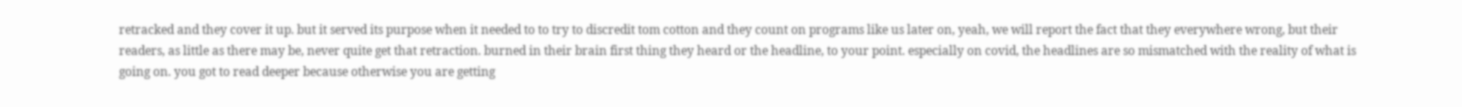retracked and they cover it up. but it served its purpose when it needed to to try to discredit tom cotton and they count on programs like us later on, yeah, we will report the fact that they everywhere wrong, but their readers, as little as there may be, never quite get that retraction. burned in their brain first thing they heard or the headline, to your point. especially on covid, the headlines are so mismatched with the reality of what is going on. you got to read deeper because otherwise you are getting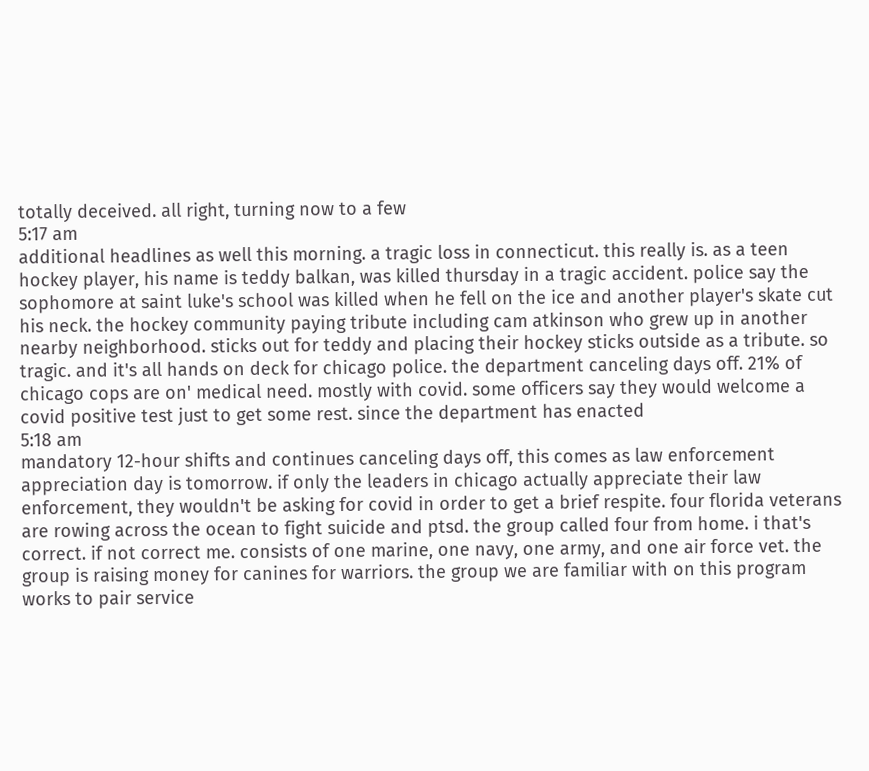totally deceived. all right, turning now to a few
5:17 am
additional headlines as well this morning. a tragic loss in connecticut. this really is. as a teen hockey player, his name is teddy balkan, was killed thursday in a tragic accident. police say the sophomore at saint luke's school was killed when he fell on the ice and another player's skate cut his neck. the hockey community paying tribute including cam atkinson who grew up in another nearby neighborhood. sticks out for teddy and placing their hockey sticks outside as a tribute. so tragic. and it's all hands on deck for chicago police. the department canceling days off. 21% of chicago cops are on' medical need. mostly with covid. some officers say they would welcome a covid positive test just to get some rest. since the department has enacted
5:18 am
mandatory 12-hour shifts and continues canceling days off, this comes as law enforcement appreciation day is tomorrow. if only the leaders in chicago actually appreciate their law enforcement, they wouldn't be asking for covid in order to get a brief respite. four florida veterans are rowing across the ocean to fight suicide and ptsd. the group called four from home. i that's correct. if not correct me. consists of one marine, one navy, one army, and one air force vet. the group is raising money for canines for warriors. the group we are familiar with on this program works to pair service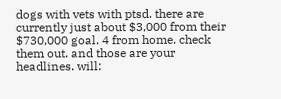dogs with vets with ptsd. there are currently just about $3,000 from their $730,000 goal. 4 from home. check them out. and those are your headlines. will: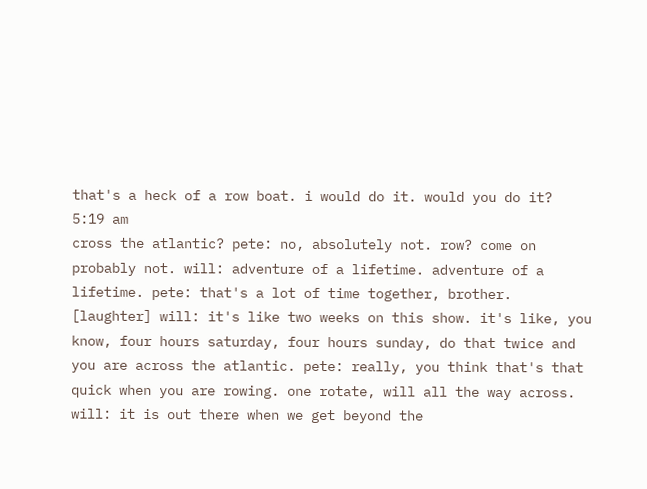that's a heck of a row boat. i would do it. would you do it?
5:19 am
cross the atlantic? pete: no, absolutely not. row? come on probably not. will: adventure of a lifetime. adventure of a lifetime. pete: that's a lot of time together, brother. [laughter] will: it's like two weeks on this show. it's like, you know, four hours saturday, four hours sunday, do that twice and you are across the atlantic. pete: really, you think that's that quick when you are rowing. one rotate, will all the way across. will: it is out there when we get beyond the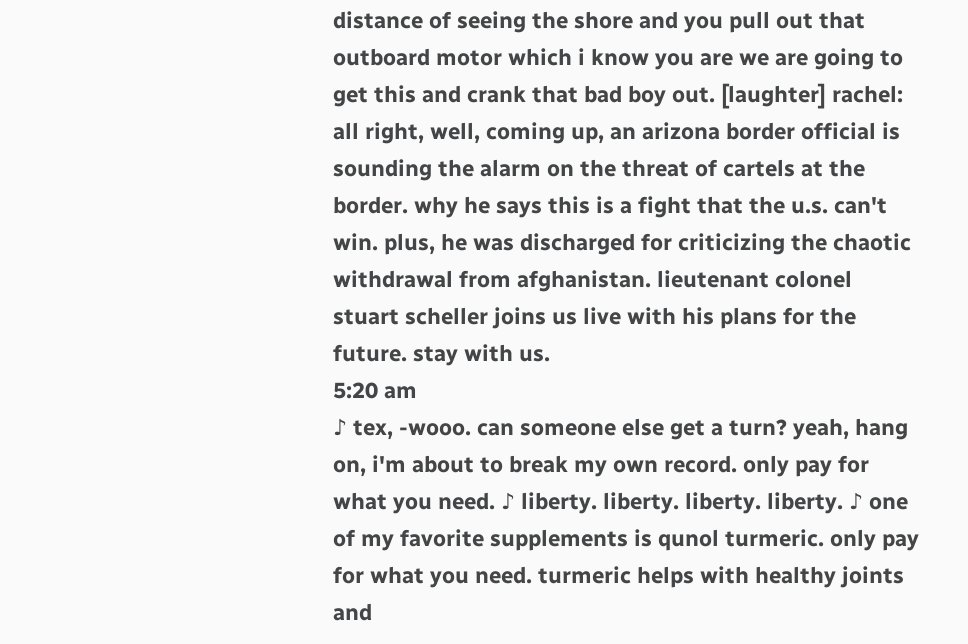distance of seeing the shore and you pull out that outboard motor which i know you are we are going to get this and crank that bad boy out. [laughter] rachel: all right, well, coming up, an arizona border official is sounding the alarm on the threat of cartels at the border. why he says this is a fight that the u.s. can't win. plus, he was discharged for criticizing the chaotic withdrawal from afghanistan. lieutenant colonel stuart scheller joins us live with his plans for the future. stay with us.
5:20 am
♪ tex, -wooo. can someone else get a turn? yeah, hang on, i'm about to break my own record. only pay for what you need. ♪ liberty. liberty. liberty. liberty. ♪ one of my favorite supplements is qunol turmeric. only pay for what you need. turmeric helps with healthy joints and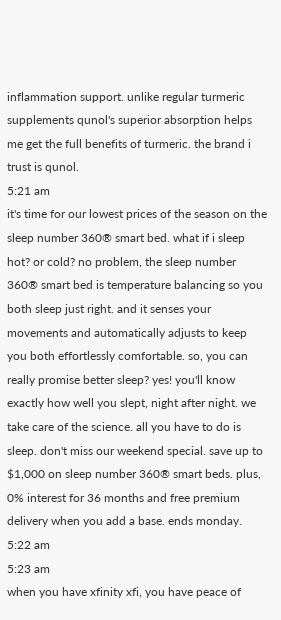inflammation support. unlike regular turmeric supplements qunol's superior absorption helps me get the full benefits of turmeric. the brand i trust is qunol.
5:21 am
it's time for our lowest prices of the season on the sleep number 360® smart bed. what if i sleep hot? or cold? no problem, the sleep number 360® smart bed is temperature balancing so you both sleep just right. and it senses your movements and automatically adjusts to keep you both effortlessly comfortable. so, you can really promise better sleep? yes! you'll know exactly how well you slept, night after night. we take care of the science. all you have to do is sleep. don't miss our weekend special. save up to $1,000 on sleep number 360® smart beds. plus, 0% interest for 36 months and free premium delivery when you add a base. ends monday.
5:22 am
5:23 am
when you have xfinity xfi, you have peace of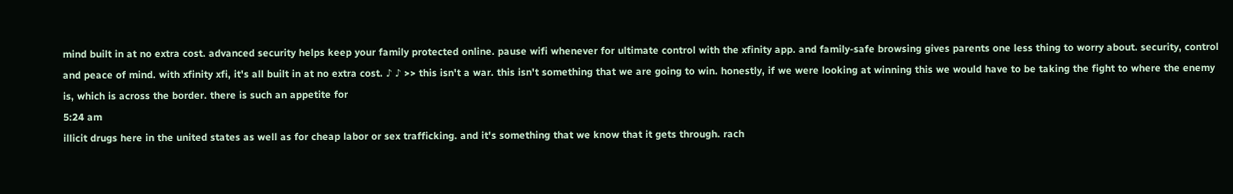mind built in at no extra cost. advanced security helps keep your family protected online. pause wifi whenever for ultimate control with the xfinity app. and family-safe browsing gives parents one less thing to worry about. security, control and peace of mind. with xfinity xfi, it's all built in at no extra cost. ♪ ♪ >> this isn't a war. this isn't something that we are going to win. honestly, if we were looking at winning this we would have to be taking the fight to where the enemy is, which is across the border. there is such an appetite for
5:24 am
illicit drugs here in the united states as well as for cheap labor or sex trafficking. and it's something that we know that it gets through. rach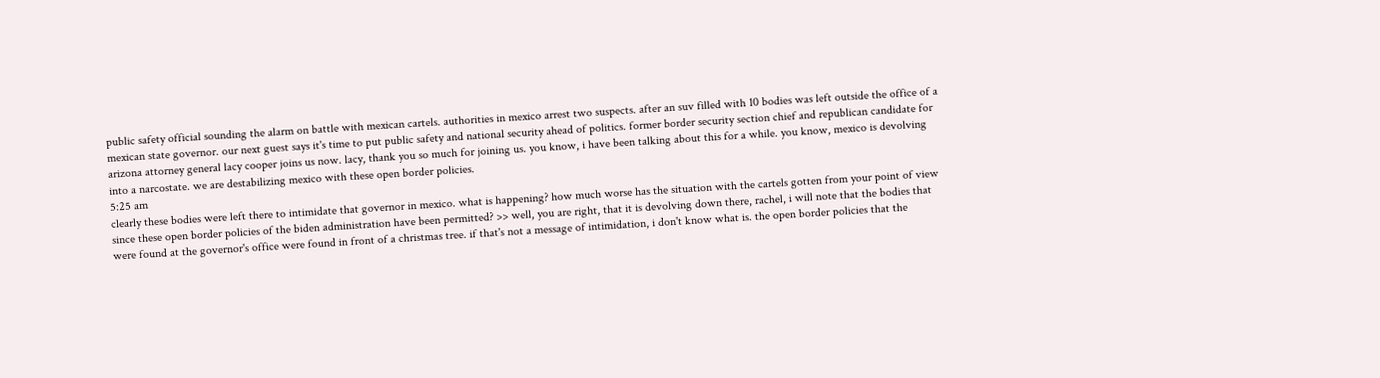public safety official sounding the alarm on battle with mexican cartels. authorities in mexico arrest two suspects. after an suv filled with 10 bodies was left outside the office of a mexican state governor. our next guest says it's time to put public safety and national security ahead of politics. former border security section chief and republican candidate for arizona attorney general lacy cooper joins us now. lacy, thank you so much for joining us. you know, i have been talking about this for a while. you know, mexico is devolving into a narcostate. we are destabilizing mexico with these open border policies.
5:25 am
clearly these bodies were left there to intimidate that governor in mexico. what is happening? how much worse has the situation with the cartels gotten from your point of view since these open border policies of the biden administration have been permitted? >> well, you are right, that it is devolving down there, rachel, i will note that the bodies that were found at the governor's office were found in front of a christmas tree. if that's not a message of intimidation, i don't know what is. the open border policies that the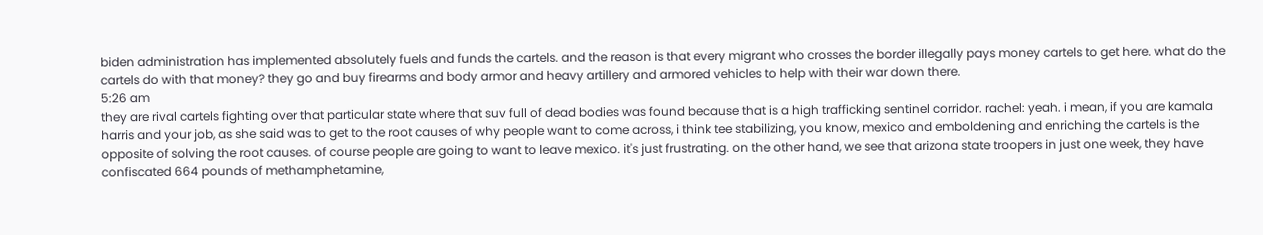biden administration has implemented absolutely fuels and funds the cartels. and the reason is that every migrant who crosses the border illegally pays money cartels to get here. what do the cartels do with that money? they go and buy firearms and body armor and heavy artillery and armored vehicles to help with their war down there.
5:26 am
they are rival cartels fighting over that particular state where that suv full of dead bodies was found because that is a high trafficking sentinel corridor. rachel: yeah. i mean, if you are kamala harris and your job, as she said was to get to the root causes of why people want to come across, i think tee stabilizing, you know, mexico and emboldening and enriching the cartels is the opposite of solving the root causes. of course people are going to want to leave mexico. it's just frustrating. on the other hand, we see that arizona state troopers in just one week, they have confiscated 664 pounds of methamphetamine,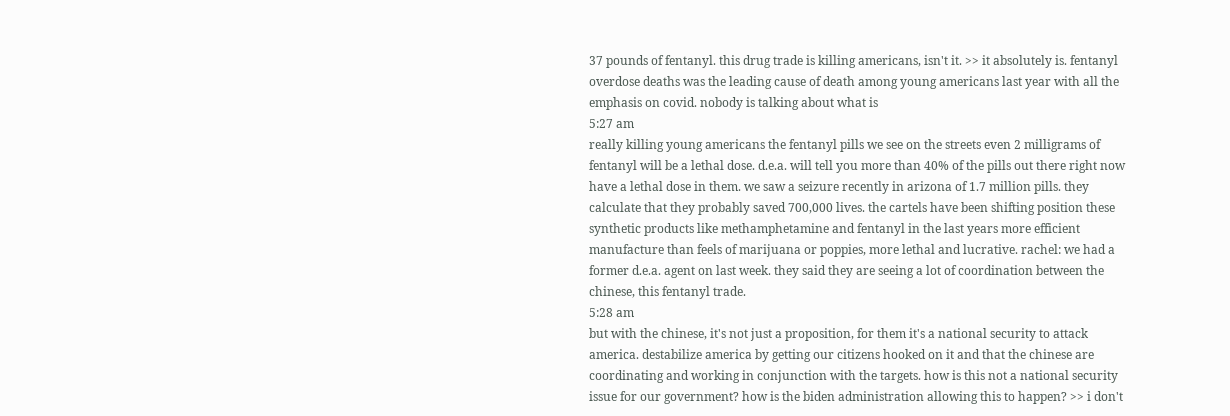37 pounds of fentanyl. this drug trade is killing americans, isn't it. >> it absolutely is. fentanyl overdose deaths was the leading cause of death among young americans last year with all the emphasis on covid. nobody is talking about what is
5:27 am
really killing young americans the fentanyl pills we see on the streets even 2 milligrams of fentanyl will be a lethal dose. d.e.a. will tell you more than 40% of the pills out there right now have a lethal dose in them. we saw a seizure recently in arizona of 1.7 million pills. they calculate that they probably saved 700,000 lives. the cartels have been shifting position these synthetic products like methamphetamine and fentanyl in the last years more efficient manufacture than feels of marijuana or poppies, more lethal and lucrative. rachel: we had a former d.e.a. agent on last week. they said they are seeing a lot of coordination between the chinese, this fentanyl trade.
5:28 am
but with the chinese, it's not just a proposition, for them it's a national security to attack america. destabilize america by getting our citizens hooked on it and that the chinese are coordinating and working in conjunction with the targets. how is this not a national security issue for our government? how is the biden administration allowing this to happen? >> i don't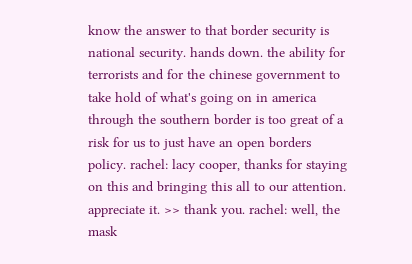know the answer to that border security is national security. hands down. the ability for terrorists and for the chinese government to take hold of what's going on in america through the southern border is too great of a risk for us to just have an open borders policy. rachel: lacy cooper, thanks for staying on this and bringing this all to our attention. appreciate it. >> thank you. rachel: well, the mask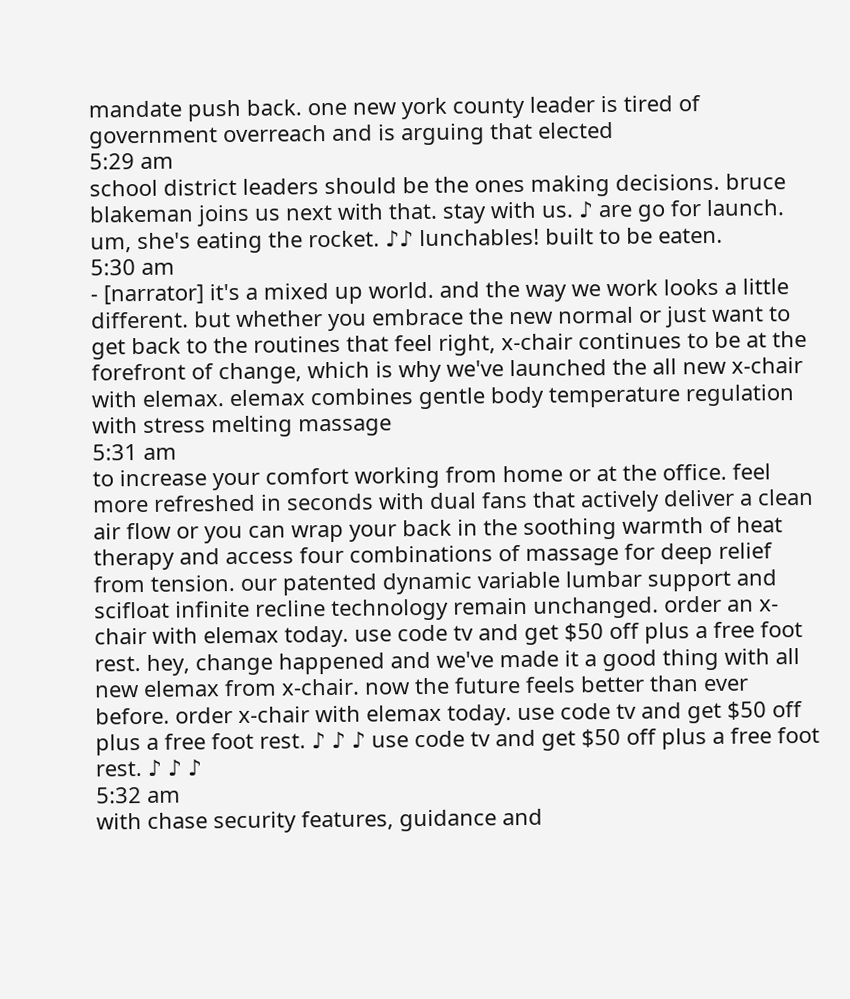mandate push back. one new york county leader is tired of government overreach and is arguing that elected
5:29 am
school district leaders should be the ones making decisions. bruce blakeman joins us next with that. stay with us. ♪ are go for launch. um, she's eating the rocket. ♪♪ lunchables! built to be eaten.
5:30 am
- [narrator] it's a mixed up world. and the way we work looks a little different. but whether you embrace the new normal or just want to get back to the routines that feel right, x-chair continues to be at the forefront of change, which is why we've launched the all new x-chair with elemax. elemax combines gentle body temperature regulation with stress melting massage
5:31 am
to increase your comfort working from home or at the office. feel more refreshed in seconds with dual fans that actively deliver a clean air flow or you can wrap your back in the soothing warmth of heat therapy and access four combinations of massage for deep relief from tension. our patented dynamic variable lumbar support and scifloat infinite recline technology remain unchanged. order an x-chair with elemax today. use code tv and get $50 off plus a free foot rest. hey, change happened and we've made it a good thing with all new elemax from x-chair. now the future feels better than ever before. order x-chair with elemax today. use code tv and get $50 off plus a free foot rest. ♪ ♪ ♪ use code tv and get $50 off plus a free foot rest. ♪ ♪ ♪
5:32 am
with chase security features, guidance and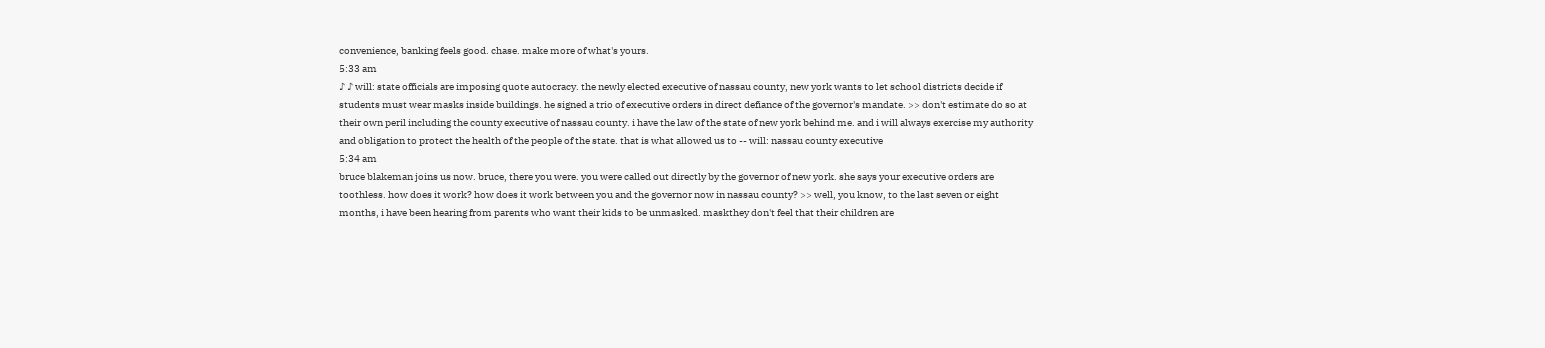convenience, banking feels good. chase. make more of what's yours.
5:33 am
♪ ♪ will: state officials are imposing quote autocracy. the newly elected executive of nassau county, new york wants to let school districts decide if students must wear masks inside buildings. he signed a trio of executive orders in direct defiance of the governor's mandate. >> don't estimate do so at their own peril including the county executive of nassau county. i have the law of the state of new york behind me. and i will always exercise my authority and obligation to protect the health of the people of the state. that is what allowed us to -- will: nassau county executive
5:34 am
bruce blakeman joins us now. bruce, there you were. you were called out directly by the governor of new york. she says your executive orders are toothless. how does it work? how does it work between you and the governor now in nassau county? >> well, you know, to the last seven or eight months, i have been hearing from parents who want their kids to be unmasked. maskthey don't feel that their children are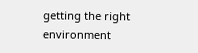getting the right environment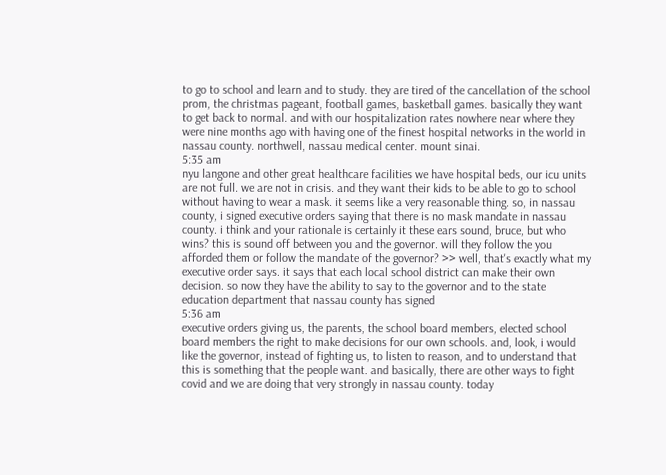to go to school and learn and to study. they are tired of the cancellation of the school prom, the christmas pageant, football games, basketball games. basically they want to get back to normal. and with our hospitalization rates nowhere near where they were nine months ago with having one of the finest hospital networks in the world in nassau county. northwell, nassau medical center. mount sinai.
5:35 am
nyu langone and other great healthcare facilities we have hospital beds, our icu units are not full. we are not in crisis. and they want their kids to be able to go to school without having to wear a mask. it seems like a very reasonable thing. so, in nassau county, i signed executive orders saying that there is no mask mandate in nassau county. i think and your rationale is certainly it these ears sound, bruce, but who wins? this is sound off between you and the governor. will they follow the you afforded them or follow the mandate of the governor? >> well, that's exactly what my executive order says. it says that each local school district can make their own decision. so now they have the ability to say to the governor and to the state education department that nassau county has signed
5:36 am
executive orders giving us, the parents, the school board members, elected school board members the right to make decisions for our own schools. and, look, i would like the governor, instead of fighting us, to listen to reason, and to understand that this is something that the people want. and basically, there are other ways to fight covid and we are doing that very strongly in nassau county. today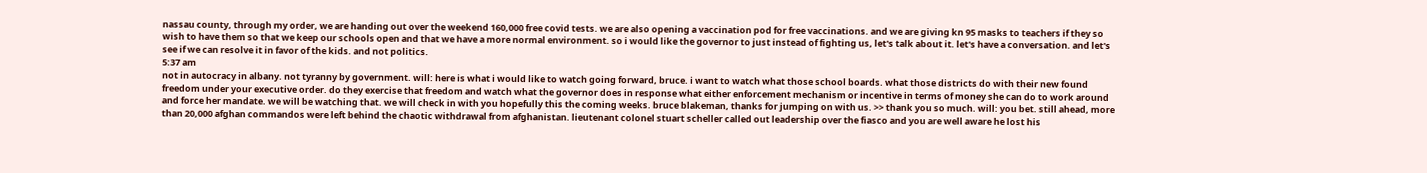nassau county, through my order, we are handing out over the weekend 160,000 free covid tests. we are also opening a vaccination pod for free vaccinations. and we are giving kn 95 masks to teachers if they so wish to have them so that we keep our schools open and that we have a more normal environment. so i would like the governor to just instead of fighting us, let's talk about it. let's have a conversation. and let's see if we can resolve it in favor of the kids. and not politics.
5:37 am
not in autocracy in albany. not tyranny by government. will: here is what i would like to watch going forward, bruce. i want to watch what those school boards. what those districts do with their new found freedom under your executive order. do they exercise that freedom and watch what the governor does in response what either enforcement mechanism or incentive in terms of money she can do to work around and force her mandate. we will be watching that. we will check in with you hopefully this the coming weeks. bruce blakeman, thanks for jumping on with us. >> thank you so much. will: you bet. still ahead, more than 20,000 afghan commandos were left behind the chaotic withdrawal from afghanistan. lieutenant colonel stuart scheller called out leadership over the fiasco and you are well aware he lost his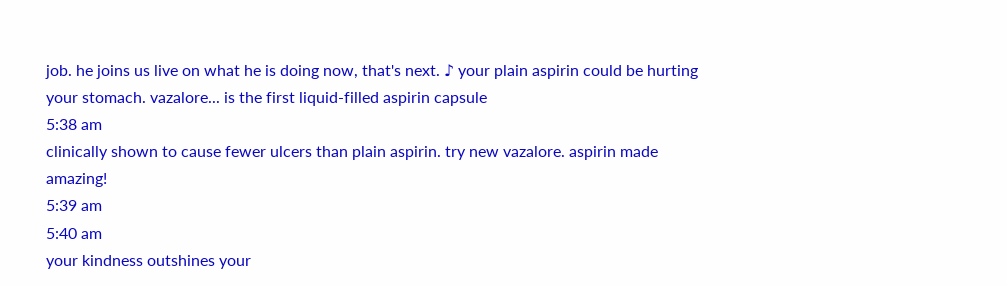job. he joins us live on what he is doing now, that's next. ♪ your plain aspirin could be hurting your stomach. vazalore... is the first liquid-filled aspirin capsule
5:38 am
clinically shown to cause fewer ulcers than plain aspirin. try new vazalore. aspirin made amazing!
5:39 am
5:40 am
your kindness outshines your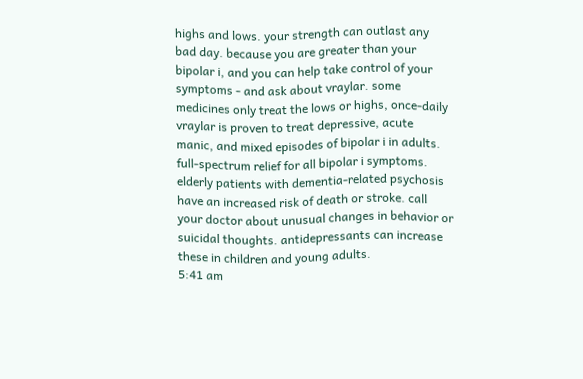highs and lows. your strength can outlast any bad day. because you are greater than your bipolar i, and you can help take control of your symptoms - and ask about vraylar. some medicines only treat the lows or highs, once-daily vraylar is proven to treat depressive, acute manic, and mixed episodes of bipolar i in adults. full-spectrum relief for all bipolar i symptoms. elderly patients with dementia-related psychosis have an increased risk of death or stroke. call your doctor about unusual changes in behavior or suicidal thoughts. antidepressants can increase these in children and young adults.
5:41 am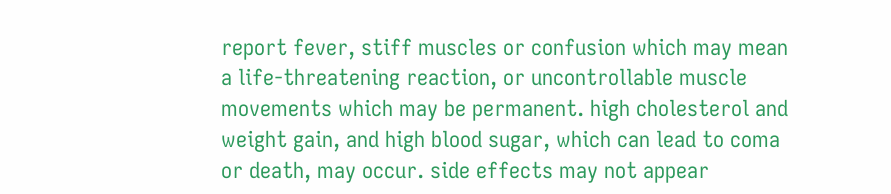report fever, stiff muscles or confusion which may mean a life-threatening reaction, or uncontrollable muscle movements which may be permanent. high cholesterol and weight gain, and high blood sugar, which can lead to coma or death, may occur. side effects may not appear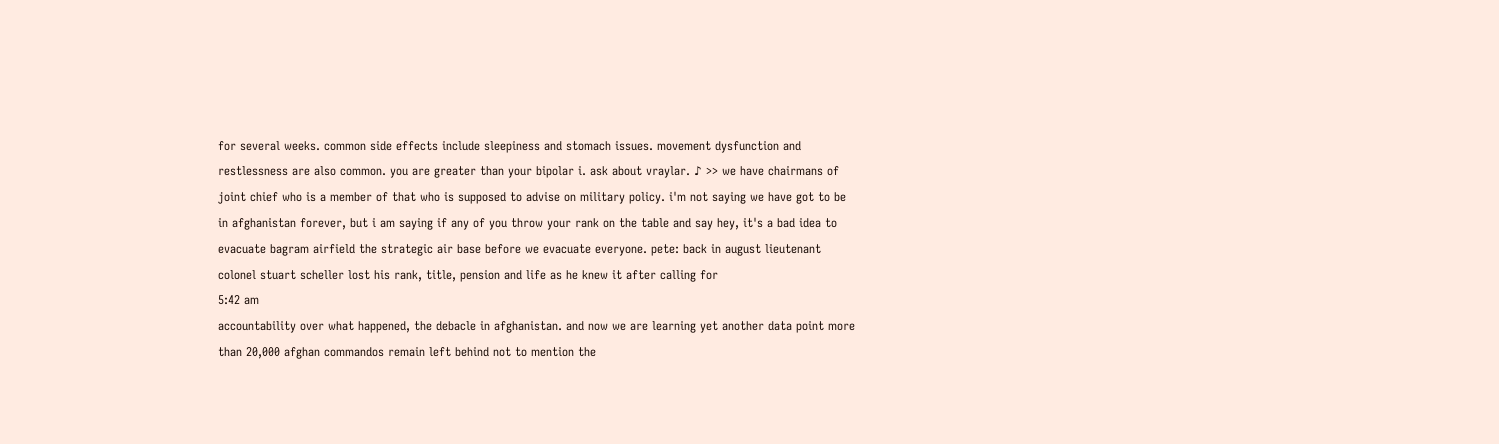for several weeks. common side effects include sleepiness and stomach issues. movement dysfunction and restlessness are also common. you are greater than your bipolar i. ask about vraylar. ♪ >> we have chairmans of joint chief who is a member of that who is supposed to advise on military policy. i'm not saying we have got to be in afghanistan forever, but i am saying if any of you throw your rank on the table and say hey, it's a bad idea to evacuate bagram airfield the strategic air base before we evacuate everyone. pete: back in august lieutenant colonel stuart scheller lost his rank, title, pension and life as he knew it after calling for
5:42 am
accountability over what happened, the debacle in afghanistan. and now we are learning yet another data point more than 20,000 afghan commandos remain left behind not to mention the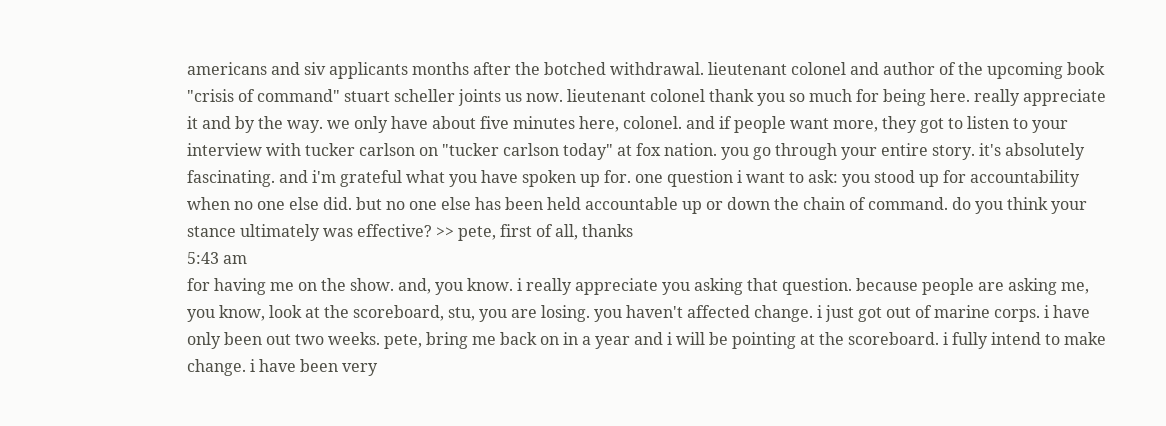americans and siv applicants months after the botched withdrawal. lieutenant colonel and author of the upcoming book "crisis of command" stuart scheller joints us now. lieutenant colonel thank you so much for being here. really appreciate it and by the way. we only have about five minutes here, colonel. and if people want more, they got to listen to your interview with tucker carlson on "tucker carlson today" at fox nation. you go through your entire story. it's absolutely fascinating. and i'm grateful what you have spoken up for. one question i want to ask: you stood up for accountability when no one else did. but no one else has been held accountable up or down the chain of command. do you think your stance ultimately was effective? >> pete, first of all, thanks
5:43 am
for having me on the show. and, you know. i really appreciate you asking that question. because people are asking me, you know, look at the scoreboard, stu, you are losing. you haven't affected change. i just got out of marine corps. i have only been out two weeks. pete, bring me back on in a year and i will be pointing at the scoreboard. i fully intend to make change. i have been very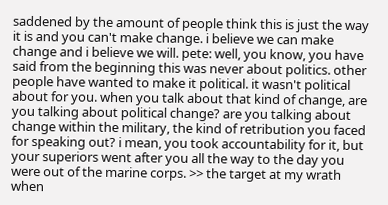saddened by the amount of people think this is just the way it is and you can't make change. i believe we can make change and i believe we will. pete: well, you know, you have said from the beginning this was never about politics. other people have wanted to make it political. it wasn't political about for you. when you talk about that kind of change, are you talking about political change? are you talking about change within the military, the kind of retribution you faced for speaking out? i mean, you took accountability for it, but your superiors went after you all the way to the day you were out of the marine corps. >> the target at my wrath when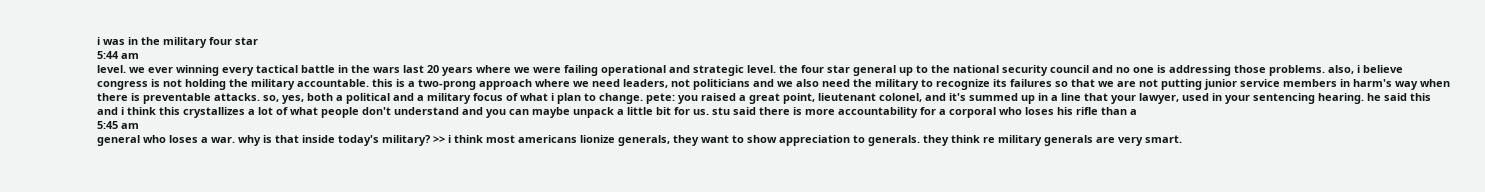i was in the military four star
5:44 am
level. we ever winning every tactical battle in the wars last 20 years where we were failing operational and strategic level. the four star general up to the national security council and no one is addressing those problems. also, i believe congress is not holding the military accountable. this is a two-prong approach where we need leaders, not politicians and we also need the military to recognize its failures so that we are not putting junior service members in harm's way when there is preventable attacks. so, yes, both a political and a military focus of what i plan to change. pete: you raised a great point, lieutenant colonel, and it's summed up in a line that your lawyer, used in your sentencing hearing. he said this and i think this crystallizes a lot of what people don't understand and you can maybe unpack a little bit for us. stu said there is more accountability for a corporal who loses his rifle than a
5:45 am
general who loses a war. why is that inside today's military? >> i think most americans lionize generals, they want to show appreciation to generals. they think re military generals are very smart.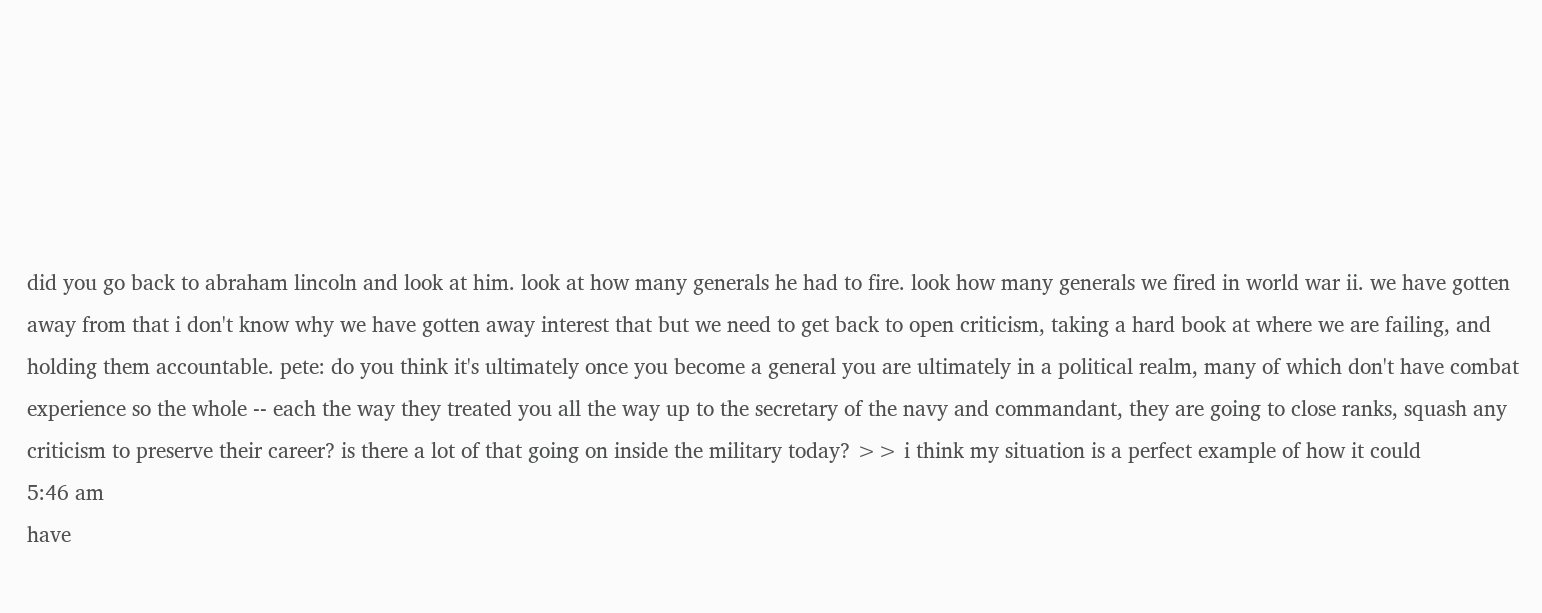did you go back to abraham lincoln and look at him. look at how many generals he had to fire. look how many generals we fired in world war ii. we have gotten away from that i don't know why we have gotten away interest that but we need to get back to open criticism, taking a hard book at where we are failing, and holding them accountable. pete: do you think it's ultimately once you become a general you are ultimately in a political realm, many of which don't have combat experience so the whole -- each the way they treated you all the way up to the secretary of the navy and commandant, they are going to close ranks, squash any criticism to preserve their career? is there a lot of that going on inside the military today? >> i think my situation is a perfect example of how it could
5:46 am
have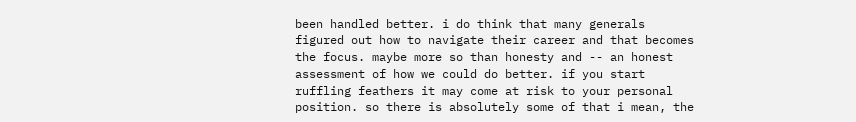been handled better. i do think that many generals figured out how to navigate their career and that becomes the focus. maybe more so than honesty and -- an honest assessment of how we could do better. if you start ruffling feathers it may come at risk to your personal position. so there is absolutely some of that i mean, the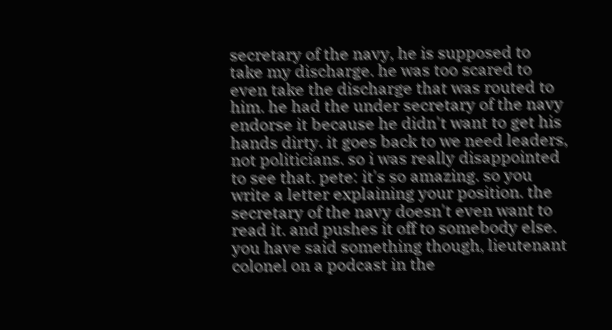secretary of the navy, he is supposed to take my discharge. he was too scared to even take the discharge that was routed to him. he had the under secretary of the navy endorse it because he didn't want to get his hands dirty. it goes back to we need leaders, not politicians. so i was really disappointed to see that. pete: it's so amazing. so you write a letter explaining your position. the secretary of the navy doesn't even want to read it. and pushes it off to somebody else. you have said something though, lieutenant colonel on a podcast in the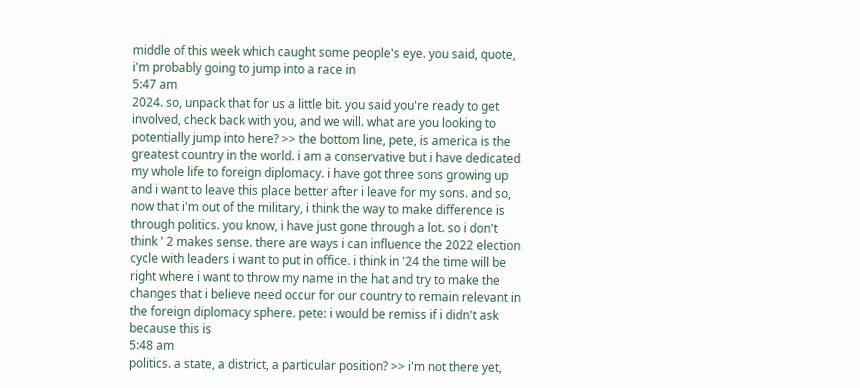middle of this week which caught some people's eye. you said, quote, i'm probably going to jump into a race in
5:47 am
2024. so, unpack that for us a little bit. you said you're ready to get involved, check back with you, and we will. what are you looking to potentially jump into here? >> the bottom line, pete, is america is the greatest country in the world. i am a conservative but i have dedicated my whole life to foreign diplomacy. i have got three sons growing up and i want to leave this place better after i leave for my sons. and so, now that i'm out of the military, i think the way to make difference is through politics. you know, i have just gone through a lot. so i don't think ' 2 makes sense. there are ways i can influence the 2022 election cycle with leaders i want to put in office. i think in '24 the time will be right where i want to throw my name in the hat and try to make the changes that i believe need occur for our country to remain relevant in the foreign diplomacy sphere. pete: i would be remiss if i didn't ask because this is
5:48 am
politics. a state, a district, a particular position? >> i'm not there yet,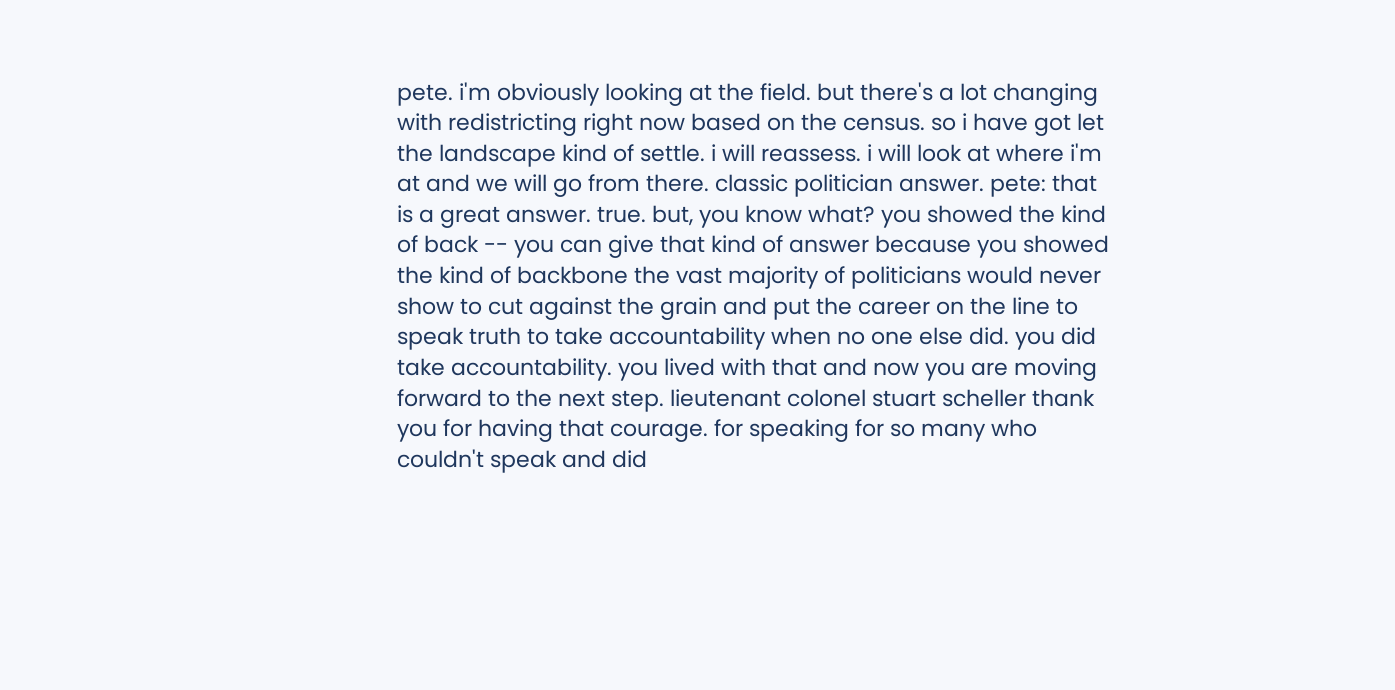pete. i'm obviously looking at the field. but there's a lot changing with redistricting right now based on the census. so i have got let the landscape kind of settle. i will reassess. i will look at where i'm at and we will go from there. classic politician answer. pete: that is a great answer. true. but, you know what? you showed the kind of back -- you can give that kind of answer because you showed the kind of backbone the vast majority of politicians would never show to cut against the grain and put the career on the line to speak truth to take accountability when no one else did. you did take accountability. you lived with that and now you are moving forward to the next step. lieutenant colonel stuart scheller thank you for having that courage. for speaking for so many who couldn't speak and did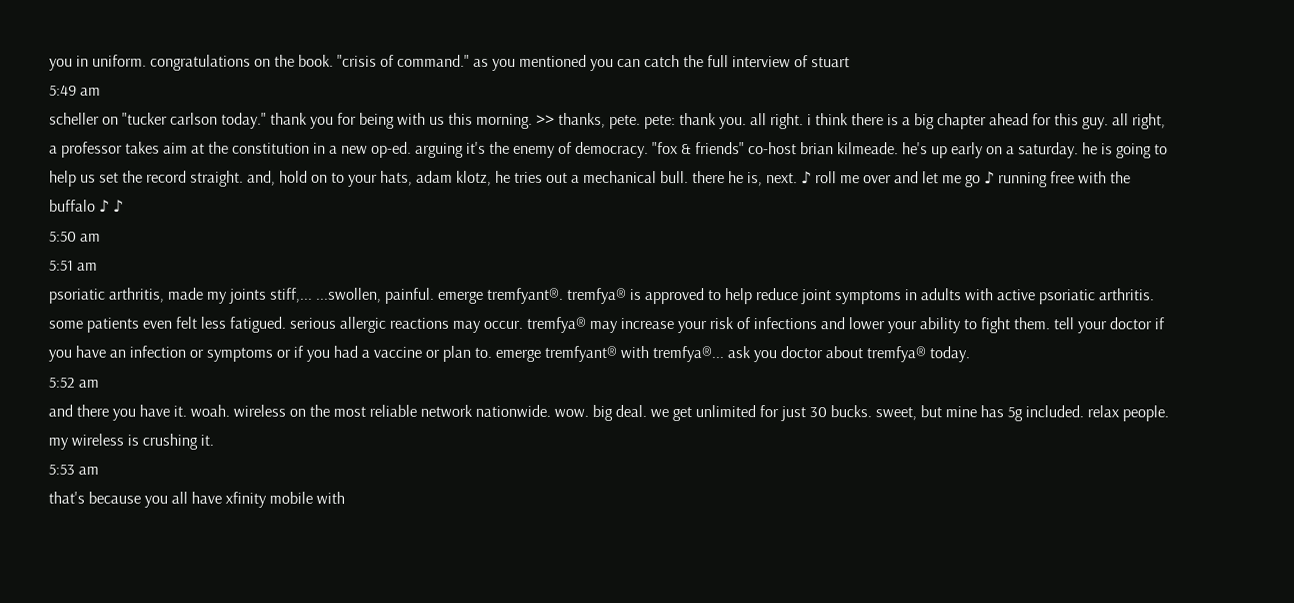you in uniform. congratulations on the book. "crisis of command." as you mentioned you can catch the full interview of stuart
5:49 am
scheller on "tucker carlson today." thank you for being with us this morning. >> thanks, pete. pete: thank you. all right. i think there is a big chapter ahead for this guy. all right, a professor takes aim at the constitution in a new op-ed. arguing it's the enemy of democracy. "fox & friends" co-host brian kilmeade. he's up early on a saturday. he is going to help us set the record straight. and, hold on to your hats, adam klotz, he tries out a mechanical bull. there he is, next. ♪ roll me over and let me go ♪ running free with the buffalo ♪ ♪
5:50 am
5:51 am
psoriatic arthritis, made my joints stiff,... ...swollen, painful. emerge tremfyant®. tremfya® is approved to help reduce joint symptoms in adults with active psoriatic arthritis. some patients even felt less fatigued. serious allergic reactions may occur. tremfya® may increase your risk of infections and lower your ability to fight them. tell your doctor if you have an infection or symptoms or if you had a vaccine or plan to. emerge tremfyant® with tremfya®... ask you doctor about tremfya® today.
5:52 am
and there you have it. woah. wireless on the most reliable network nationwide. wow. big deal. we get unlimited for just 30 bucks. sweet, but mine has 5g included. relax people. my wireless is crushing it.
5:53 am
that's because you all have xfinity mobile with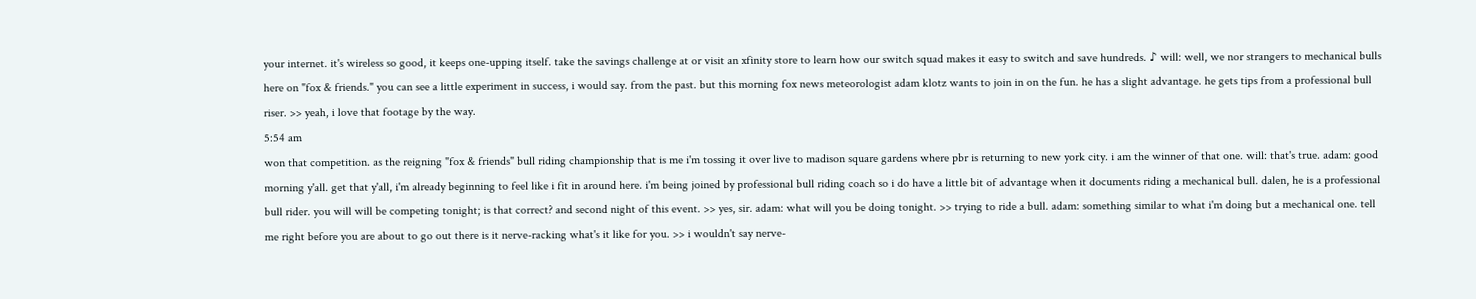your internet. it's wireless so good, it keeps one-upping itself. take the savings challenge at or visit an xfinity store to learn how our switch squad makes it easy to switch and save hundreds. ♪ will: well, we nor strangers to mechanical bulls here on "fox & friends." you can see a little experiment in success, i would say. from the past. but this morning fox news meteorologist adam klotz wants to join in on the fun. he has a slight advantage. he gets tips from a professional bull riser. >> yeah, i love that footage by the way.
5:54 am
won that competition. as the reigning "fox & friends" bull riding championship that is me i'm tossing it over live to madison square gardens where pbr is returning to new york city. i am the winner of that one. will: that's true. adam: good morning y'all. get that y'all, i'm already beginning to feel like i fit in around here. i'm being joined by professional bull riding coach so i do have a little bit of advantage when it documents riding a mechanical bull. dalen, he is a professional bull rider. you will will be competing tonight; is that correct? and second night of this event. >> yes, sir. adam: what will you be doing tonight. >> trying to ride a bull. adam: something similar to what i'm doing but a mechanical one. tell me right before you are about to go out there is it nerve-racking what's it like for you. >> i wouldn't say nerve-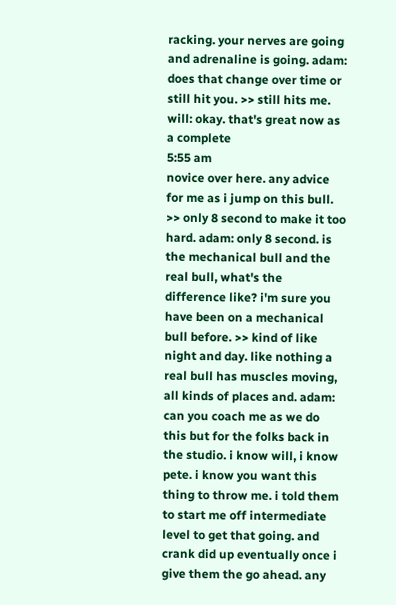racking. your nerves are going and adrenaline is going. adam: does that change over time or still hit you. >> still hits me. will: okay. that's great now as a complete
5:55 am
novice over here. any advice for me as i jump on this bull. >> only 8 second to make it too hard. adam: only 8 second. is the mechanical bull and the real bull, what's the difference like? i'm sure you have been on a mechanical bull before. >> kind of like night and day. like nothing a real bull has muscles moving, all kinds of places and. adam: can you coach me as we do this but for the folks back in the studio. i know will, i know pete. i know you want this thing to throw me. i told them to start me off intermediate level to get that going. and crank did up eventually once i give them the go ahead. any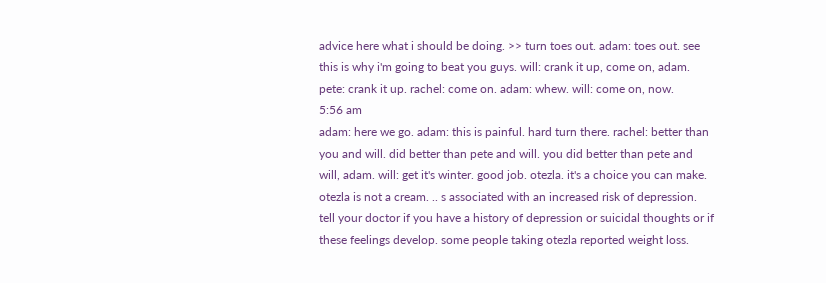advice here what i should be doing. >> turn toes out. adam: toes out. see this is why i'm going to beat you guys. will: crank it up, come on, adam. pete: crank it up. rachel: come on. adam: whew. will: come on, now.
5:56 am
adam: here we go. adam: this is painful. hard turn there. rachel: better than you and will. did better than pete and will. you did better than pete and will, adam. will: get it's winter. good job. otezla. it's a choice you can make. otezla is not a cream. .. s associated with an increased risk of depression. tell your doctor if you have a history of depression or suicidal thoughts or if these feelings develop. some people taking otezla reported weight loss.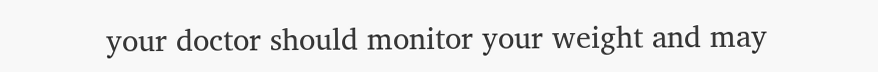your doctor should monitor your weight and may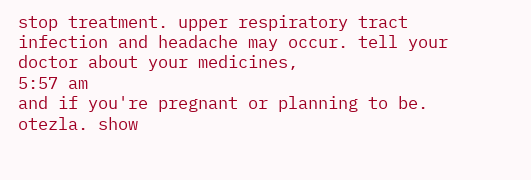stop treatment. upper respiratory tract infection and headache may occur. tell your doctor about your medicines,
5:57 am
and if you're pregnant or planning to be. otezla. show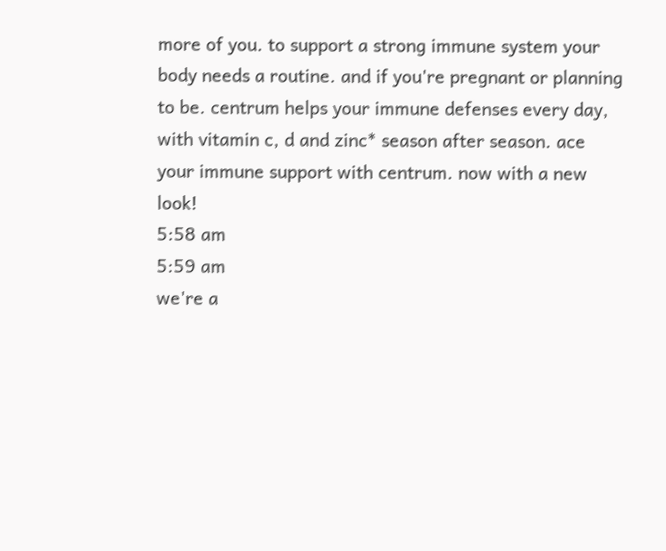more of you. to support a strong immune system your body needs a routine. and if you're pregnant or planning to be. centrum helps your immune defenses every day, with vitamin c, d and zinc* season after season. ace your immune support with centrum. now with a new look!
5:58 am
5:59 am
we're a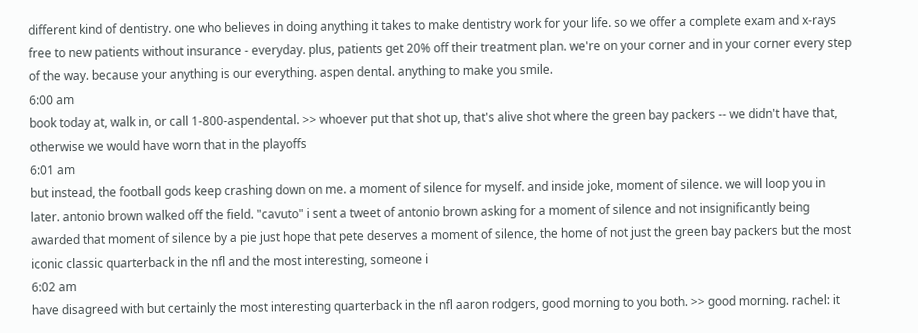different kind of dentistry. one who believes in doing anything it takes to make dentistry work for your life. so we offer a complete exam and x-rays free to new patients without insurance - everyday. plus, patients get 20% off their treatment plan. we're on your corner and in your corner every step of the way. because your anything is our everything. aspen dental. anything to make you smile.
6:00 am
book today at, walk in, or call 1-800-aspendental. >> whoever put that shot up, that's alive shot where the green bay packers -- we didn't have that, otherwise we would have worn that in the playoffs
6:01 am
but instead, the football gods keep crashing down on me. a moment of silence for myself. and inside joke, moment of silence. we will loop you in later. antonio brown walked off the field. "cavuto" i sent a tweet of antonio brown asking for a moment of silence and not insignificantly being awarded that moment of silence by a pie just hope that pete deserves a moment of silence, the home of not just the green bay packers but the most iconic classic quarterback in the nfl and the most interesting, someone i
6:02 am
have disagreed with but certainly the most interesting quarterback in the nfl aaron rodgers, good morning to you both. >> good morning. rachel: it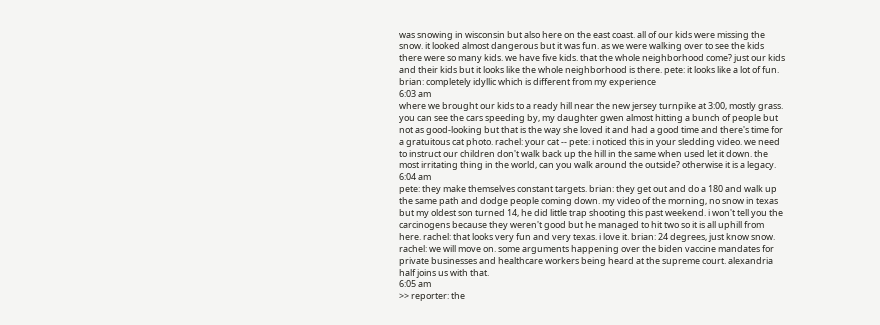was snowing in wisconsin but also here on the east coast. all of our kids were missing the snow. it looked almost dangerous but it was fun. as we were walking over to see the kids there were so many kids. we have five kids. that the whole neighborhood come? just our kids and their kids but it looks like the whole neighborhood is there. pete: it looks like a lot of fun. brian: completely idyllic which is different from my experience
6:03 am
where we brought our kids to a ready hill near the new jersey turnpike at 3:00, mostly grass. you can see the cars speeding by, my daughter gwen almost hitting a bunch of people but not as good-looking but that is the way she loved it and had a good time and there's time for a gratuitous cat photo. rachel: your cat -- pete: i noticed this in your sledding video. we need to instruct our children don't walk back up the hill in the same when used let it down. the most irritating thing in the world, can you walk around the outside? otherwise it is a legacy.
6:04 am
pete: they make themselves constant targets. brian: they get out and do a 180 and walk up the same path and dodge people coming down. my video of the morning, no snow in texas but my oldest son turned 14, he did little trap shooting this past weekend. i won't tell you the carcinogens because they weren't good but he managed to hit two so it is all uphill from here. rachel: that looks very fun and very texas. i love it. brian: 24 degrees, just know snow. rachel: we will move on. some arguments happening over the biden vaccine mandates for private businesses and healthcare workers being heard at the supreme court. alexandria half joins us with that.
6:05 am
>> reporter: the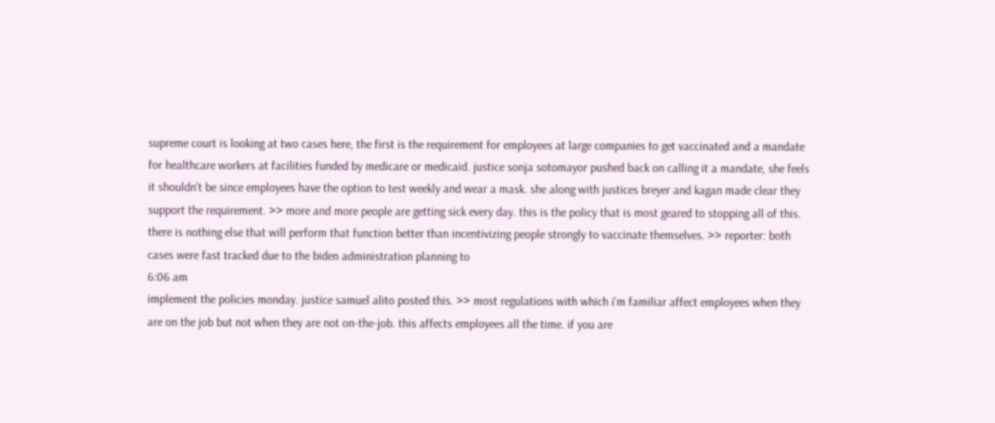supreme court is looking at two cases here, the first is the requirement for employees at large companies to get vaccinated and a mandate for healthcare workers at facilities funded by medicare or medicaid. justice sonja sotomayor pushed back on calling it a mandate, she feels it shouldn't be since employees have the option to test weekly and wear a mask. she along with justices breyer and kagan made clear they support the requirement. >> more and more people are getting sick every day. this is the policy that is most geared to stopping all of this. there is nothing else that will perform that function better than incentivizing people strongly to vaccinate themselves. >> reporter: both cases were fast tracked due to the biden administration planning to
6:06 am
implement the policies monday. justice samuel alito posted this. >> most regulations with which i'm familiar affect employees when they are on the job but not when they are not on-the-job. this affects employees all the time. if you are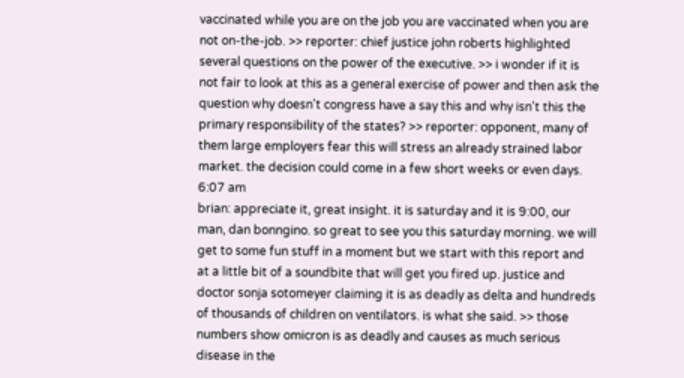vaccinated while you are on the job you are vaccinated when you are not on-the-job. >> reporter: chief justice john roberts highlighted several questions on the power of the executive. >> i wonder if it is not fair to look at this as a general exercise of power and then ask the question why doesn't congress have a say this and why isn't this the primary responsibility of the states? >> reporter: opponent, many of them large employers fear this will stress an already strained labor market. the decision could come in a few short weeks or even days.
6:07 am
brian: appreciate it, great insight. it is saturday and it is 9:00, our man, dan bonngino. so great to see you this saturday morning. we will get to some fun stuff in a moment but we start with this report and at a little bit of a soundbite that will get you fired up. justice and doctor sonja sotomeyer claiming it is as deadly as delta and hundreds of thousands of children on ventilators. is what she said. >> those numbers show omicron is as deadly and causes as much serious disease in the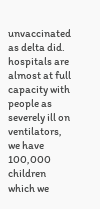unvaccinated as delta did. hospitals are almost at full capacity with people as severely ill on ventilators, we have 100,000 children which we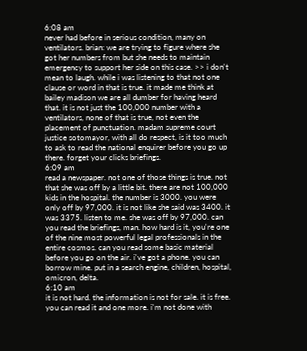6:08 am
never had before in serious condition, many on ventilators. brian: we are trying to figure where she got her numbers from but she needs to maintain emergency to support her side on this case. >> i don't mean to laugh. while i was listening to that not one clause or word in that is true. it made me think at bailey madison we are all dumber for having heard that. it is not just the 100,000 number with a ventilators, none of that is true, not even the placement of punctuation. madam supreme court justice sotomayor, with all do respect, is it too much to ask to read the national enquirer before you go up there. forget your clicks briefings.
6:09 am
read a newspaper. not one of those things is true. not that she was off by a little bit. there are not 100,000 kids in the hospital. the number is 3000. you were only off by 97,000. it is not like she said was 3400. it was 3375. listen to me. she was off by 97,000. can you read the briefings, man. how hard is it, you're one of the nine most powerful legal professionals in the entire cosmos. can you read some basic material before you go on the air. i've got a phone. you can borrow mine. put in a search engine, children, hospital, omicron, delta.
6:10 am
it is not hard. the information is not for sale. it is free. you can read it and one more. i'm not done with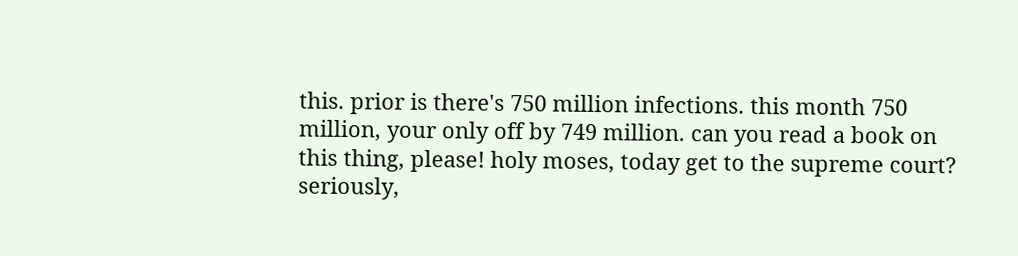this. prior is there's 750 million infections. this month 750 million, your only off by 749 million. can you read a book on this thing, please! holy moses, today get to the supreme court? seriously,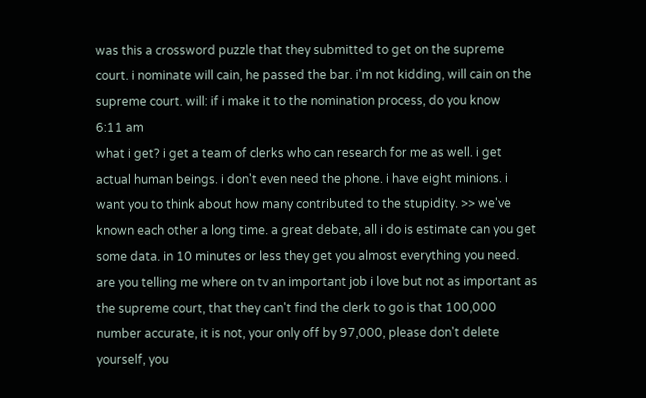was this a crossword puzzle that they submitted to get on the supreme court. i nominate will cain, he passed the bar. i'm not kidding, will cain on the supreme court. will: if i make it to the nomination process, do you know
6:11 am
what i get? i get a team of clerks who can research for me as well. i get actual human beings. i don't even need the phone. i have eight minions. i want you to think about how many contributed to the stupidity. >> we've known each other a long time. a great debate, all i do is estimate can you get some data. in 10 minutes or less they get you almost everything you need. are you telling me where on tv an important job i love but not as important as the supreme court, that they can't find the clerk to go is that 100,000 number accurate, it is not, your only off by 97,000, please don't delete yourself, you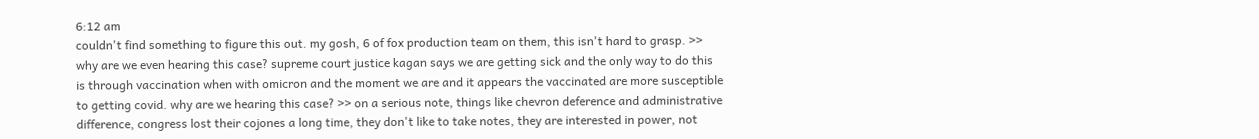6:12 am
couldn't find something to figure this out. my gosh, 6 of fox production team on them, this isn't hard to grasp. >> why are we even hearing this case? supreme court justice kagan says we are getting sick and the only way to do this is through vaccination when with omicron and the moment we are and it appears the vaccinated are more susceptible to getting covid. why are we hearing this case? >> on a serious note, things like chevron deference and administrative difference, congress lost their cojones a long time, they don't like to take notes, they are interested in power, not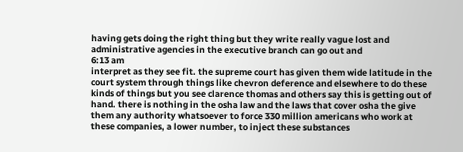having gets doing the right thing but they write really vague lost and administrative agencies in the executive branch can go out and
6:13 am
interpret as they see fit. the supreme court has given them wide latitude in the court system through things like chevron deference and elsewhere to do these kinds of things but you see clarence thomas and others say this is getting out of hand. there is nothing in the osha law and the laws that cover osha the give them any authority whatsoever to force 330 million americans who work at these companies, a lower number, to inject these substances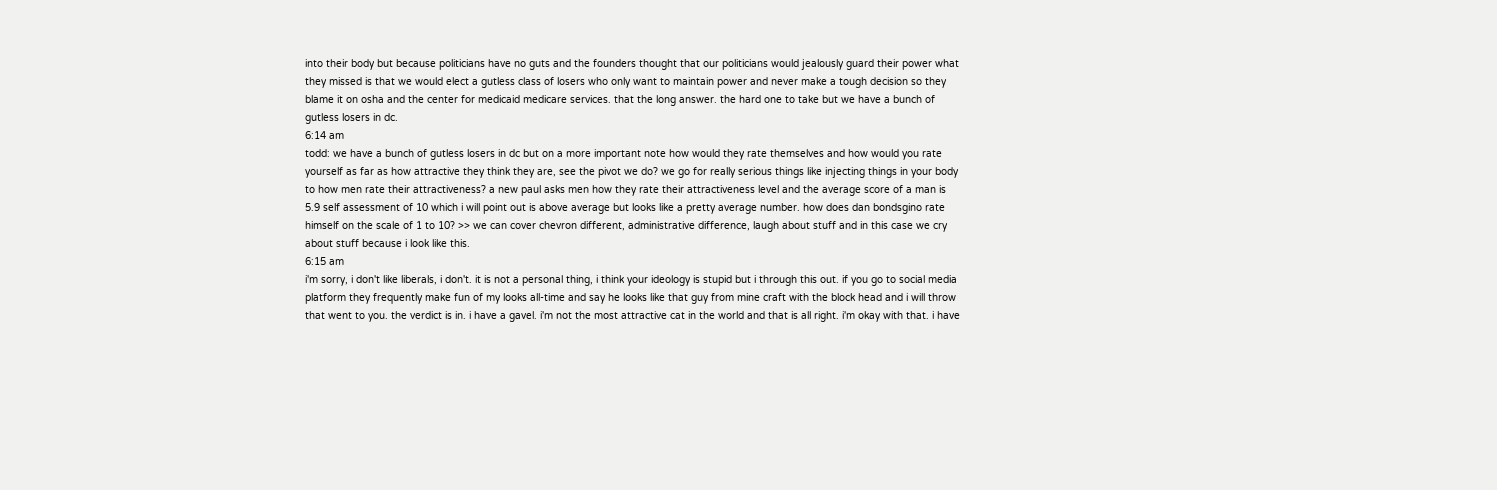into their body but because politicians have no guts and the founders thought that our politicians would jealously guard their power what they missed is that we would elect a gutless class of losers who only want to maintain power and never make a tough decision so they blame it on osha and the center for medicaid medicare services. that the long answer. the hard one to take but we have a bunch of gutless losers in dc.
6:14 am
todd: we have a bunch of gutless losers in dc but on a more important note how would they rate themselves and how would you rate yourself as far as how attractive they think they are, see the pivot we do? we go for really serious things like injecting things in your body to how men rate their attractiveness? a new paul asks men how they rate their attractiveness level and the average score of a man is 5.9 self assessment of 10 which i will point out is above average but looks like a pretty average number. how does dan bondsgino rate himself on the scale of 1 to 10? >> we can cover chevron different, administrative difference, laugh about stuff and in this case we cry about stuff because i look like this.
6:15 am
i'm sorry, i don't like liberals, i don't. it is not a personal thing, i think your ideology is stupid but i through this out. if you go to social media platform they frequently make fun of my looks all-time and say he looks like that guy from mine craft with the block head and i will throw that went to you. the verdict is in. i have a gavel. i'm not the most attractive cat in the world and that is all right. i'm okay with that. i have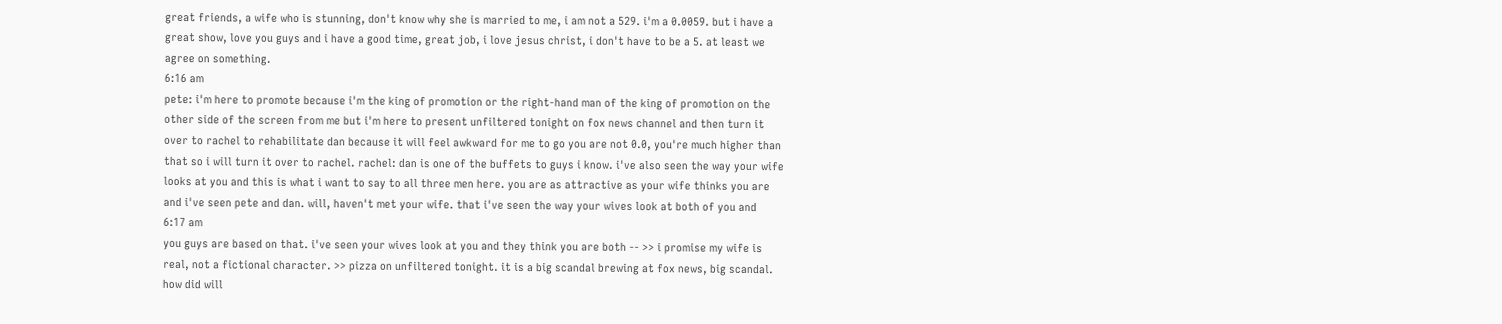great friends, a wife who is stunning, don't know why she is married to me, i am not a 529. i'm a 0.0059. but i have a great show, love you guys and i have a good time, great job, i love jesus christ, i don't have to be a 5. at least we agree on something.
6:16 am
pete: i'm here to promote because i'm the king of promotion or the right-hand man of the king of promotion on the other side of the screen from me but i'm here to present unfiltered tonight on fox news channel and then turn it over to rachel to rehabilitate dan because it will feel awkward for me to go you are not 0.0, you're much higher than that so i will turn it over to rachel. rachel: dan is one of the buffets to guys i know. i've also seen the way your wife looks at you and this is what i want to say to all three men here. you are as attractive as your wife thinks you are and i've seen pete and dan. will, haven't met your wife. that i've seen the way your wives look at both of you and
6:17 am
you guys are based on that. i've seen your wives look at you and they think you are both -- >> i promise my wife is real, not a fictional character. >> pizza on unfiltered tonight. it is a big scandal brewing at fox news, big scandal. how did will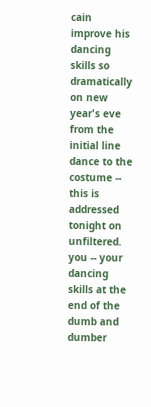cain improve his dancing skills so dramatically on new year's eve from the initial line dance to the costume -- this is addressed tonight on unfiltered. you -- your dancing skills at the end of the dumb and dumber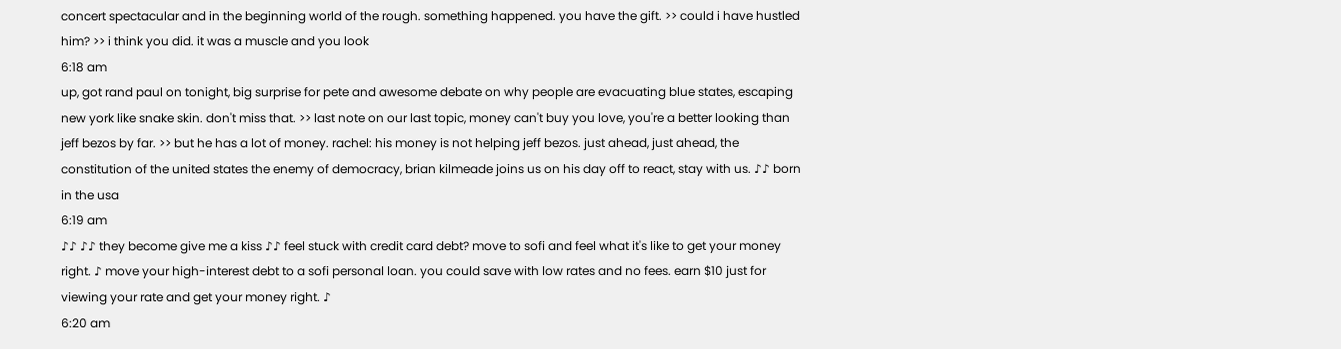concert spectacular and in the beginning world of the rough. something happened. you have the gift. >> could i have hustled him? >> i think you did. it was a muscle and you look
6:18 am
up, got rand paul on tonight, big surprise for pete and awesome debate on why people are evacuating blue states, escaping new york like snake skin. don't miss that. >> last note on our last topic, money can't buy you love, you're a better looking than jeff bezos by far. >> but he has a lot of money. rachel: his money is not helping jeff bezos. just ahead, just ahead, the constitution of the united states the enemy of democracy, brian kilmeade joins us on his day off to react, stay with us. ♪♪ born in the usa
6:19 am
♪♪ ♪♪ they become give me a kiss ♪♪ feel stuck with credit card debt? move to sofi and feel what it's like to get your money right. ♪ move your high-interest debt to a sofi personal loan. you could save with low rates and no fees. earn $10 just for viewing your rate and get your money right. ♪
6:20 am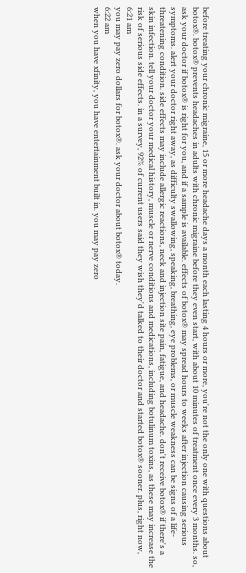before treating your chronic migraine, 15 or more headache days a month each lasting 4 hours or more, you're not the only one with questions about botox®. botox® prevents headaches in adults with chronic migraine before they even start, with about 10 minutes of treatment once every 3 months. so, ask your doctor if botox® is right for you, and if a sample is available. effects of botox® may spread hours to weeks after injection causing serious symptoms. alert your doctor right away, as difficulty swallowing, speaking, breathing, eye problems, or muscle weakness can be signs of a life-threatening condition. side effects may include allergic reactions, neck and injection site pain, fatigue, and headache. don't receive botox® if there's a skin infection. tell your doctor your medical history, muscle or nerve conditions and medications, including botulinum toxins, as these may increase the risk of serious side effects. in a survey, 92% of current users said they wish they'd talked to their doctor and started botox® sooner. plus, right now,
6:21 am
you may pay zero dollars for botox®. ask your doctor about botox® today.
6:22 am
when you have xfinity, you have entertainment built in. you may pay zero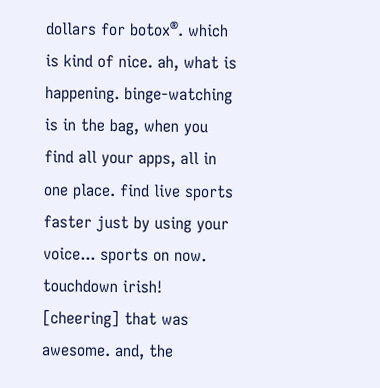dollars for botox®. which is kind of nice. ah, what is happening. binge-watching is in the bag, when you find all your apps, all in one place. find live sports faster just by using your voice... sports on now. touchdown irish! [cheering] that was awesome. and, the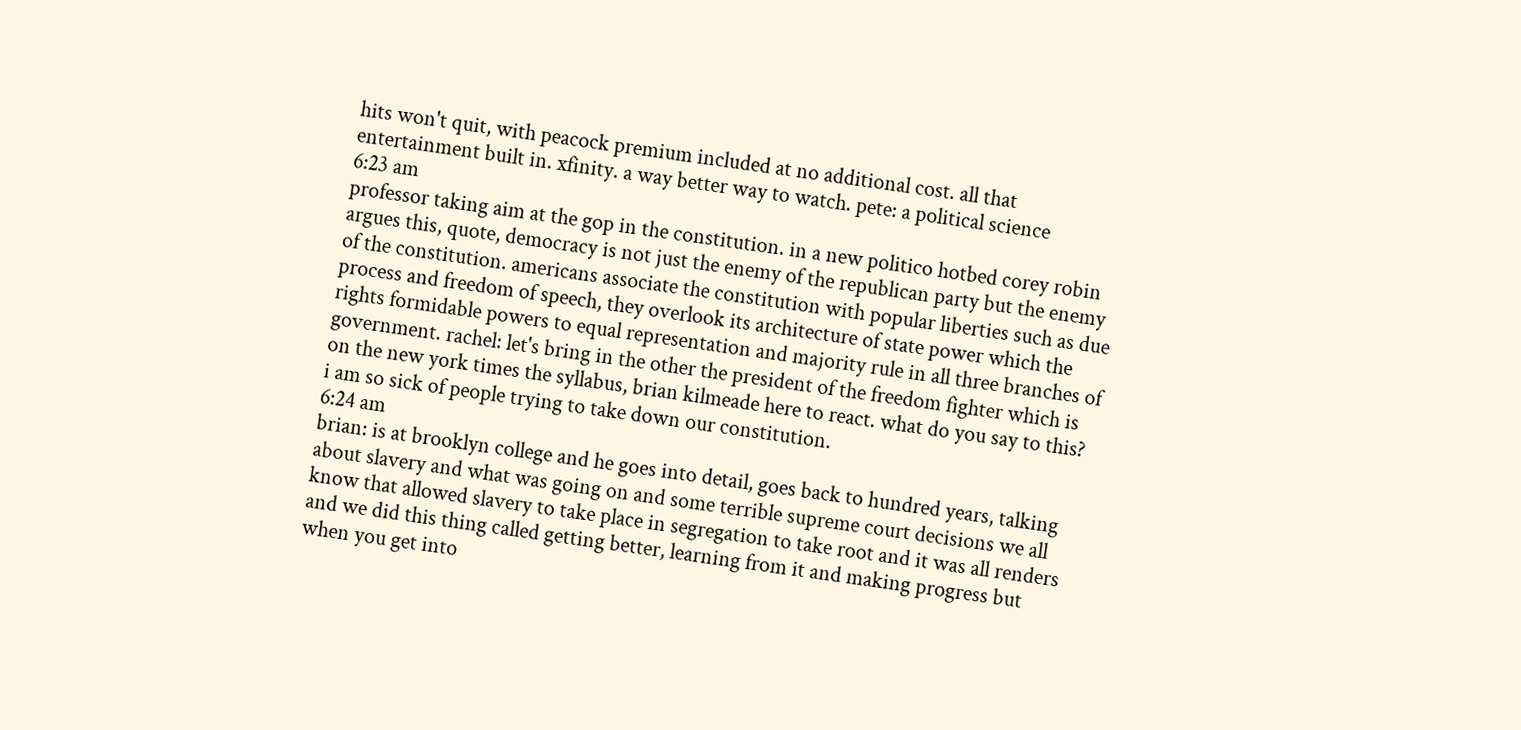hits won't quit, with peacock premium included at no additional cost. all that entertainment built in. xfinity. a way better way to watch. pete: a political science
6:23 am
professor taking aim at the gop in the constitution. in a new politico hotbed corey robin argues this, quote, democracy is not just the enemy of the republican party but the enemy of the constitution. americans associate the constitution with popular liberties such as due process and freedom of speech, they overlook its architecture of state power which the rights formidable powers to equal representation and majority rule in all three branches of government. rachel: let's bring in the other the president of the freedom fighter which is on the new york times the syllabus, brian kilmeade here to react. what do you say to this? i am so sick of people trying to take down our constitution.
6:24 am
brian: is at brooklyn college and he goes into detail, goes back to hundred years, talking about slavery and what was going on and some terrible supreme court decisions we all know that allowed slavery to take place in segregation to take root and it was all renders and we did this thing called getting better, learning from it and making progress but when you get into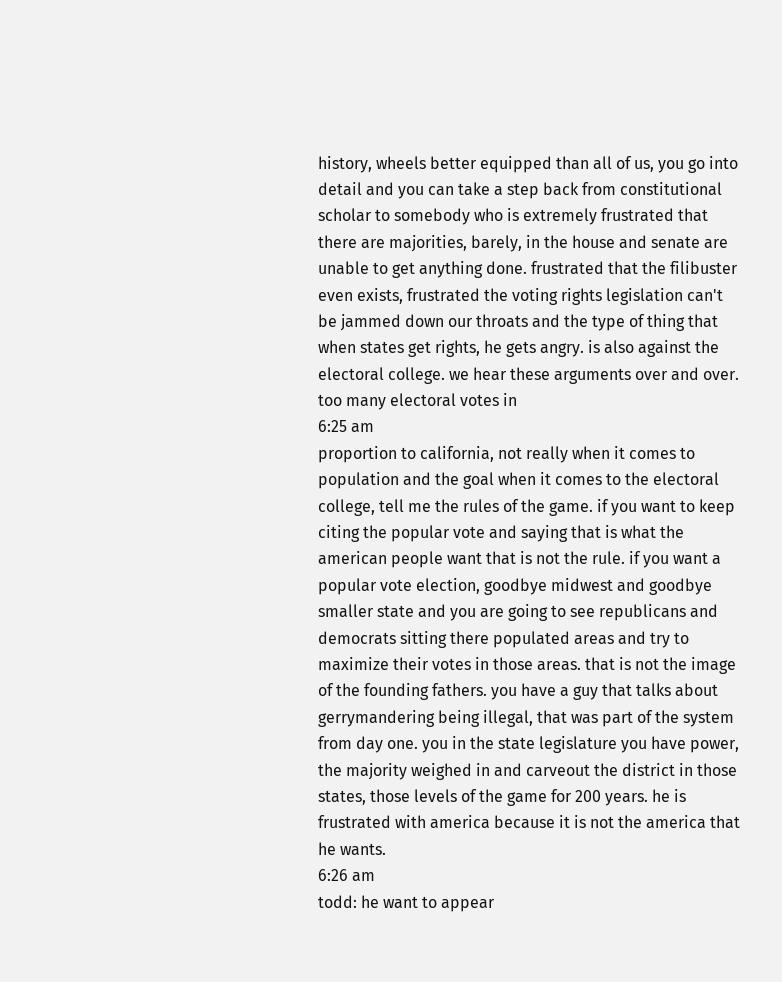history, wheels better equipped than all of us, you go into detail and you can take a step back from constitutional scholar to somebody who is extremely frustrated that there are majorities, barely, in the house and senate are unable to get anything done. frustrated that the filibuster even exists, frustrated the voting rights legislation can't be jammed down our throats and the type of thing that when states get rights, he gets angry. is also against the electoral college. we hear these arguments over and over. too many electoral votes in
6:25 am
proportion to california, not really when it comes to population and the goal when it comes to the electoral college, tell me the rules of the game. if you want to keep citing the popular vote and saying that is what the american people want that is not the rule. if you want a popular vote election, goodbye midwest and goodbye smaller state and you are going to see republicans and democrats sitting there populated areas and try to maximize their votes in those areas. that is not the image of the founding fathers. you have a guy that talks about gerrymandering being illegal, that was part of the system from day one. you in the state legislature you have power, the majority weighed in and carveout the district in those states, those levels of the game for 200 years. he is frustrated with america because it is not the america that he wants.
6:26 am
todd: he want to appear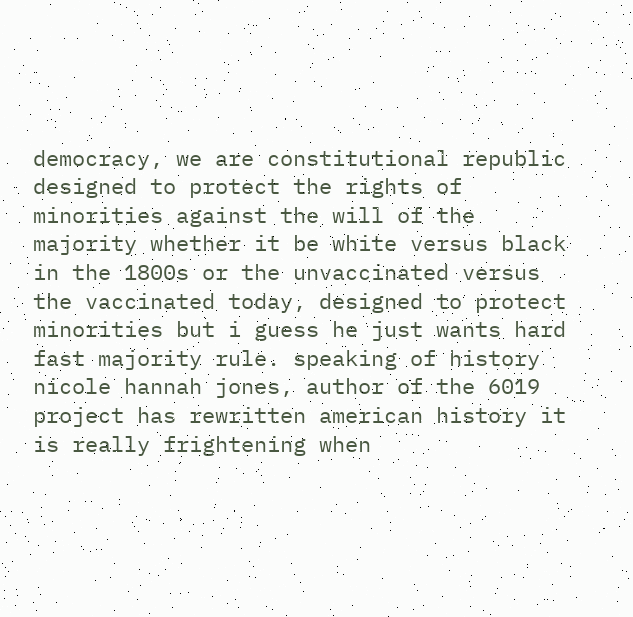democracy, we are constitutional republic designed to protect the rights of minorities against the will of the majority whether it be white versus black in the 1800s or the unvaccinated versus the vaccinated today, designed to protect minorities but i guess he just wants hard fast majority rule. speaking of history nicole hannah jones, author of the 6019 project has rewritten american history it is really frightening when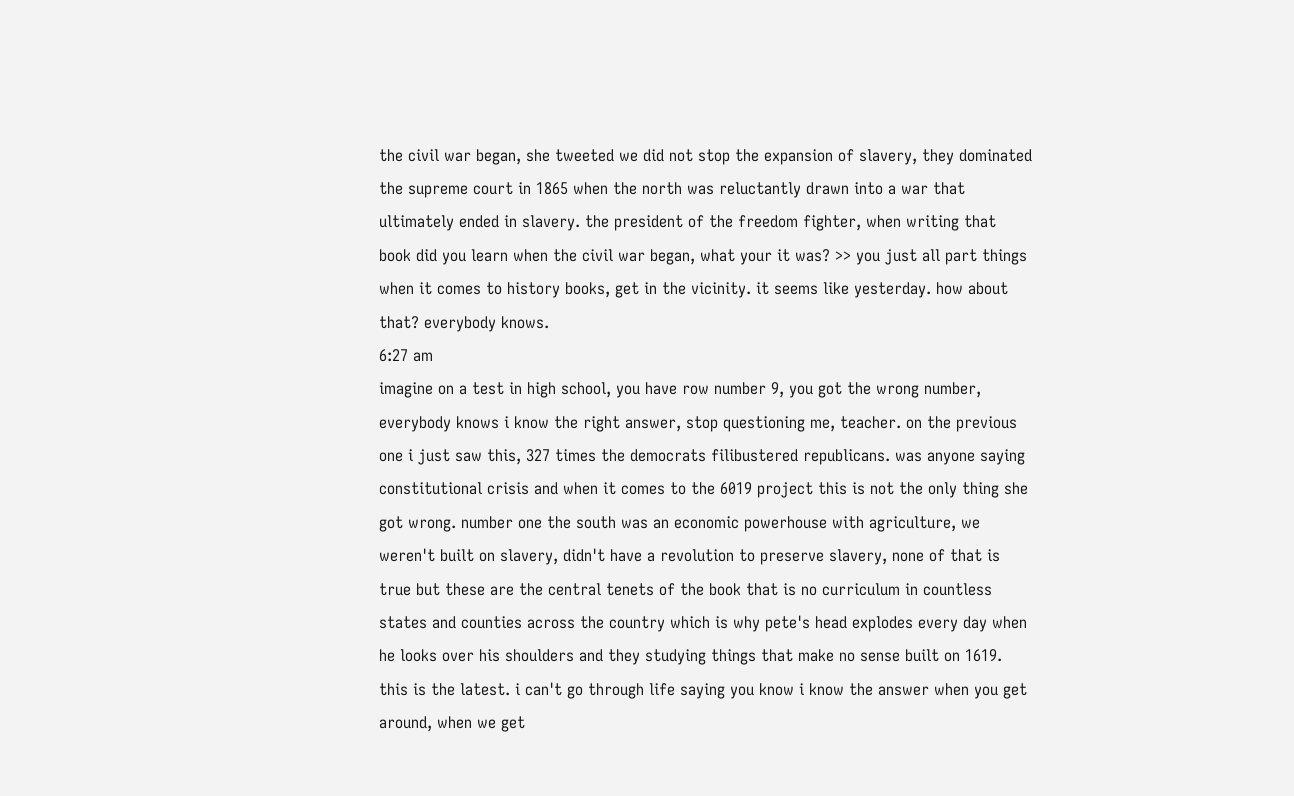the civil war began, she tweeted we did not stop the expansion of slavery, they dominated the supreme court in 1865 when the north was reluctantly drawn into a war that ultimately ended in slavery. the president of the freedom fighter, when writing that book did you learn when the civil war began, what your it was? >> you just all part things when it comes to history books, get in the vicinity. it seems like yesterday. how about that? everybody knows.
6:27 am
imagine on a test in high school, you have row number 9, you got the wrong number, everybody knows i know the right answer, stop questioning me, teacher. on the previous one i just saw this, 327 times the democrats filibustered republicans. was anyone saying constitutional crisis and when it comes to the 6019 project this is not the only thing she got wrong. number one the south was an economic powerhouse with agriculture, we weren't built on slavery, didn't have a revolution to preserve slavery, none of that is true but these are the central tenets of the book that is no curriculum in countless states and counties across the country which is why pete's head explodes every day when he looks over his shoulders and they studying things that make no sense built on 1619. this is the latest. i can't go through life saying you know i know the answer when you get around, when we get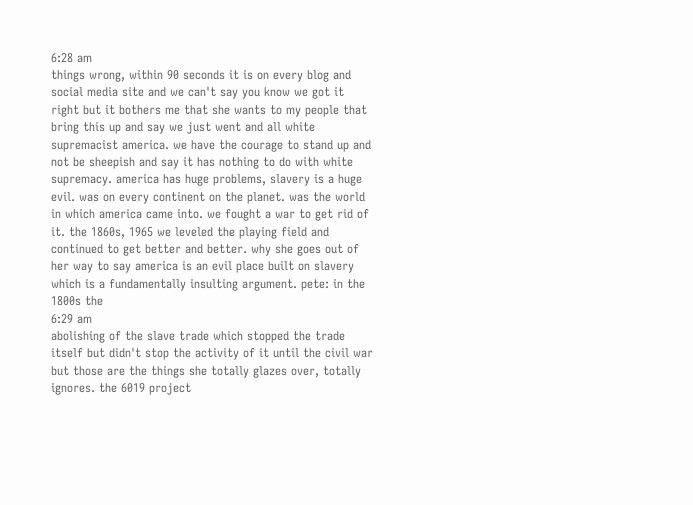6:28 am
things wrong, within 90 seconds it is on every blog and social media site and we can't say you know we got it right but it bothers me that she wants to my people that bring this up and say we just went and all white supremacist america. we have the courage to stand up and not be sheepish and say it has nothing to do with white supremacy. america has huge problems, slavery is a huge evil. was on every continent on the planet. was the world in which america came into. we fought a war to get rid of it. the 1860s, 1965 we leveled the playing field and continued to get better and better. why she goes out of her way to say america is an evil place built on slavery which is a fundamentally insulting argument. pete: in the 1800s the
6:29 am
abolishing of the slave trade which stopped the trade itself but didn't stop the activity of it until the civil war but those are the things she totally glazes over, totally ignores. the 6019 project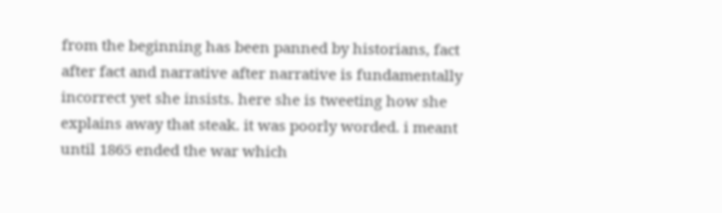from the beginning has been panned by historians, fact after fact and narrative after narrative is fundamentally incorrect yet she insists. here she is tweeting how she explains away that steak. it was poorly worded. i meant until 1865 ended the war which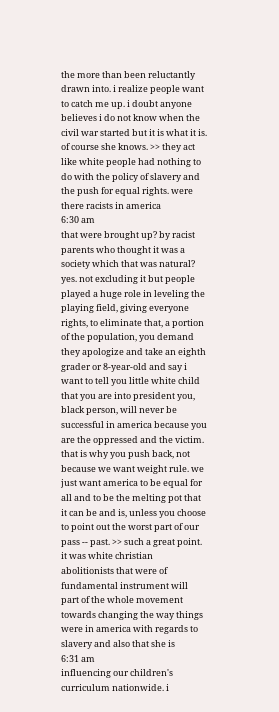the more than been reluctantly drawn into. i realize people want to catch me up. i doubt anyone believes i do not know when the civil war started but it is what it is. of course she knows. >> they act like white people had nothing to do with the policy of slavery and the push for equal rights. were there racists in america
6:30 am
that were brought up? by racist parents who thought it was a society which that was natural? yes. not excluding it but people played a huge role in leveling the playing field, giving everyone rights, to eliminate that, a portion of the population, you demand they apologize and take an eighth grader or 8-year-old and say i want to tell you little white child that you are into president you, black person, will never be successful in america because you are the oppressed and the victim. that is why you push back, not because we want weight rule. we just want america to be equal for all and to be the melting pot that it can be and is, unless you choose to point out the worst part of our pass -- past. >> such a great point. it was white christian abolitionists that were of fundamental instrument will part of the whole movement towards changing the way things were in america with regards to slavery and also that she is
6:31 am
influencing our children's curriculum nationwide. i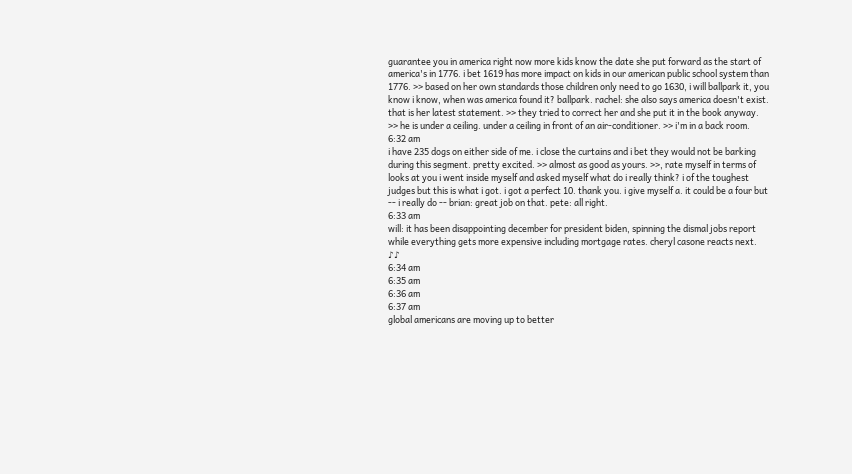guarantee you in america right now more kids know the date she put forward as the start of america's in 1776. i bet 1619 has more impact on kids in our american public school system than 1776. >> based on her own standards those children only need to go 1630, i will ballpark it, you know i know, when was america found it? ballpark. rachel: she also says america doesn't exist. that is her latest statement. >> they tried to correct her and she put it in the book anyway. >> he is under a ceiling. under a ceiling in front of an air-conditioner. >> i'm in a back room.
6:32 am
i have 235 dogs on either side of me. i close the curtains and i bet they would not be barking during this segment. pretty excited. >> almost as good as yours. >>, rate myself in terms of looks at you i went inside myself and asked myself what do i really think? i of the toughest judges but this is what i got. i got a perfect 10. thank you. i give myself a. it could be a four but -- i really do -- brian: great job on that. pete: all right.
6:33 am
will: it has been disappointing december for president biden, spinning the dismal jobs report while everything gets more expensive including mortgage rates. cheryl casone reacts next. ♪♪
6:34 am
6:35 am
6:36 am
6:37 am
global americans are moving up to better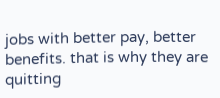jobs with better pay, better benefits. that is why they are quitting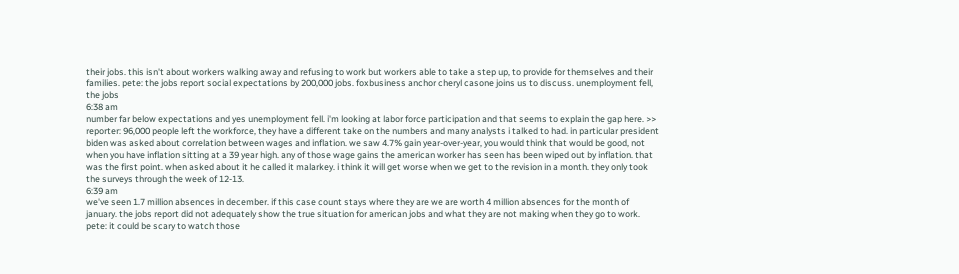their jobs. this isn't about workers walking away and refusing to work but workers able to take a step up, to provide for themselves and their families. pete: the jobs report social expectations by 200,000 jobs. foxbusiness anchor cheryl casone joins us to discuss. unemployment fell, the jobs
6:38 am
number far below expectations and yes unemployment fell. i'm looking at labor force participation and that seems to explain the gap here. >> reporter: 96,000 people left the workforce, they have a different take on the numbers and many analysts i talked to had. in particular president biden was asked about correlation between wages and inflation. we saw 4.7% gain year-over-year, you would think that would be good, not when you have inflation sitting at a 39 year high. any of those wage gains the american worker has seen has been wiped out by inflation. that was the first point. when asked about it he called it malarkey. i think it will get worse when we get to the revision in a month. they only took the surveys through the week of 12-13.
6:39 am
we've seen 1.7 million absences in december. if this case count stays where they are we are worth 4 million absences for the month of january. the jobs report did not adequately show the true situation for american jobs and what they are not making when they go to work. pete: it could be scary to watch those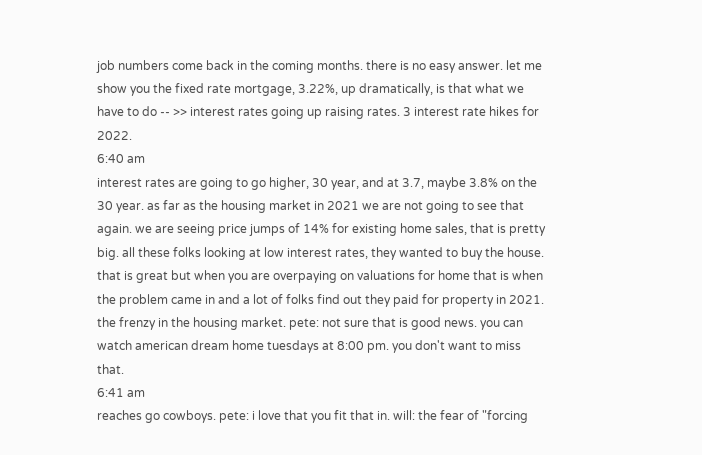job numbers come back in the coming months. there is no easy answer. let me show you the fixed rate mortgage, 3.22%, up dramatically, is that what we have to do -- >> interest rates going up raising rates. 3 interest rate hikes for 2022.
6:40 am
interest rates are going to go higher, 30 year, and at 3.7, maybe 3.8% on the 30 year. as far as the housing market in 2021 we are not going to see that again. we are seeing price jumps of 14% for existing home sales, that is pretty big. all these folks looking at low interest rates, they wanted to buy the house. that is great but when you are overpaying on valuations for home that is when the problem came in and a lot of folks find out they paid for property in 2021. the frenzy in the housing market. pete: not sure that is good news. you can watch american dream home tuesdays at 8:00 pm. you don't want to miss that.
6:41 am
reaches go cowboys. pete: i love that you fit that in. will: the fear of "forcing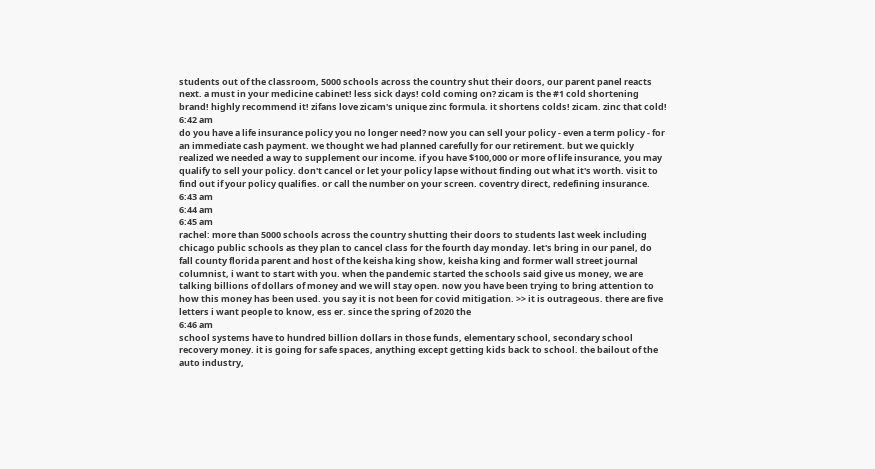students out of the classroom, 5000 schools across the country shut their doors, our parent panel reacts next. a must in your medicine cabinet! less sick days! cold coming on? zicam is the #1 cold shortening brand! highly recommend it! zifans love zicam's unique zinc formula. it shortens colds! zicam. zinc that cold!
6:42 am
do you have a life insurance policy you no longer need? now you can sell your policy - even a term policy - for an immediate cash payment. we thought we had planned carefully for our retirement. but we quickly realized we needed a way to supplement our income. if you have $100,000 or more of life insurance, you may qualify to sell your policy. don't cancel or let your policy lapse without finding out what it's worth. visit to find out if your policy qualifies. or call the number on your screen. coventry direct, redefining insurance.
6:43 am
6:44 am
6:45 am
rachel: more than 5000 schools across the country shutting their doors to students last week including chicago public schools as they plan to cancel class for the fourth day monday. let's bring in our panel, do fall county florida parent and host of the keisha king show, keisha king and former wall street journal columnist, i want to start with you. when the pandemic started the schools said give us money, we are talking billions of dollars of money and we will stay open. now you have been trying to bring attention to how this money has been used. you say it is not been for covid mitigation. >> it is outrageous. there are five letters i want people to know, ess er. since the spring of 2020 the
6:46 am
school systems have to hundred billion dollars in those funds, elementary school, secondary school recovery money. it is going for safe spaces, anything except getting kids back to school. the bailout of the auto industry,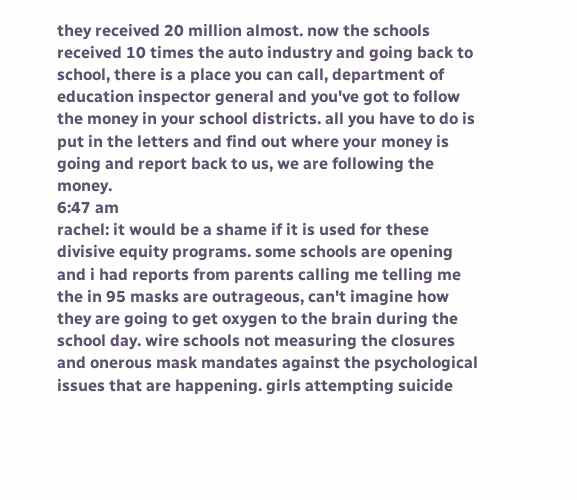they received 20 million almost. now the schools received 10 times the auto industry and going back to school, there is a place you can call, department of education inspector general and you've got to follow the money in your school districts. all you have to do is put in the letters and find out where your money is going and report back to us, we are following the money.
6:47 am
rachel: it would be a shame if it is used for these divisive equity programs. some schools are opening and i had reports from parents calling me telling me the in 95 masks are outrageous, can't imagine how they are going to get oxygen to the brain during the school day. wire schools not measuring the closures and onerous mask mandates against the psychological issues that are happening. girls attempting suicide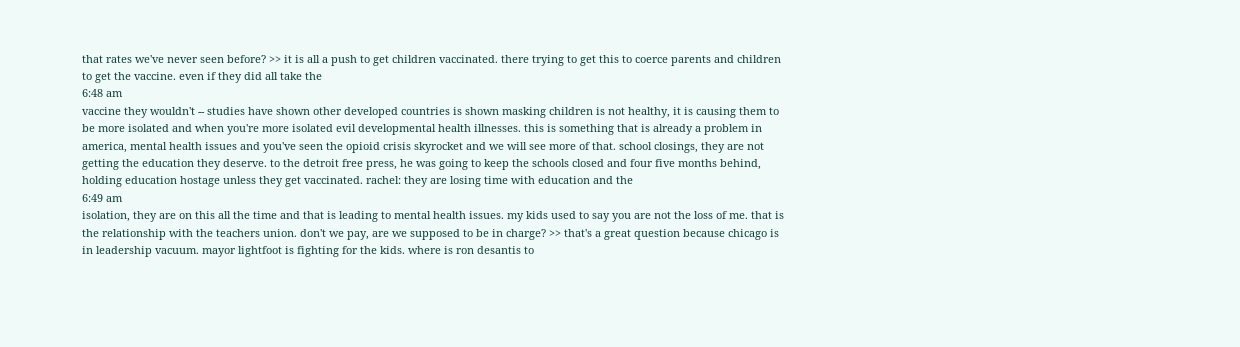that rates we've never seen before? >> it is all a push to get children vaccinated. there trying to get this to coerce parents and children to get the vaccine. even if they did all take the
6:48 am
vaccine they wouldn't -- studies have shown other developed countries is shown masking children is not healthy, it is causing them to be more isolated and when you're more isolated evil developmental health illnesses. this is something that is already a problem in america, mental health issues and you've seen the opioid crisis skyrocket and we will see more of that. school closings, they are not getting the education they deserve. to the detroit free press, he was going to keep the schools closed and four five months behind, holding education hostage unless they get vaccinated. rachel: they are losing time with education and the
6:49 am
isolation, they are on this all the time and that is leading to mental health issues. my kids used to say you are not the loss of me. that is the relationship with the teachers union. don't we pay, are we supposed to be in charge? >> that's a great question because chicago is in leadership vacuum. mayor lightfoot is fighting for the kids. where is ron desantis to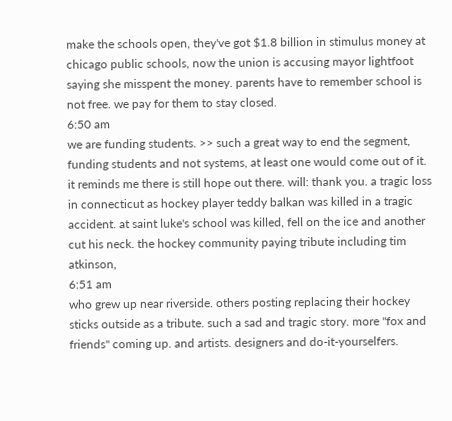make the schools open, they've got $1.8 billion in stimulus money at chicago public schools, now the union is accusing mayor lightfoot saying she misspent the money. parents have to remember school is not free. we pay for them to stay closed.
6:50 am
we are funding students. >> such a great way to end the segment, funding students and not systems, at least one would come out of it. it reminds me there is still hope out there. will: thank you. a tragic loss in connecticut as hockey player teddy balkan was killed in a tragic accident. at saint luke's school was killed, fell on the ice and another cut his neck. the hockey community paying tribute including tim atkinson,
6:51 am
who grew up near riverside. others posting replacing their hockey sticks outside as a tribute. such a sad and tragic story. more "fox and friends" coming up. and artists. designers and do-it-yourselfers.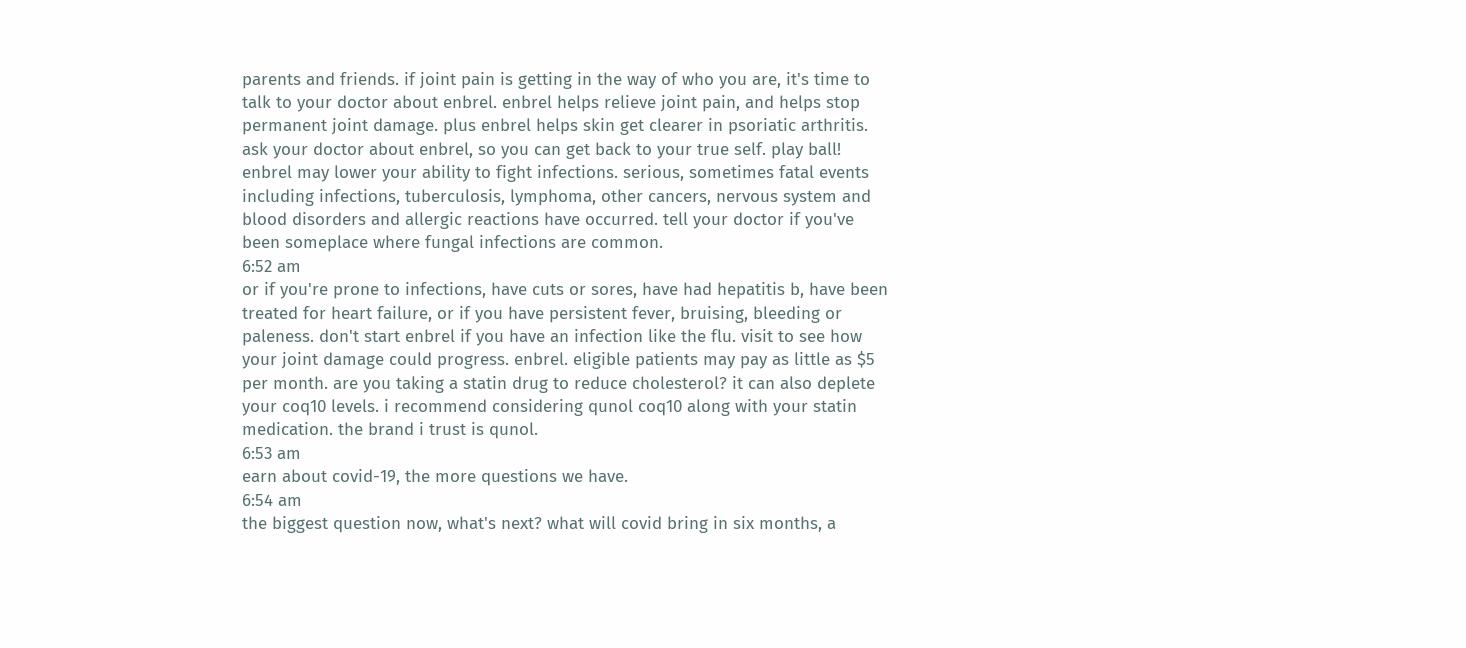parents and friends. if joint pain is getting in the way of who you are, it's time to talk to your doctor about enbrel. enbrel helps relieve joint pain, and helps stop permanent joint damage. plus enbrel helps skin get clearer in psoriatic arthritis. ask your doctor about enbrel, so you can get back to your true self. play ball! enbrel may lower your ability to fight infections. serious, sometimes fatal events including infections, tuberculosis, lymphoma, other cancers, nervous system and blood disorders and allergic reactions have occurred. tell your doctor if you've been someplace where fungal infections are common.
6:52 am
or if you're prone to infections, have cuts or sores, have had hepatitis b, have been treated for heart failure, or if you have persistent fever, bruising, bleeding or paleness. don't start enbrel if you have an infection like the flu. visit to see how your joint damage could progress. enbrel. eligible patients may pay as little as $5 per month. are you taking a statin drug to reduce cholesterol? it can also deplete your coq10 levels. i recommend considering qunol coq10 along with your statin medication. the brand i trust is qunol.
6:53 am
earn about covid-19, the more questions we have.
6:54 am
the biggest question now, what's next? what will covid bring in six months, a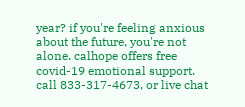year? if you're feeling anxious about the future, you're not alone. calhope offers free covid-19 emotional support. call 833-317-4673, or live chat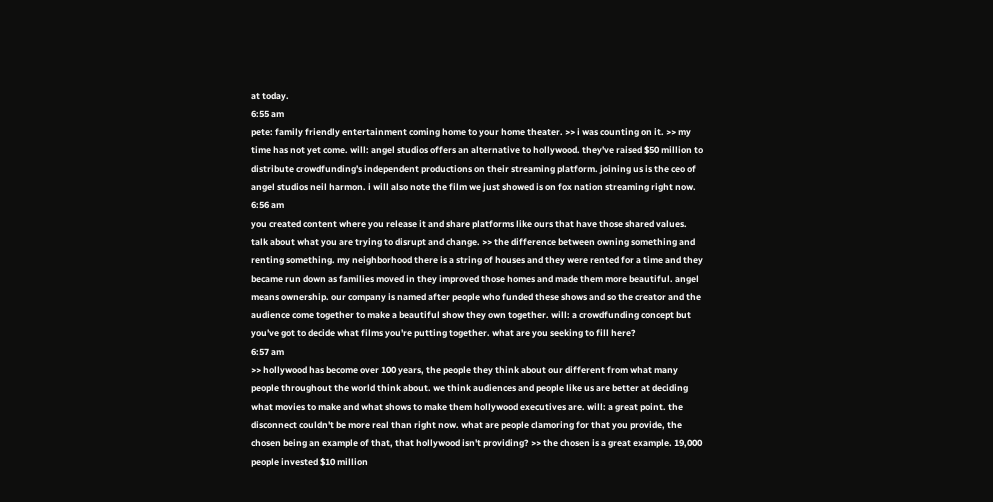at today.
6:55 am
pete: family friendly entertainment coming home to your home theater. >> i was counting on it. >> my time has not yet come. will: angel studios offers an alternative to hollywood. they've raised $50 million to distribute crowdfunding's independent productions on their streaming platform. joining us is the ceo of angel studios neil harmon. i will also note the film we just showed is on fox nation streaming right now.
6:56 am
you created content where you release it and share platforms like ours that have those shared values. talk about what you are trying to disrupt and change. >> the difference between owning something and renting something. my neighborhood there is a string of houses and they were rented for a time and they became run down as families moved in they improved those homes and made them more beautiful. angel means ownership. our company is named after people who funded these shows and so the creator and the audience come together to make a beautiful show they own together. will: a crowdfunding concept but you've got to decide what films you're putting together. what are you seeking to fill here?
6:57 am
>> hollywood has become over 100 years, the people they think about our different from what many people throughout the world think about. we think audiences and people like us are better at deciding what movies to make and what shows to make them hollywood executives are. will: a great point. the disconnect couldn't be more real than right now. what are people clamoring for that you provide, the chosen being an example of that, that hollywood isn't providing? >> the chosen is a great example. 19,000 people invested $10 million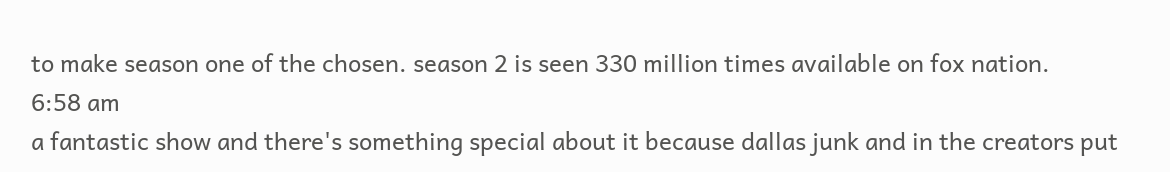to make season one of the chosen. season 2 is seen 330 million times available on fox nation.
6:58 am
a fantastic show and there's something special about it because dallas junk and in the creators put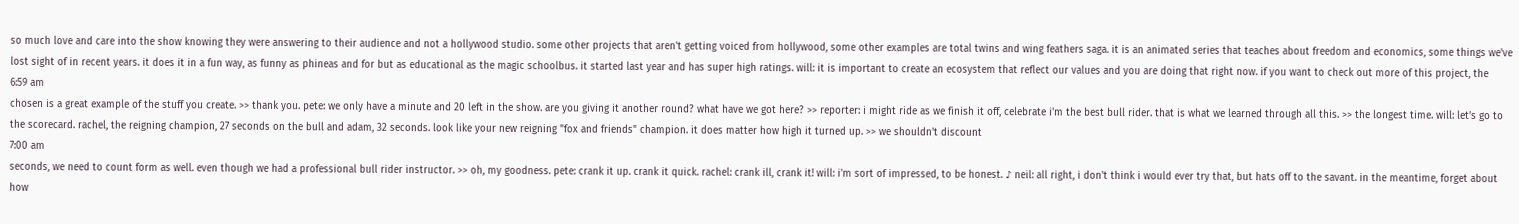so much love and care into the show knowing they were answering to their audience and not a hollywood studio. some other projects that aren't getting voiced from hollywood, some other examples are total twins and wing feathers saga. it is an animated series that teaches about freedom and economics, some things we've lost sight of in recent years. it does it in a fun way, as funny as phineas and for but as educational as the magic schoolbus. it started last year and has super high ratings. will: it is important to create an ecosystem that reflect our values and you are doing that right now. if you want to check out more of this project, the
6:59 am
chosen is a great example of the stuff you create. >> thank you. pete: we only have a minute and 20 left in the show. are you giving it another round? what have we got here? >> reporter: i might ride as we finish it off, celebrate i'm the best bull rider. that is what we learned through all this. >> the longest time. will: let's go to the scorecard. rachel, the reigning champion, 27 seconds on the bull and adam, 32 seconds. look like your new reigning "fox and friends" champion. it does matter how high it turned up. >> we shouldn't discount
7:00 am
seconds, we need to count form as well. even though we had a professional bull rider instructor. >> oh, my goodness. pete: crank it up. crank it quick. rachel: crank ill, crank it! will: i'm sort of impressed, to be honest. ♪ neil: all right, i don't think i would ever try that, but hats off to the savant. in the meantime, forget about how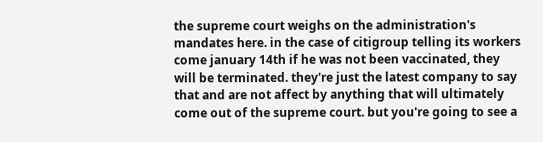the supreme court weighs on the administration's mandates here. in the case of citigroup telling its workers come january 14th if he was not been vaccinated, they will be terminated. they're just the latest company to say that and are not affect by anything that will ultimately come out of the supreme court. but you're going to see a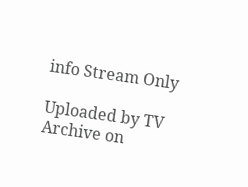info Stream Only

Uploaded by TV Archive on